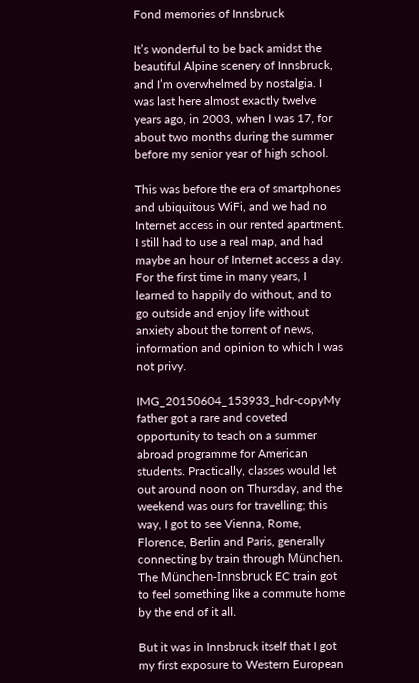Fond memories of Innsbruck

It’s wonderful to be back amidst the beautiful Alpine scenery of Innsbruck, and I’m overwhelmed by nostalgia. I was last here almost exactly twelve years ago, in 2003, when I was 17, for about two months during the summer before my senior year of high school.

This was before the era of smartphones and ubiquitous WiFi, and we had no Internet access in our rented apartment. I still had to use a real map, and had maybe an hour of Internet access a day. For the first time in many years, I learned to happily do without, and to go outside and enjoy life without anxiety about the torrent of news, information and opinion to which I was not privy.

IMG_20150604_153933_hdr-copyMy father got a rare and coveted opportunity to teach on a summer abroad programme for American students. Practically, classes would let out around noon on Thursday, and the weekend was ours for travelling; this way, I got to see Vienna, Rome, Florence, Berlin and Paris, generally connecting by train through München. The München-Innsbruck EC train got to feel something like a commute home by the end of it all.

But it was in Innsbruck itself that I got my first exposure to Western European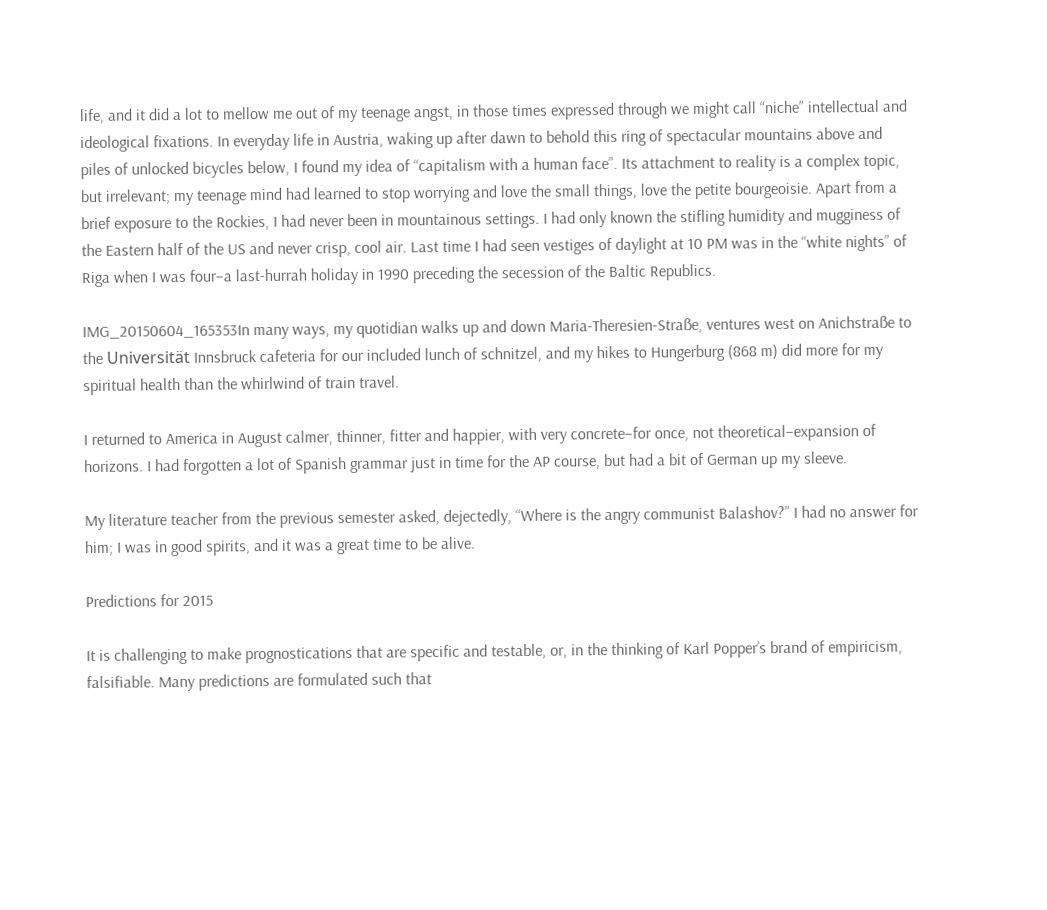life, and it did a lot to mellow me out of my teenage angst, in those times expressed through we might call “niche” intellectual and ideological fixations. In everyday life in Austria, waking up after dawn to behold this ring of spectacular mountains above and piles of unlocked bicycles below, I found my idea of “capitalism with a human face”. Its attachment to reality is a complex topic, but irrelevant; my teenage mind had learned to stop worrying and love the small things, love the petite bourgeoisie. Apart from a brief exposure to the Rockies, I had never been in mountainous settings. I had only known the stifling humidity and mugginess of the Eastern half of the US and never crisp, cool air. Last time I had seen vestiges of daylight at 10 PM was in the “white nights” of Riga when I was four–a last-hurrah holiday in 1990 preceding the secession of the Baltic Republics.

IMG_20150604_165353In many ways, my quotidian walks up and down Maria-Theresien-Straße, ventures west on Anichstraße to the Universität Innsbruck cafeteria for our included lunch of schnitzel, and my hikes to Hungerburg (868 m) did more for my spiritual health than the whirlwind of train travel.

I returned to America in August calmer, thinner, fitter and happier, with very concrete–for once, not theoretical–expansion of horizons. I had forgotten a lot of Spanish grammar just in time for the AP course, but had a bit of German up my sleeve.

My literature teacher from the previous semester asked, dejectedly, “Where is the angry communist Balashov?” I had no answer for him; I was in good spirits, and it was a great time to be alive.

Predictions for 2015

It is challenging to make prognostications that are specific and testable, or, in the thinking of Karl Popper’s brand of empiricism, falsifiable. Many predictions are formulated such that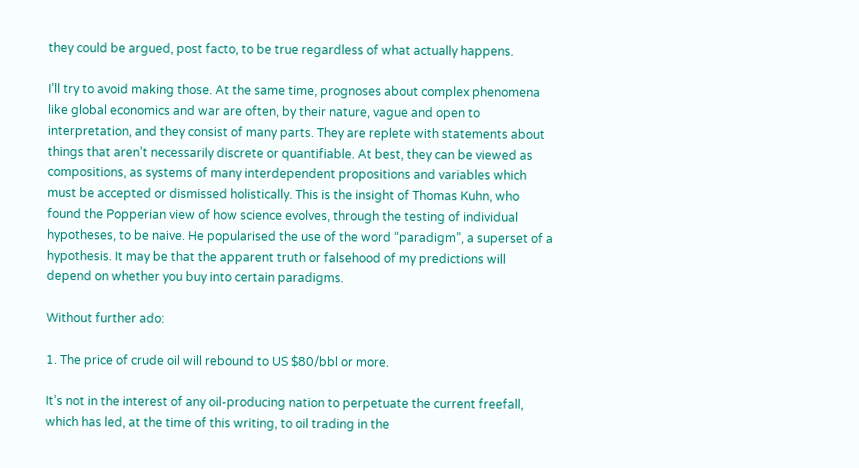they could be argued, post facto, to be true regardless of what actually happens.

I’ll try to avoid making those. At the same time, prognoses about complex phenomena like global economics and war are often, by their nature, vague and open to interpretation, and they consist of many parts. They are replete with statements about things that aren’t necessarily discrete or quantifiable. At best, they can be viewed as compositions, as systems of many interdependent propositions and variables which must be accepted or dismissed holistically. This is the insight of Thomas Kuhn, who found the Popperian view of how science evolves, through the testing of individual hypotheses, to be naive. He popularised the use of the word “paradigm”, a superset of a hypothesis. It may be that the apparent truth or falsehood of my predictions will depend on whether you buy into certain paradigms.

Without further ado:

1. The price of crude oil will rebound to US $80/bbl or more.

It’s not in the interest of any oil-producing nation to perpetuate the current freefall, which has led, at the time of this writing, to oil trading in the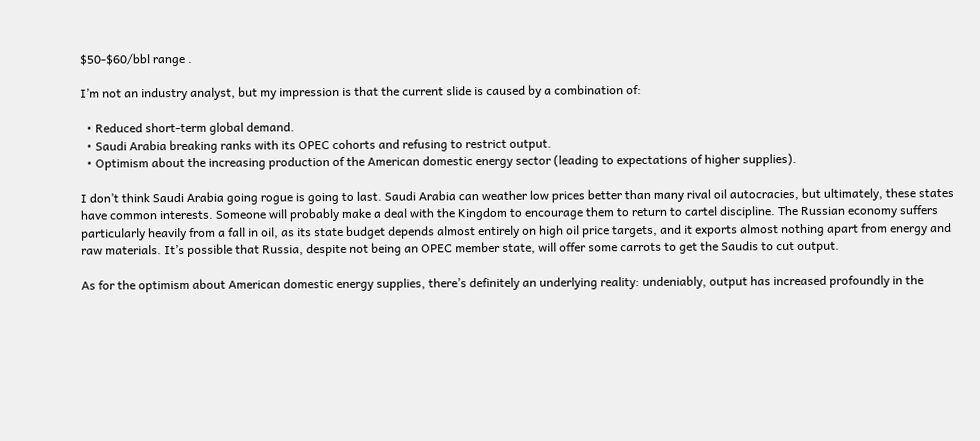$50-$60/bbl range .

I’m not an industry analyst, but my impression is that the current slide is caused by a combination of:

  • Reduced short-term global demand.
  • Saudi Arabia breaking ranks with its OPEC cohorts and refusing to restrict output.
  • Optimism about the increasing production of the American domestic energy sector (leading to expectations of higher supplies).

I don’t think Saudi Arabia going rogue is going to last. Saudi Arabia can weather low prices better than many rival oil autocracies, but ultimately, these states have common interests. Someone will probably make a deal with the Kingdom to encourage them to return to cartel discipline. The Russian economy suffers particularly heavily from a fall in oil, as its state budget depends almost entirely on high oil price targets, and it exports almost nothing apart from energy and raw materials. It’s possible that Russia, despite not being an OPEC member state, will offer some carrots to get the Saudis to cut output.

As for the optimism about American domestic energy supplies, there’s definitely an underlying reality: undeniably, output has increased profoundly in the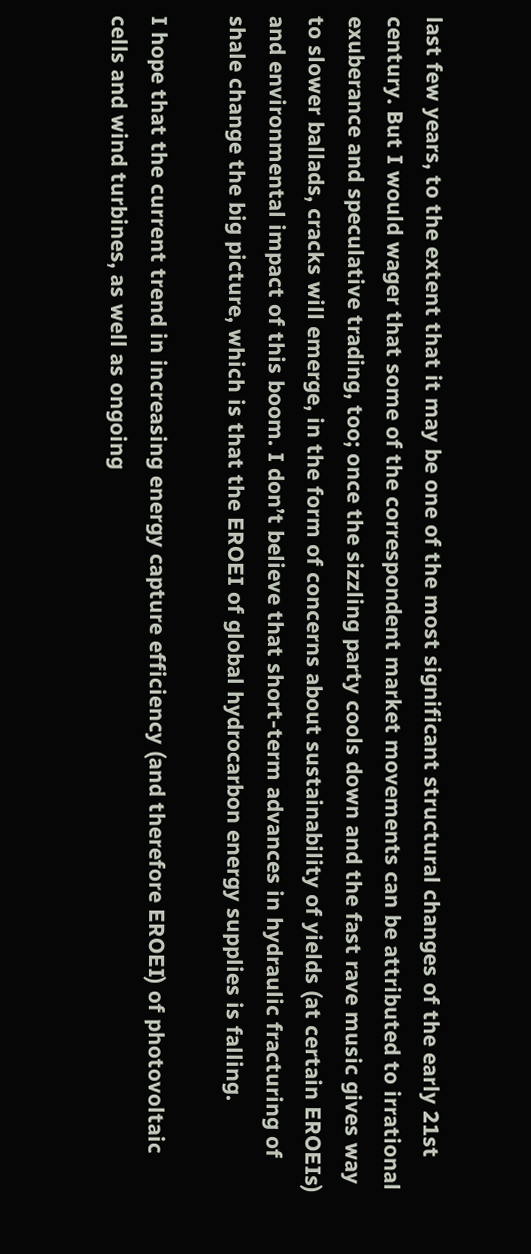last few years, to the extent that it may be one of the most significant structural changes of the early 21st century. But I would wager that some of the correspondent market movements can be attributed to irrational exuberance and speculative trading, too; once the sizzling party cools down and the fast rave music gives way to slower ballads, cracks will emerge, in the form of concerns about sustainability of yields (at certain EROEIs) and environmental impact of this boom. I don’t believe that short-term advances in hydraulic fracturing of shale change the big picture, which is that the EROEI of global hydrocarbon energy supplies is falling.

I hope that the current trend in increasing energy capture efficiency (and therefore EROEI) of photovoltaic cells and wind turbines, as well as ongoing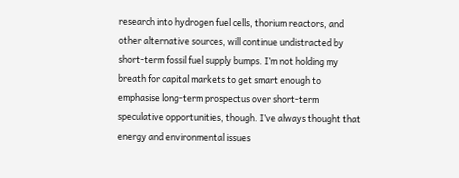research into hydrogen fuel cells, thorium reactors, and other alternative sources, will continue undistracted by short-term fossil fuel supply bumps. I’m not holding my breath for capital markets to get smart enough to emphasise long-term prospectus over short-term speculative opportunities, though. I’ve always thought that energy and environmental issues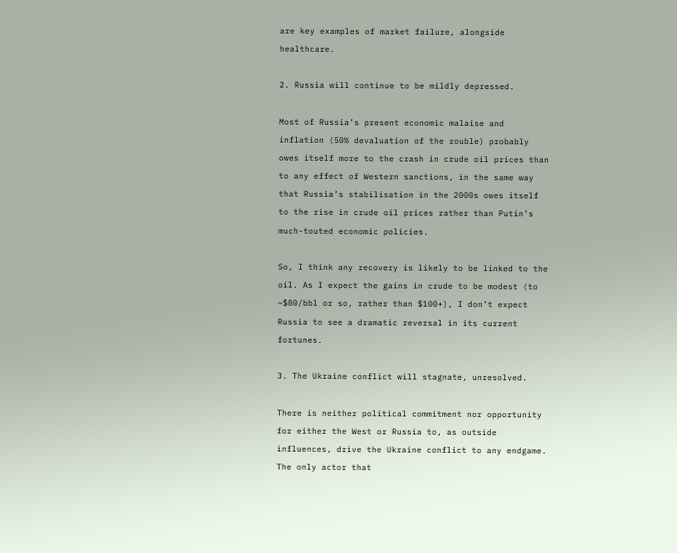are key examples of market failure, alongside healthcare.

2. Russia will continue to be mildly depressed.

Most of Russia’s present economic malaise and inflation (50% devaluation of the rouble) probably owes itself more to the crash in crude oil prices than to any effect of Western sanctions, in the same way that Russia’s stabilisation in the 2000s owes itself to the rise in crude oil prices rather than Putin’s much-touted economic policies.

So, I think any recovery is likely to be linked to the oil. As I expect the gains in crude to be modest (to ~$80/bbl or so, rather than $100+), I don’t expect Russia to see a dramatic reversal in its current fortunes.

3. The Ukraine conflict will stagnate, unresolved.

There is neither political commitment nor opportunity for either the West or Russia to, as outside influences, drive the Ukraine conflict to any endgame. The only actor that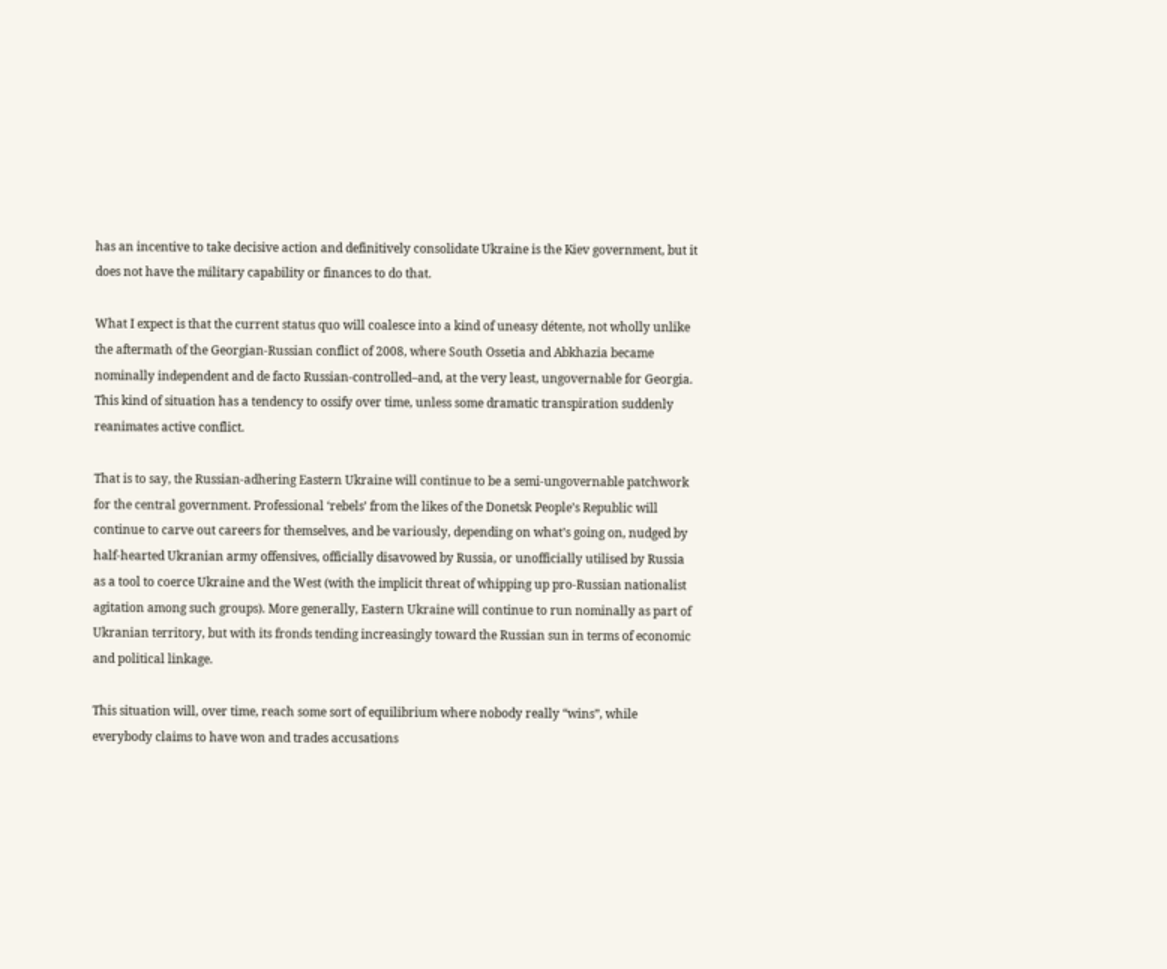has an incentive to take decisive action and definitively consolidate Ukraine is the Kiev government, but it does not have the military capability or finances to do that.

What I expect is that the current status quo will coalesce into a kind of uneasy détente, not wholly unlike the aftermath of the Georgian-Russian conflict of 2008, where South Ossetia and Abkhazia became nominally independent and de facto Russian-controlled–and, at the very least, ungovernable for Georgia. This kind of situation has a tendency to ossify over time, unless some dramatic transpiration suddenly reanimates active conflict.

That is to say, the Russian-adhering Eastern Ukraine will continue to be a semi-ungovernable patchwork for the central government. Professional ‘rebels’ from the likes of the Donetsk People’s Republic will continue to carve out careers for themselves, and be variously, depending on what’s going on, nudged by half-hearted Ukranian army offensives, officially disavowed by Russia, or unofficially utilised by Russia as a tool to coerce Ukraine and the West (with the implicit threat of whipping up pro-Russian nationalist agitation among such groups). More generally, Eastern Ukraine will continue to run nominally as part of Ukranian territory, but with its fronds tending increasingly toward the Russian sun in terms of economic and political linkage.

This situation will, over time, reach some sort of equilibrium where nobody really “wins”, while everybody claims to have won and trades accusations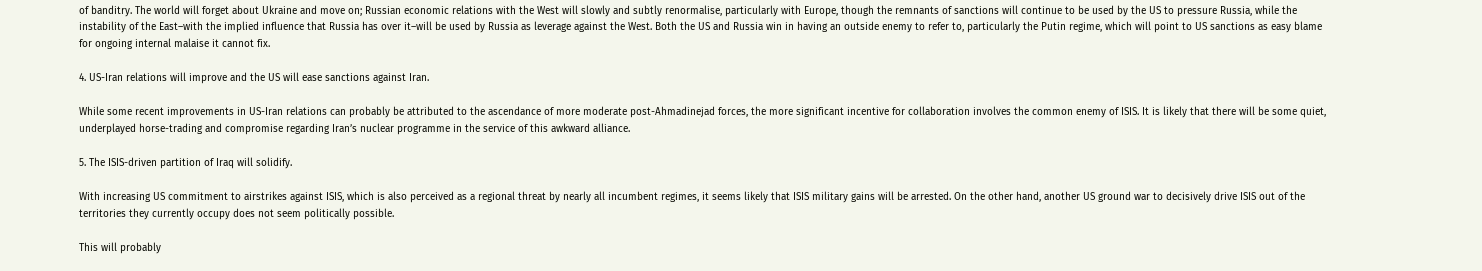of banditry. The world will forget about Ukraine and move on; Russian economic relations with the West will slowly and subtly renormalise, particularly with Europe, though the remnants of sanctions will continue to be used by the US to pressure Russia, while the instability of the East–with the implied influence that Russia has over it–will be used by Russia as leverage against the West. Both the US and Russia win in having an outside enemy to refer to, particularly the Putin regime, which will point to US sanctions as easy blame for ongoing internal malaise it cannot fix.

4. US-Iran relations will improve and the US will ease sanctions against Iran.

While some recent improvements in US-Iran relations can probably be attributed to the ascendance of more moderate post-Ahmadinejad forces, the more significant incentive for collaboration involves the common enemy of ISIS. It is likely that there will be some quiet, underplayed horse-trading and compromise regarding Iran’s nuclear programme in the service of this awkward alliance.

5. The ISIS-driven partition of Iraq will solidify.

With increasing US commitment to airstrikes against ISIS, which is also perceived as a regional threat by nearly all incumbent regimes, it seems likely that ISIS military gains will be arrested. On the other hand, another US ground war to decisively drive ISIS out of the territories they currently occupy does not seem politically possible.

This will probably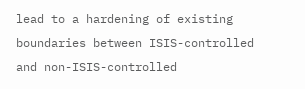lead to a hardening of existing boundaries between ISIS-controlled and non-ISIS-controlled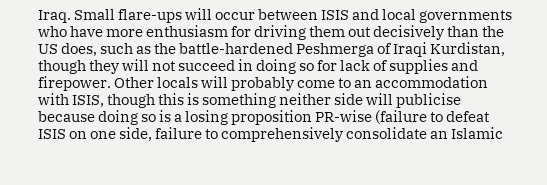Iraq. Small flare-ups will occur between ISIS and local governments who have more enthusiasm for driving them out decisively than the US does, such as the battle-hardened Peshmerga of Iraqi Kurdistan, though they will not succeed in doing so for lack of supplies and firepower. Other locals will probably come to an accommodation with ISIS, though this is something neither side will publicise because doing so is a losing proposition PR-wise (failure to defeat ISIS on one side, failure to comprehensively consolidate an Islamic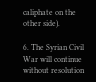caliphate on the other side).

6. The Syrian Civil War will continue without resolution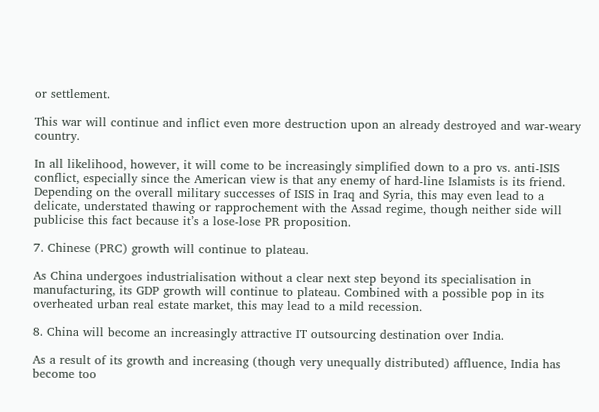or settlement.

This war will continue and inflict even more destruction upon an already destroyed and war-weary country.

In all likelihood, however, it will come to be increasingly simplified down to a pro vs. anti-ISIS conflict, especially since the American view is that any enemy of hard-line Islamists is its friend. Depending on the overall military successes of ISIS in Iraq and Syria, this may even lead to a delicate, understated thawing or rapprochement with the Assad regime, though neither side will publicise this fact because it’s a lose-lose PR proposition.

7. Chinese (PRC) growth will continue to plateau.

As China undergoes industrialisation without a clear next step beyond its specialisation in manufacturing, its GDP growth will continue to plateau. Combined with a possible pop in its overheated urban real estate market, this may lead to a mild recession.

8. China will become an increasingly attractive IT outsourcing destination over India.

As a result of its growth and increasing (though very unequally distributed) affluence, India has become too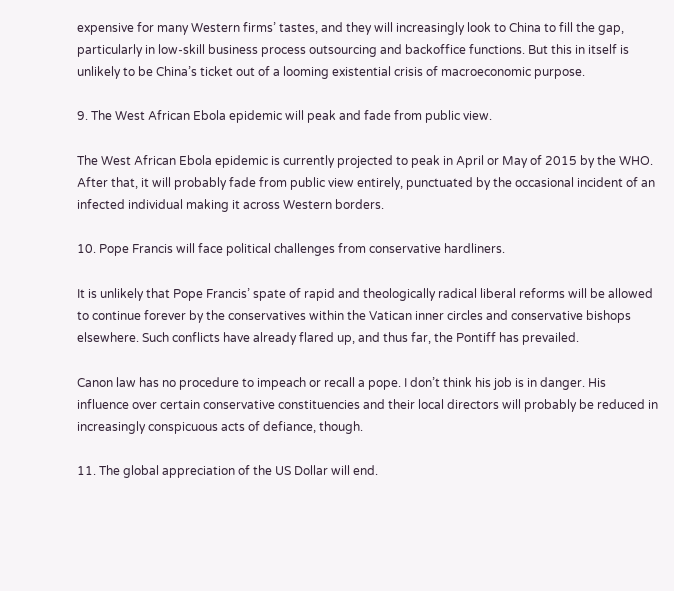expensive for many Western firms’ tastes, and they will increasingly look to China to fill the gap, particularly in low-skill business process outsourcing and backoffice functions. But this in itself is unlikely to be China’s ticket out of a looming existential crisis of macroeconomic purpose.

9. The West African Ebola epidemic will peak and fade from public view.

The West African Ebola epidemic is currently projected to peak in April or May of 2015 by the WHO. After that, it will probably fade from public view entirely, punctuated by the occasional incident of an infected individual making it across Western borders.

10. Pope Francis will face political challenges from conservative hardliners.

It is unlikely that Pope Francis’ spate of rapid and theologically radical liberal reforms will be allowed to continue forever by the conservatives within the Vatican inner circles and conservative bishops elsewhere. Such conflicts have already flared up, and thus far, the Pontiff has prevailed.

Canon law has no procedure to impeach or recall a pope. I don’t think his job is in danger. His influence over certain conservative constituencies and their local directors will probably be reduced in increasingly conspicuous acts of defiance, though.

11. The global appreciation of the US Dollar will end.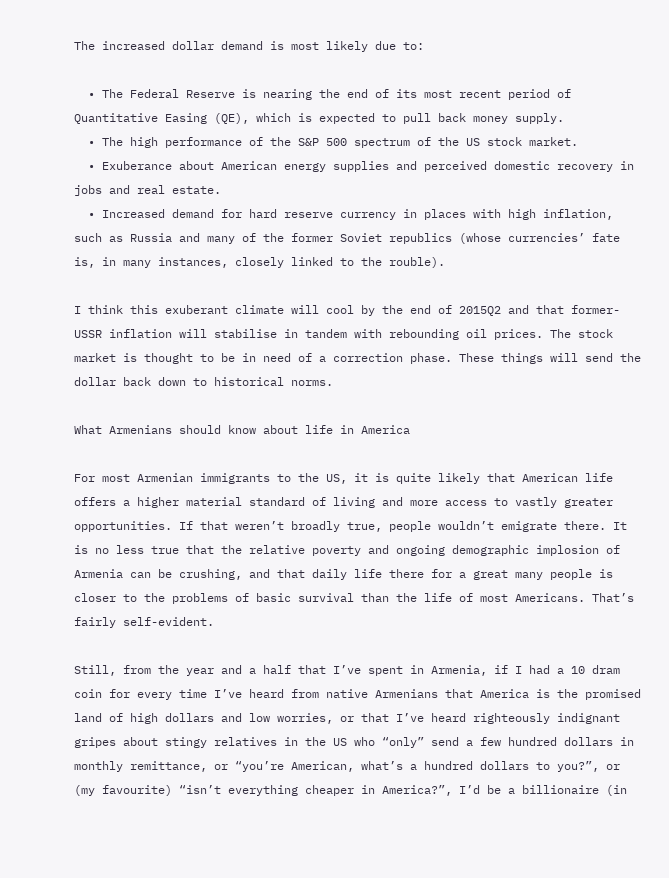The increased dollar demand is most likely due to:

  • The Federal Reserve is nearing the end of its most recent period of Quantitative Easing (QE), which is expected to pull back money supply.
  • The high performance of the S&P 500 spectrum of the US stock market.
  • Exuberance about American energy supplies and perceived domestic recovery in jobs and real estate.
  • Increased demand for hard reserve currency in places with high inflation, such as Russia and many of the former Soviet republics (whose currencies’ fate is, in many instances, closely linked to the rouble).

I think this exuberant climate will cool by the end of 2015Q2 and that former-USSR inflation will stabilise in tandem with rebounding oil prices. The stock market is thought to be in need of a correction phase. These things will send the dollar back down to historical norms.

What Armenians should know about life in America

For most Armenian immigrants to the US, it is quite likely that American life offers a higher material standard of living and more access to vastly greater opportunities. If that weren’t broadly true, people wouldn’t emigrate there. It is no less true that the relative poverty and ongoing demographic implosion of Armenia can be crushing, and that daily life there for a great many people is closer to the problems of basic survival than the life of most Americans. That’s fairly self-evident.

Still, from the year and a half that I’ve spent in Armenia, if I had a 10 dram coin for every time I’ve heard from native Armenians that America is the promised land of high dollars and low worries, or that I’ve heard righteously indignant gripes about stingy relatives in the US who “only” send a few hundred dollars in monthly remittance, or “you’re American, what’s a hundred dollars to you?”, or (my favourite) “isn’t everything cheaper in America?”, I’d be a billionaire (in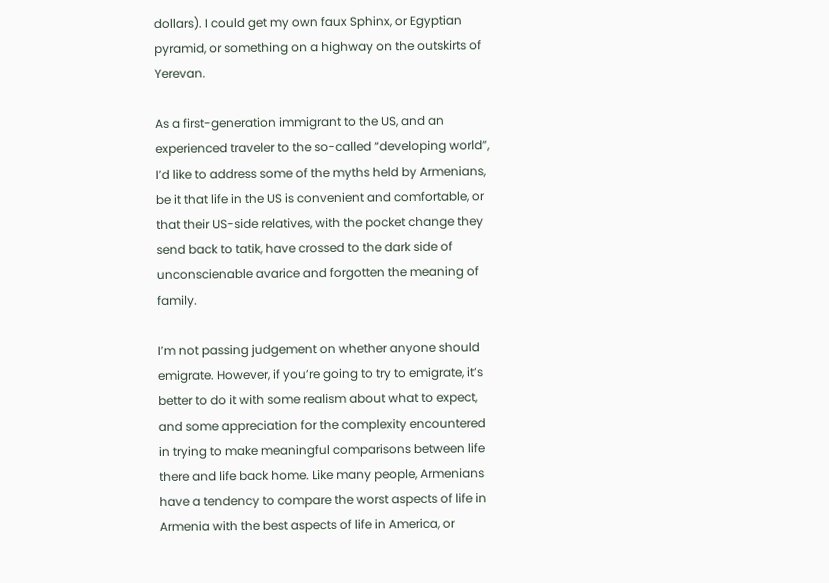dollars). I could get my own faux Sphinx, or Egyptian pyramid, or something on a highway on the outskirts of Yerevan.

As a first-generation immigrant to the US, and an experienced traveler to the so-called “developing world”, I’d like to address some of the myths held by Armenians, be it that life in the US is convenient and comfortable, or that their US-side relatives, with the pocket change they send back to tatik, have crossed to the dark side of unconscienable avarice and forgotten the meaning of family.

I’m not passing judgement on whether anyone should emigrate. However, if you’re going to try to emigrate, it’s better to do it with some realism about what to expect, and some appreciation for the complexity encountered in trying to make meaningful comparisons between life there and life back home. Like many people, Armenians have a tendency to compare the worst aspects of life in Armenia with the best aspects of life in America, or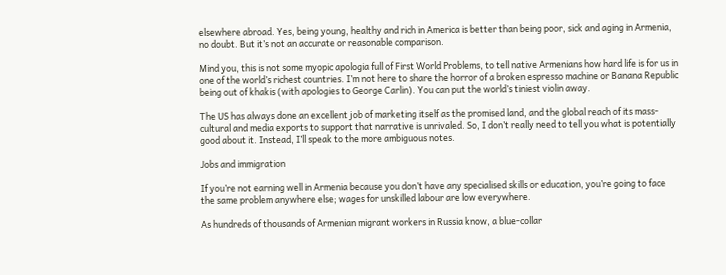elsewhere abroad. Yes, being young, healthy and rich in America is better than being poor, sick and aging in Armenia, no doubt. But it’s not an accurate or reasonable comparison.

Mind you, this is not some myopic apologia full of First World Problems, to tell native Armenians how hard life is for us in one of the world’s richest countries. I’m not here to share the horror of a broken espresso machine or Banana Republic being out of khakis (with apologies to George Carlin). You can put the world’s tiniest violin away.

The US has always done an excellent job of marketing itself as the promised land, and the global reach of its mass-cultural and media exports to support that narrative is unrivaled. So, I don’t really need to tell you what is potentially good about it. Instead, I’ll speak to the more ambiguous notes.

Jobs and immigration

If you’re not earning well in Armenia because you don’t have any specialised skills or education, you’re going to face the same problem anywhere else; wages for unskilled labour are low everywhere.

As hundreds of thousands of Armenian migrant workers in Russia know, a blue-collar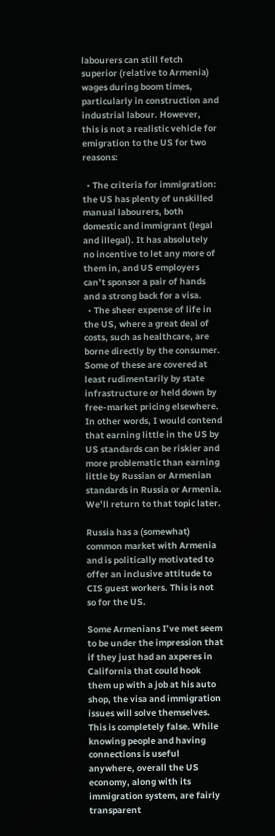labourers can still fetch superior (relative to Armenia) wages during boom times, particularly in construction and industrial labour. However, this is not a realistic vehicle for emigration to the US for two reasons:

  • The criteria for immigration: the US has plenty of unskilled manual labourers, both domestic and immigrant (legal and illegal). It has absolutely no incentive to let any more of them in, and US employers can’t sponsor a pair of hands and a strong back for a visa.
  • The sheer expense of life in the US, where a great deal of costs, such as healthcare, are borne directly by the consumer. Some of these are covered at least rudimentarily by state infrastructure or held down by free-market pricing elsewhere. In other words, I would contend that earning little in the US by US standards can be riskier and more problematic than earning little by Russian or Armenian standards in Russia or Armenia. We’ll return to that topic later.

Russia has a (somewhat) common market with Armenia and is politically motivated to offer an inclusive attitude to CIS guest workers. This is not so for the US.

Some Armenians I’ve met seem to be under the impression that if they just had an axperes in California that could hook them up with a job at his auto shop, the visa and immigration issues will solve themselves. This is completely false. While knowing people and having connections is useful anywhere, overall the US economy, along with its immigration system, are fairly transparent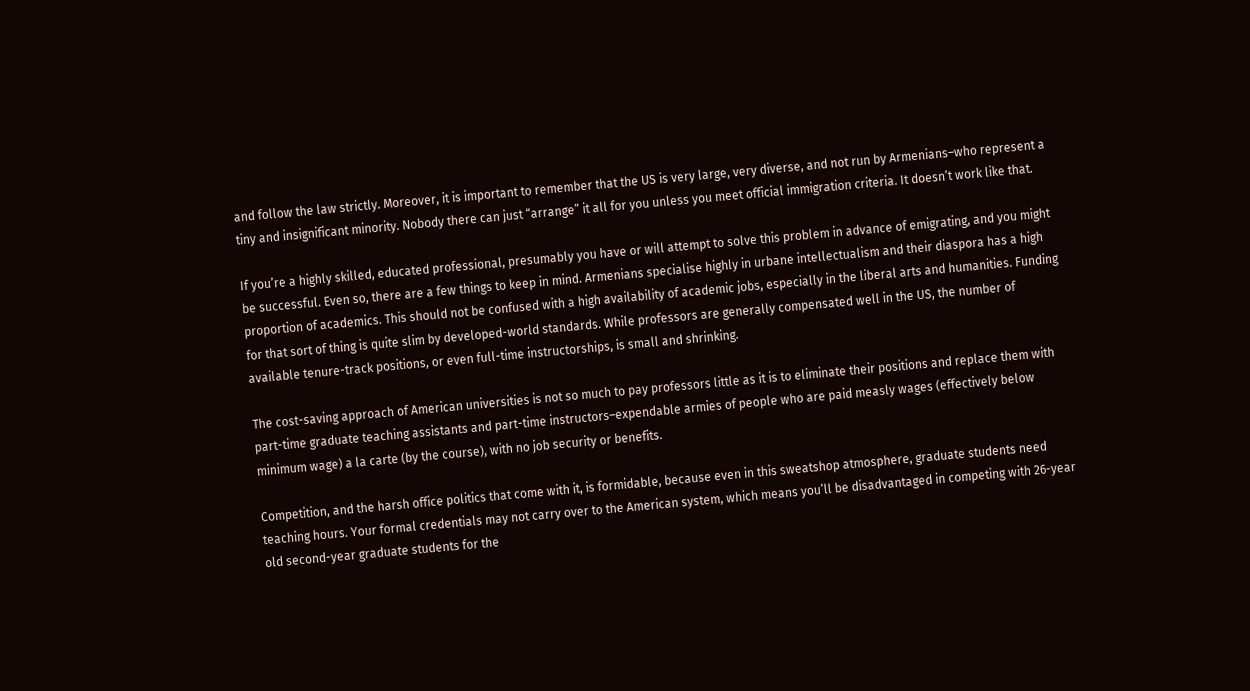and follow the law strictly. Moreover, it is important to remember that the US is very large, very diverse, and not run by Armenians–who represent a tiny and insignificant minority. Nobody there can just “arrange” it all for you unless you meet official immigration criteria. It doesn’t work like that.

If you’re a highly skilled, educated professional, presumably you have or will attempt to solve this problem in advance of emigrating, and you might be successful. Even so, there are a few things to keep in mind. Armenians specialise highly in urbane intellectualism and their diaspora has a high proportion of academics. This should not be confused with a high availability of academic jobs, especially in the liberal arts and humanities. Funding for that sort of thing is quite slim by developed-world standards. While professors are generally compensated well in the US, the number of available tenure-track positions, or even full-time instructorships, is small and shrinking.

The cost-saving approach of American universities is not so much to pay professors little as it is to eliminate their positions and replace them with part-time graduate teaching assistants and part-time instructors–expendable armies of people who are paid measly wages (effectively below minimum wage) a la carte (by the course), with no job security or benefits.

Competition, and the harsh office politics that come with it, is formidable, because even in this sweatshop atmosphere, graduate students need teaching hours. Your formal credentials may not carry over to the American system, which means you’ll be disadvantaged in competing with 26-year old second-year graduate students for the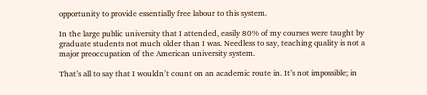opportunity to provide essentially free labour to this system.

In the large public university that I attended, easily 80% of my courses were taught by graduate students not much older than I was. Needless to say, teaching quality is not a major preoccupation of the American university system.

That’s all to say that I wouldn’t count on an academic route in. It’s not impossible; in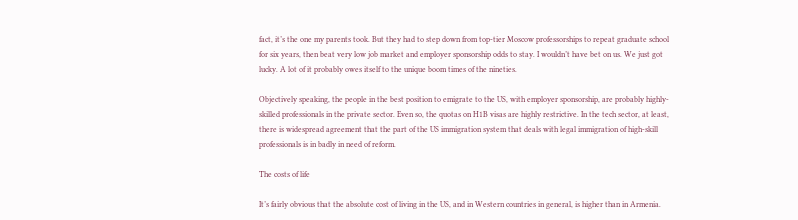fact, it’s the one my parents took. But they had to step down from top-tier Moscow professorships to repeat graduate school for six years, then beat very low job market and employer sponsorship odds to stay. I wouldn’t have bet on us. We just got lucky. A lot of it probably owes itself to the unique boom times of the nineties.

Objectively speaking, the people in the best position to emigrate to the US, with employer sponsorship, are probably highly-skilled professionals in the private sector. Even so, the quotas on H1B visas are highly restrictive. In the tech sector, at least, there is widespread agreement that the part of the US immigration system that deals with legal immigration of high-skill professionals is in badly in need of reform.

The costs of life

It’s fairly obvious that the absolute cost of living in the US, and in Western countries in general, is higher than in Armenia.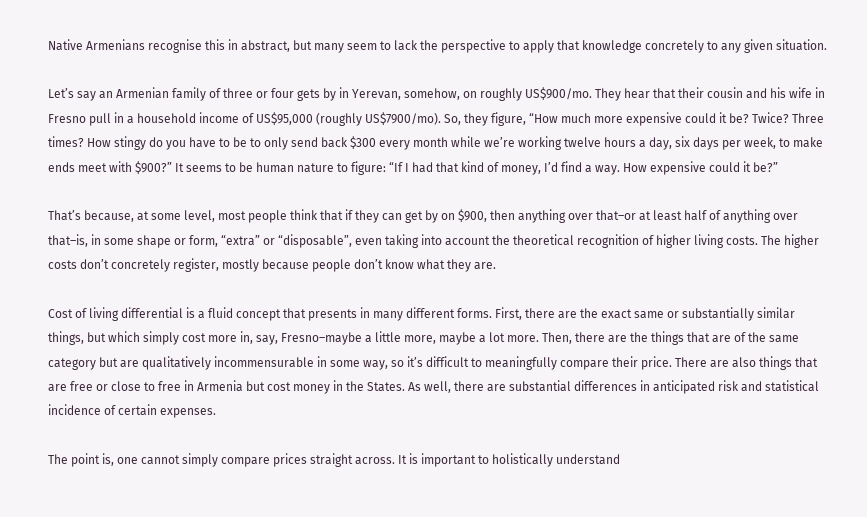Native Armenians recognise this in abstract, but many seem to lack the perspective to apply that knowledge concretely to any given situation.

Let’s say an Armenian family of three or four gets by in Yerevan, somehow, on roughly US$900/mo. They hear that their cousin and his wife in Fresno pull in a household income of US$95,000 (roughly US$7900/mo). So, they figure, “How much more expensive could it be? Twice? Three times? How stingy do you have to be to only send back $300 every month while we’re working twelve hours a day, six days per week, to make ends meet with $900?” It seems to be human nature to figure: “If I had that kind of money, I’d find a way. How expensive could it be?”

That’s because, at some level, most people think that if they can get by on $900, then anything over that–or at least half of anything over that–is, in some shape or form, “extra” or “disposable”, even taking into account the theoretical recognition of higher living costs. The higher costs don’t concretely register, mostly because people don’t know what they are.

Cost of living differential is a fluid concept that presents in many different forms. First, there are the exact same or substantially similar things, but which simply cost more in, say, Fresno–maybe a little more, maybe a lot more. Then, there are the things that are of the same category but are qualitatively incommensurable in some way, so it’s difficult to meaningfully compare their price. There are also things that are free or close to free in Armenia but cost money in the States. As well, there are substantial differences in anticipated risk and statistical incidence of certain expenses.

The point is, one cannot simply compare prices straight across. It is important to holistically understand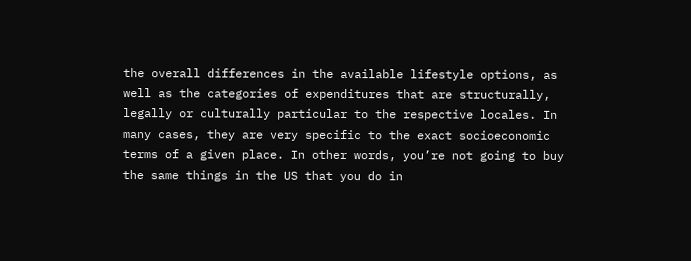the overall differences in the available lifestyle options, as well as the categories of expenditures that are structurally, legally or culturally particular to the respective locales. In many cases, they are very specific to the exact socioeconomic terms of a given place. In other words, you’re not going to buy the same things in the US that you do in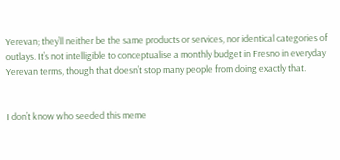Yerevan; they’ll neither be the same products or services, nor identical categories of outlays. It’s not intelligible to conceptualise a monthly budget in Fresno in everyday Yerevan terms, though that doesn’t stop many people from doing exactly that.


I don’t know who seeded this meme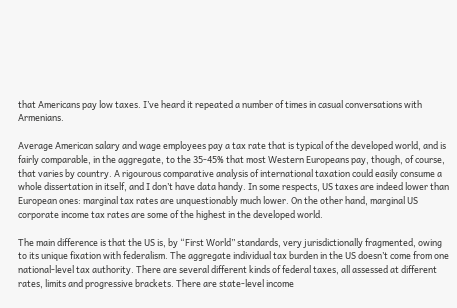that Americans pay low taxes. I’ve heard it repeated a number of times in casual conversations with Armenians.

Average American salary and wage employees pay a tax rate that is typical of the developed world, and is fairly comparable, in the aggregate, to the 35-45% that most Western Europeans pay, though, of course, that varies by country. A rigourous comparative analysis of international taxation could easily consume a whole dissertation in itself, and I don’t have data handy. In some respects, US taxes are indeed lower than European ones: marginal tax rates are unquestionably much lower. On the other hand, marginal US corporate income tax rates are some of the highest in the developed world.

The main difference is that the US is, by “First World” standards, very jurisdictionally fragmented, owing to its unique fixation with federalism. The aggregate individual tax burden in the US doesn’t come from one national-level tax authority. There are several different kinds of federal taxes, all assessed at different rates, limits and progressive brackets. There are state-level income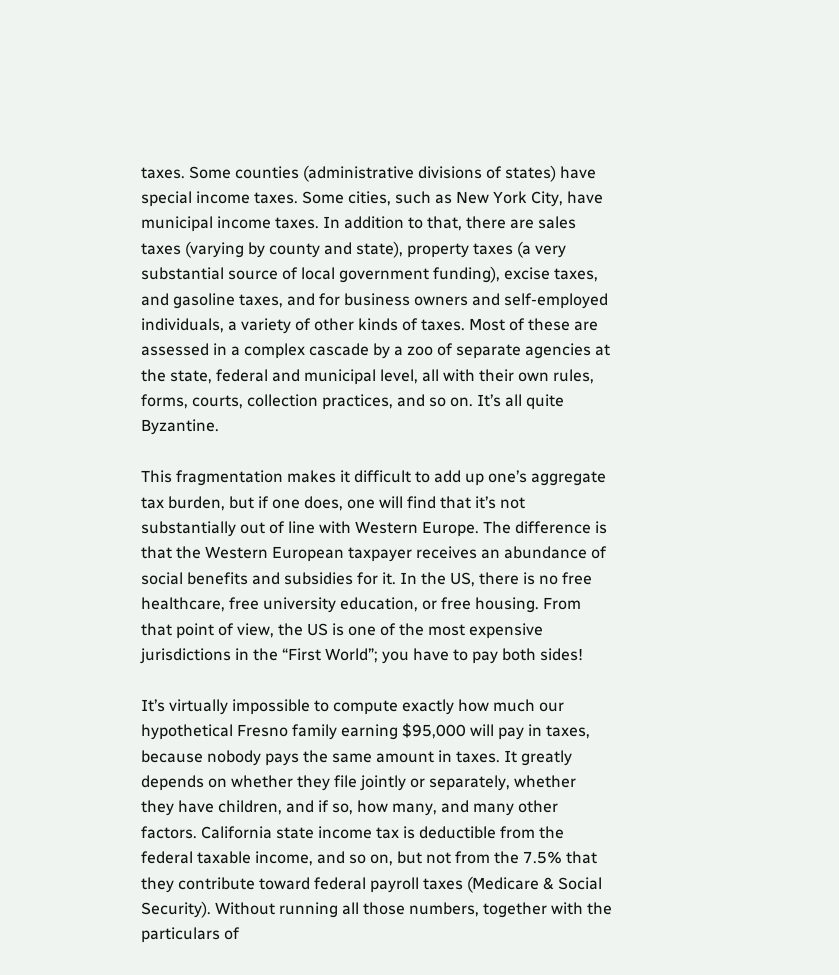taxes. Some counties (administrative divisions of states) have special income taxes. Some cities, such as New York City, have municipal income taxes. In addition to that, there are sales taxes (varying by county and state), property taxes (a very substantial source of local government funding), excise taxes, and gasoline taxes, and for business owners and self-employed individuals, a variety of other kinds of taxes. Most of these are assessed in a complex cascade by a zoo of separate agencies at the state, federal and municipal level, all with their own rules, forms, courts, collection practices, and so on. It’s all quite Byzantine.

This fragmentation makes it difficult to add up one’s aggregate tax burden, but if one does, one will find that it’s not substantially out of line with Western Europe. The difference is that the Western European taxpayer receives an abundance of social benefits and subsidies for it. In the US, there is no free healthcare, free university education, or free housing. From that point of view, the US is one of the most expensive jurisdictions in the “First World”; you have to pay both sides!

It’s virtually impossible to compute exactly how much our hypothetical Fresno family earning $95,000 will pay in taxes, because nobody pays the same amount in taxes. It greatly depends on whether they file jointly or separately, whether they have children, and if so, how many, and many other factors. California state income tax is deductible from the federal taxable income, and so on, but not from the 7.5% that they contribute toward federal payroll taxes (Medicare & Social Security). Without running all those numbers, together with the particulars of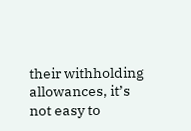their withholding allowances, it’s not easy to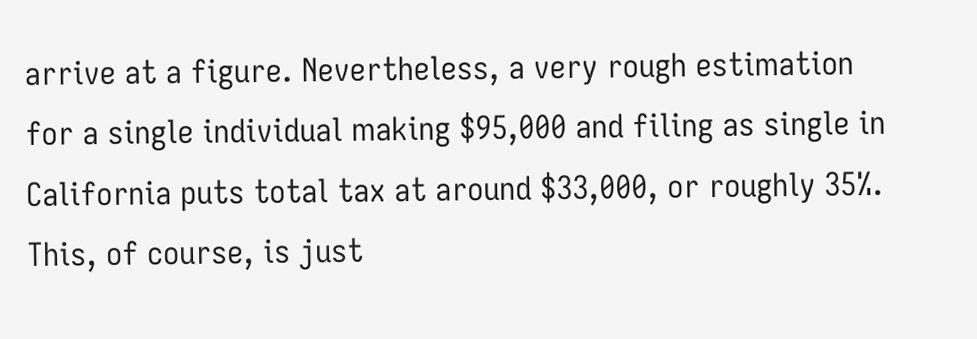arrive at a figure. Nevertheless, a very rough estimation for a single individual making $95,000 and filing as single in California puts total tax at around $33,000, or roughly 35%. This, of course, is just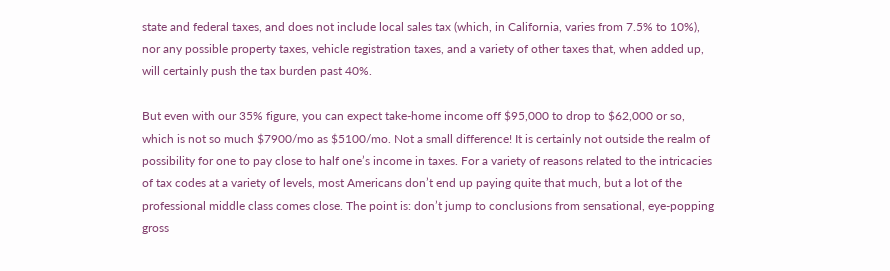state and federal taxes, and does not include local sales tax (which, in California, varies from 7.5% to 10%), nor any possible property taxes, vehicle registration taxes, and a variety of other taxes that, when added up, will certainly push the tax burden past 40%.

But even with our 35% figure, you can expect take-home income off $95,000 to drop to $62,000 or so, which is not so much $7900/mo as $5100/mo. Not a small difference! It is certainly not outside the realm of possibility for one to pay close to half one’s income in taxes. For a variety of reasons related to the intricacies of tax codes at a variety of levels, most Americans don’t end up paying quite that much, but a lot of the professional middle class comes close. The point is: don’t jump to conclusions from sensational, eye-popping gross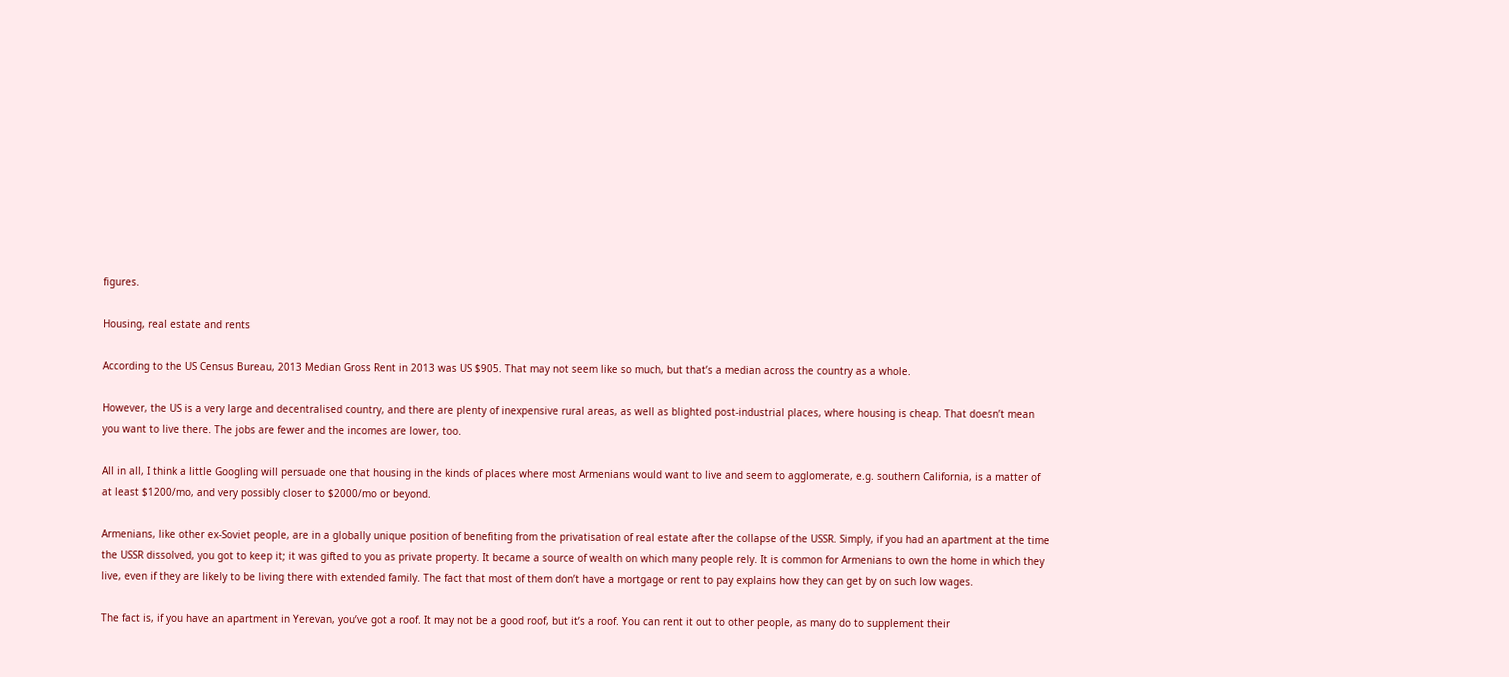figures.

Housing, real estate and rents

According to the US Census Bureau, 2013 Median Gross Rent in 2013 was US $905. That may not seem like so much, but that’s a median across the country as a whole.

However, the US is a very large and decentralised country, and there are plenty of inexpensive rural areas, as well as blighted post-industrial places, where housing is cheap. That doesn’t mean you want to live there. The jobs are fewer and the incomes are lower, too.

All in all, I think a little Googling will persuade one that housing in the kinds of places where most Armenians would want to live and seem to agglomerate, e.g. southern California, is a matter of at least $1200/mo, and very possibly closer to $2000/mo or beyond.

Armenians, like other ex-Soviet people, are in a globally unique position of benefiting from the privatisation of real estate after the collapse of the USSR. Simply, if you had an apartment at the time the USSR dissolved, you got to keep it; it was gifted to you as private property. It became a source of wealth on which many people rely. It is common for Armenians to own the home in which they live, even if they are likely to be living there with extended family. The fact that most of them don’t have a mortgage or rent to pay explains how they can get by on such low wages.

The fact is, if you have an apartment in Yerevan, you’ve got a roof. It may not be a good roof, but it’s a roof. You can rent it out to other people, as many do to supplement their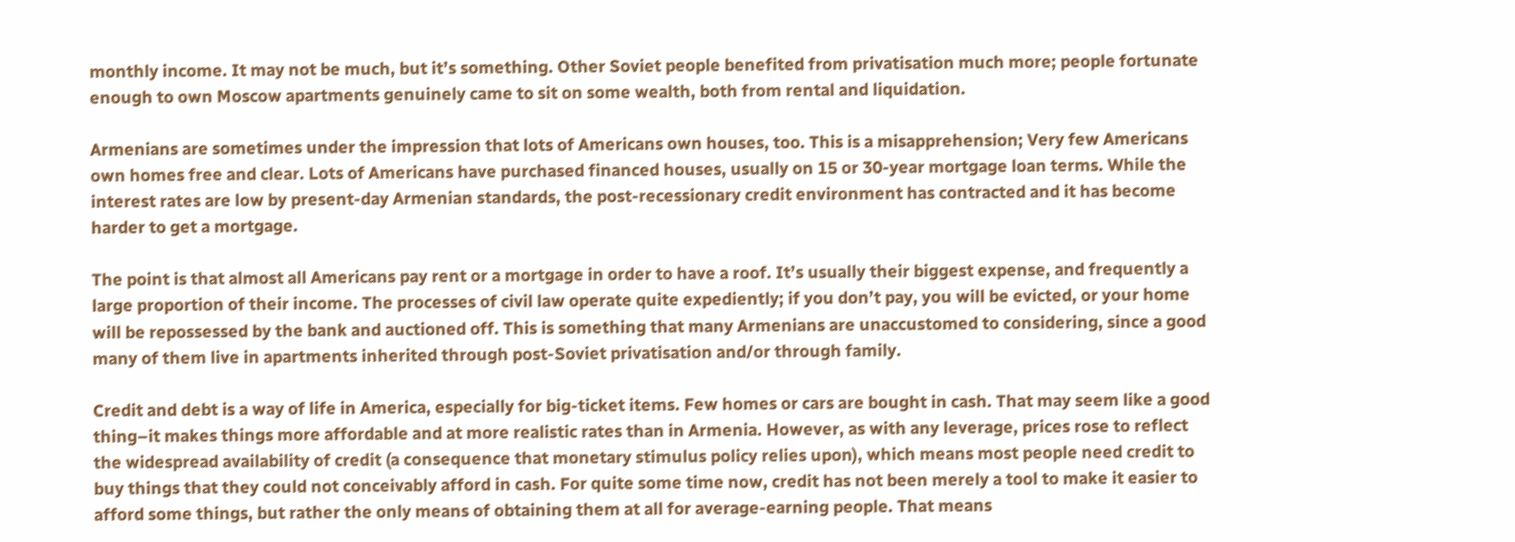monthly income. It may not be much, but it’s something. Other Soviet people benefited from privatisation much more; people fortunate enough to own Moscow apartments genuinely came to sit on some wealth, both from rental and liquidation.

Armenians are sometimes under the impression that lots of Americans own houses, too. This is a misapprehension; Very few Americans own homes free and clear. Lots of Americans have purchased financed houses, usually on 15 or 30-year mortgage loan terms. While the interest rates are low by present-day Armenian standards, the post-recessionary credit environment has contracted and it has become harder to get a mortgage.

The point is that almost all Americans pay rent or a mortgage in order to have a roof. It’s usually their biggest expense, and frequently a large proportion of their income. The processes of civil law operate quite expediently; if you don’t pay, you will be evicted, or your home will be repossessed by the bank and auctioned off. This is something that many Armenians are unaccustomed to considering, since a good many of them live in apartments inherited through post-Soviet privatisation and/or through family.

Credit and debt is a way of life in America, especially for big-ticket items. Few homes or cars are bought in cash. That may seem like a good thing–it makes things more affordable and at more realistic rates than in Armenia. However, as with any leverage, prices rose to reflect the widespread availability of credit (a consequence that monetary stimulus policy relies upon), which means most people need credit to buy things that they could not conceivably afford in cash. For quite some time now, credit has not been merely a tool to make it easier to afford some things, but rather the only means of obtaining them at all for average-earning people. That means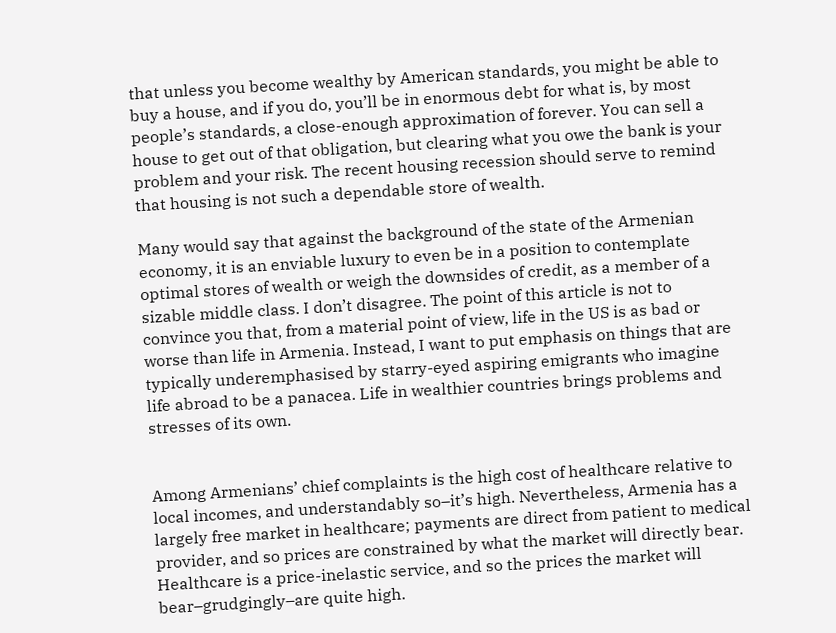that unless you become wealthy by American standards, you might be able to buy a house, and if you do, you’ll be in enormous debt for what is, by most people’s standards, a close-enough approximation of forever. You can sell a house to get out of that obligation, but clearing what you owe the bank is your problem and your risk. The recent housing recession should serve to remind that housing is not such a dependable store of wealth.

Many would say that against the background of the state of the Armenian economy, it is an enviable luxury to even be in a position to contemplate optimal stores of wealth or weigh the downsides of credit, as a member of a sizable middle class. I don’t disagree. The point of this article is not to convince you that, from a material point of view, life in the US is as bad or worse than life in Armenia. Instead, I want to put emphasis on things that are typically underemphasised by starry-eyed aspiring emigrants who imagine life abroad to be a panacea. Life in wealthier countries brings problems and stresses of its own.


Among Armenians’ chief complaints is the high cost of healthcare relative to local incomes, and understandably so–it’s high. Nevertheless, Armenia has a largely free market in healthcare; payments are direct from patient to medical provider, and so prices are constrained by what the market will directly bear. Healthcare is a price-inelastic service, and so the prices the market will bear–grudgingly–are quite high.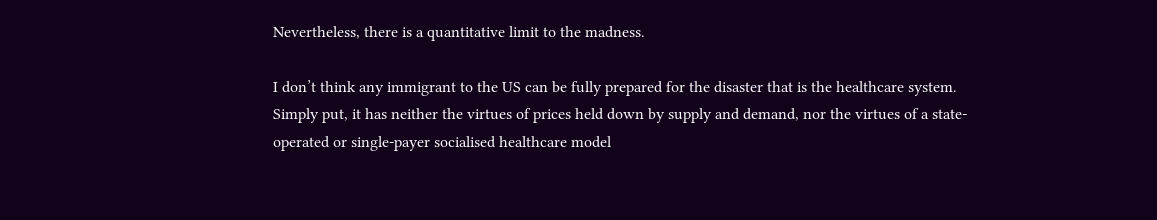Nevertheless, there is a quantitative limit to the madness.

I don’t think any immigrant to the US can be fully prepared for the disaster that is the healthcare system. Simply put, it has neither the virtues of prices held down by supply and demand, nor the virtues of a state-operated or single-payer socialised healthcare model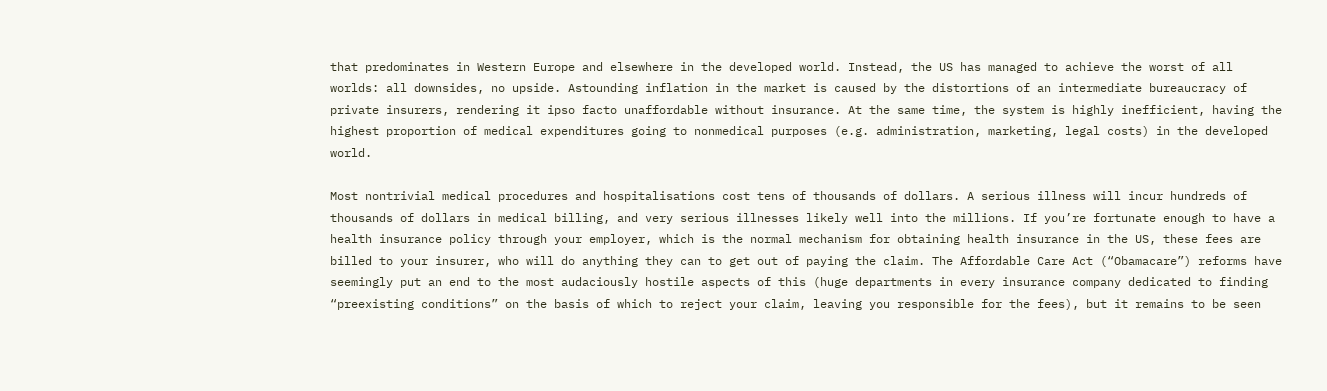that predominates in Western Europe and elsewhere in the developed world. Instead, the US has managed to achieve the worst of all worlds: all downsides, no upside. Astounding inflation in the market is caused by the distortions of an intermediate bureaucracy of private insurers, rendering it ipso facto unaffordable without insurance. At the same time, the system is highly inefficient, having the highest proportion of medical expenditures going to nonmedical purposes (e.g. administration, marketing, legal costs) in the developed world.

Most nontrivial medical procedures and hospitalisations cost tens of thousands of dollars. A serious illness will incur hundreds of thousands of dollars in medical billing, and very serious illnesses likely well into the millions. If you’re fortunate enough to have a health insurance policy through your employer, which is the normal mechanism for obtaining health insurance in the US, these fees are billed to your insurer, who will do anything they can to get out of paying the claim. The Affordable Care Act (“Obamacare”) reforms have seemingly put an end to the most audaciously hostile aspects of this (huge departments in every insurance company dedicated to finding “preexisting conditions” on the basis of which to reject your claim, leaving you responsible for the fees), but it remains to be seen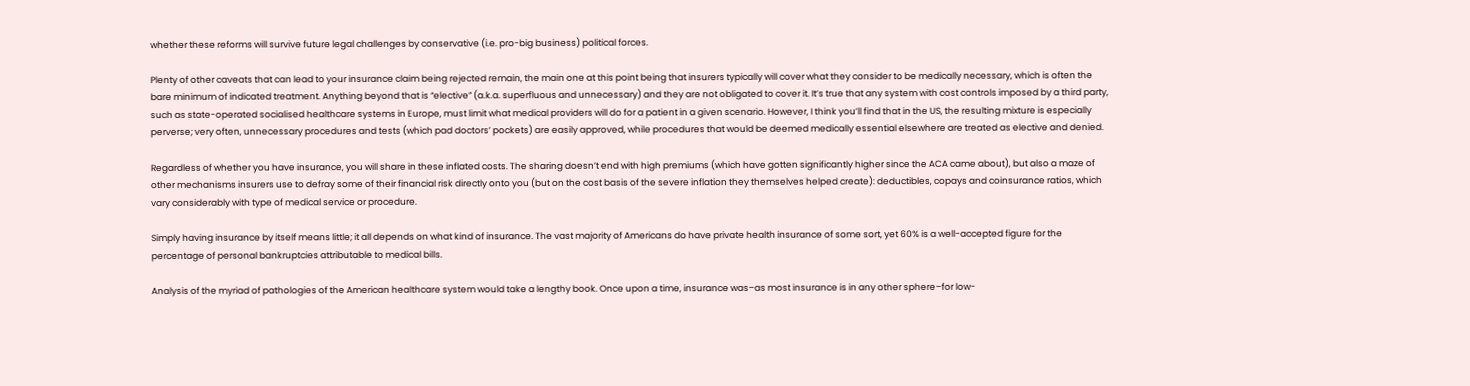whether these reforms will survive future legal challenges by conservative (i.e. pro-big business) political forces.

Plenty of other caveats that can lead to your insurance claim being rejected remain, the main one at this point being that insurers typically will cover what they consider to be medically necessary, which is often the bare minimum of indicated treatment. Anything beyond that is “elective” (a.k.a. superfluous and unnecessary) and they are not obligated to cover it. It’s true that any system with cost controls imposed by a third party, such as state-operated socialised healthcare systems in Europe, must limit what medical providers will do for a patient in a given scenario. However, I think you’ll find that in the US, the resulting mixture is especially perverse; very often, unnecessary procedures and tests (which pad doctors’ pockets) are easily approved, while procedures that would be deemed medically essential elsewhere are treated as elective and denied.

Regardless of whether you have insurance, you will share in these inflated costs. The sharing doesn’t end with high premiums (which have gotten significantly higher since the ACA came about), but also a maze of other mechanisms insurers use to defray some of their financial risk directly onto you (but on the cost basis of the severe inflation they themselves helped create): deductibles, copays and coinsurance ratios, which vary considerably with type of medical service or procedure.

Simply having insurance by itself means little; it all depends on what kind of insurance. The vast majority of Americans do have private health insurance of some sort, yet 60% is a well-accepted figure for the percentage of personal bankruptcies attributable to medical bills.

Analysis of the myriad of pathologies of the American healthcare system would take a lengthy book. Once upon a time, insurance was–as most insurance is in any other sphere–for low-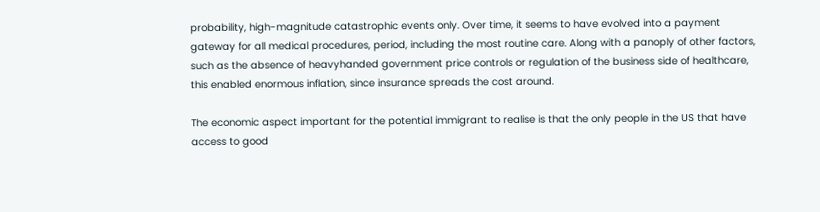probability, high-magnitude catastrophic events only. Over time, it seems to have evolved into a payment gateway for all medical procedures, period, including the most routine care. Along with a panoply of other factors, such as the absence of heavyhanded government price controls or regulation of the business side of healthcare, this enabled enormous inflation, since insurance spreads the cost around.

The economic aspect important for the potential immigrant to realise is that the only people in the US that have access to good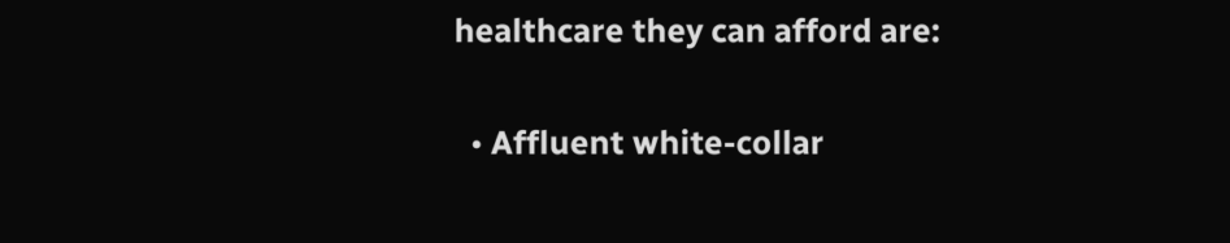healthcare they can afford are:

  • Affluent white-collar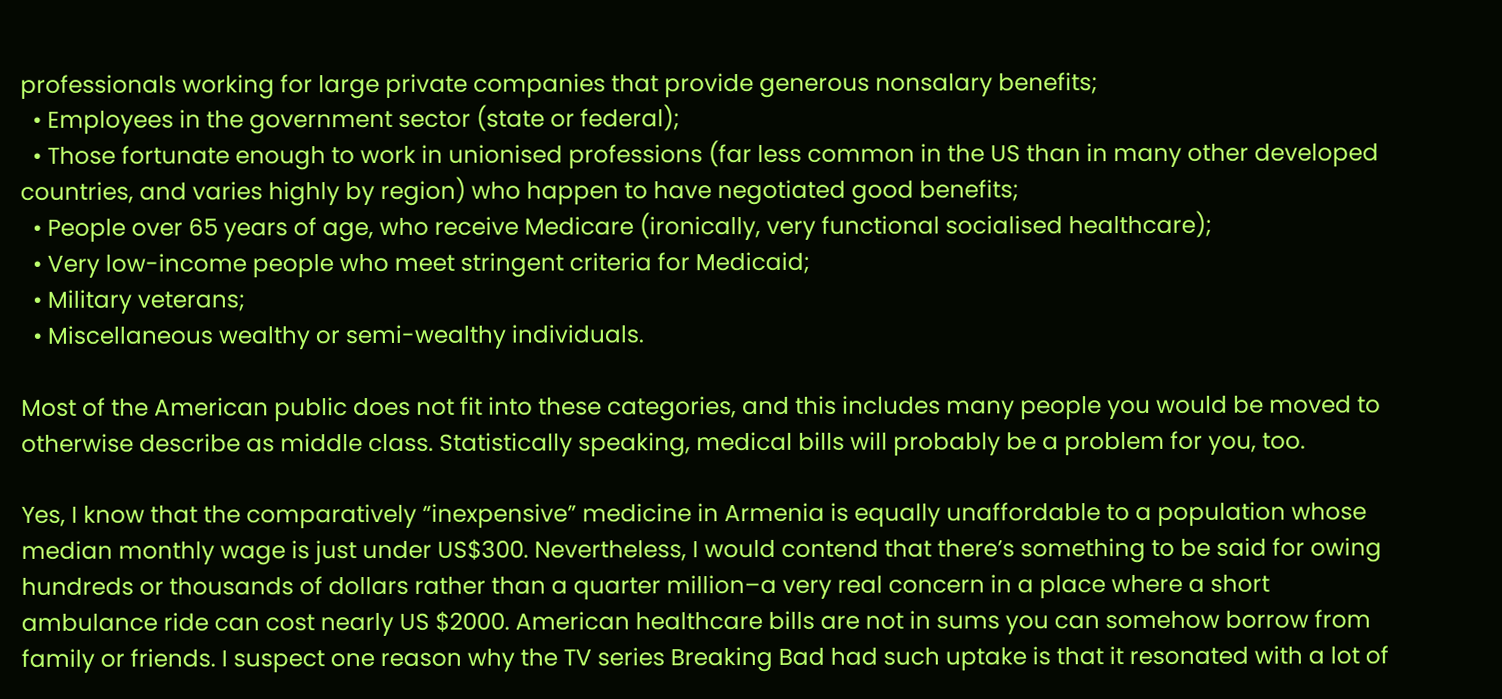professionals working for large private companies that provide generous nonsalary benefits;
  • Employees in the government sector (state or federal);
  • Those fortunate enough to work in unionised professions (far less common in the US than in many other developed countries, and varies highly by region) who happen to have negotiated good benefits;
  • People over 65 years of age, who receive Medicare (ironically, very functional socialised healthcare);
  • Very low-income people who meet stringent criteria for Medicaid;
  • Military veterans;
  • Miscellaneous wealthy or semi-wealthy individuals.

Most of the American public does not fit into these categories, and this includes many people you would be moved to otherwise describe as middle class. Statistically speaking, medical bills will probably be a problem for you, too.

Yes, I know that the comparatively “inexpensive” medicine in Armenia is equally unaffordable to a population whose median monthly wage is just under US$300. Nevertheless, I would contend that there’s something to be said for owing hundreds or thousands of dollars rather than a quarter million–a very real concern in a place where a short ambulance ride can cost nearly US $2000. American healthcare bills are not in sums you can somehow borrow from family or friends. I suspect one reason why the TV series Breaking Bad had such uptake is that it resonated with a lot of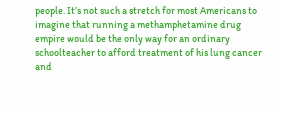people. It’s not such a stretch for most Americans to imagine that running a methamphetamine drug empire would be the only way for an ordinary schoolteacher to afford treatment of his lung cancer and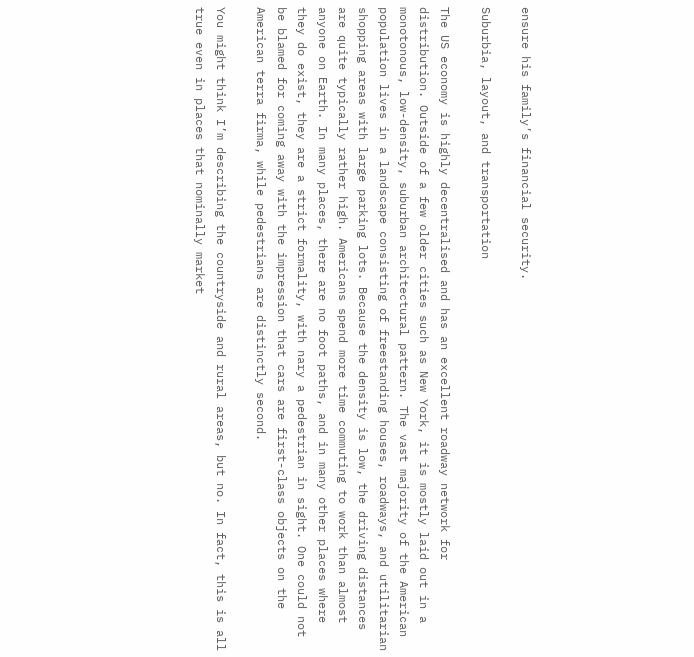ensure his family’s financial security.

Suburbia, layout, and transportation

The US economy is highly decentralised and has an excellent roadway network for distribution. Outside of a few older cities such as New York, it is mostly laid out in a monotonous, low-density, suburban architectural pattern. The vast majority of the American population lives in a landscape consisting of freestanding houses, roadways, and utilitarian shopping areas with large parking lots. Because the density is low, the driving distances are quite typically rather high. Americans spend more time commuting to work than almost anyone on Earth. In many places, there are no foot paths, and in many other places where they do exist, they are a strict formality, with nary a pedestrian in sight. One could not be blamed for coming away with the impression that cars are first-class objects on the American terra firma, while pedestrians are distinctly second.

You might think I’m describing the countryside and rural areas, but no. In fact, this is all true even in places that nominally market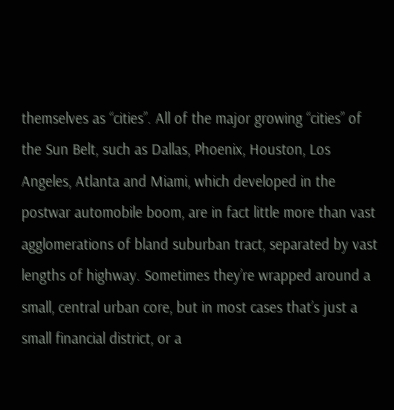themselves as “cities”. All of the major growing “cities” of the Sun Belt, such as Dallas, Phoenix, Houston, Los Angeles, Atlanta and Miami, which developed in the postwar automobile boom, are in fact little more than vast agglomerations of bland suburban tract, separated by vast lengths of highway. Sometimes they’re wrapped around a small, central urban core, but in most cases that’s just a small financial district, or a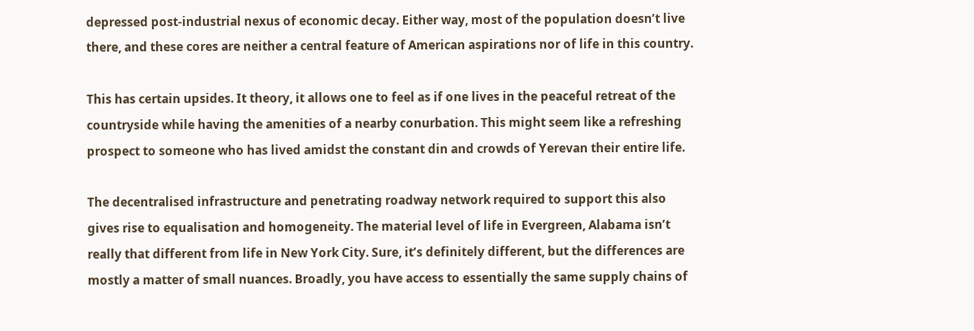depressed post-industrial nexus of economic decay. Either way, most of the population doesn’t live there, and these cores are neither a central feature of American aspirations nor of life in this country.

This has certain upsides. It theory, it allows one to feel as if one lives in the peaceful retreat of the countryside while having the amenities of a nearby conurbation. This might seem like a refreshing prospect to someone who has lived amidst the constant din and crowds of Yerevan their entire life.

The decentralised infrastructure and penetrating roadway network required to support this also gives rise to equalisation and homogeneity. The material level of life in Evergreen, Alabama isn’t really that different from life in New York City. Sure, it’s definitely different, but the differences are mostly a matter of small nuances. Broadly, you have access to essentially the same supply chains of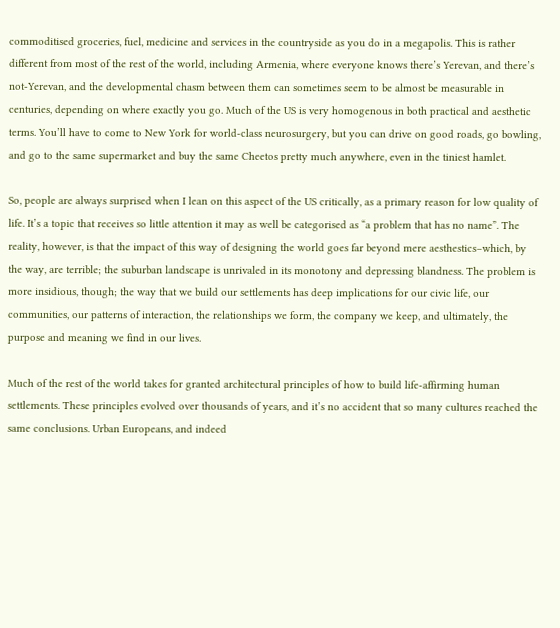commoditised groceries, fuel, medicine and services in the countryside as you do in a megapolis. This is rather different from most of the rest of the world, including Armenia, where everyone knows there’s Yerevan, and there’s not-Yerevan, and the developmental chasm between them can sometimes seem to be almost be measurable in centuries, depending on where exactly you go. Much of the US is very homogenous in both practical and aesthetic terms. You’ll have to come to New York for world-class neurosurgery, but you can drive on good roads, go bowling, and go to the same supermarket and buy the same Cheetos pretty much anywhere, even in the tiniest hamlet.

So, people are always surprised when I lean on this aspect of the US critically, as a primary reason for low quality of life. It’s a topic that receives so little attention it may as well be categorised as “a problem that has no name”. The reality, however, is that the impact of this way of designing the world goes far beyond mere aesthestics–which, by the way, are terrible; the suburban landscape is unrivaled in its monotony and depressing blandness. The problem is more insidious, though; the way that we build our settlements has deep implications for our civic life, our communities, our patterns of interaction, the relationships we form, the company we keep, and ultimately, the purpose and meaning we find in our lives.

Much of the rest of the world takes for granted architectural principles of how to build life-affirming human settlements. These principles evolved over thousands of years, and it’s no accident that so many cultures reached the same conclusions. Urban Europeans, and indeed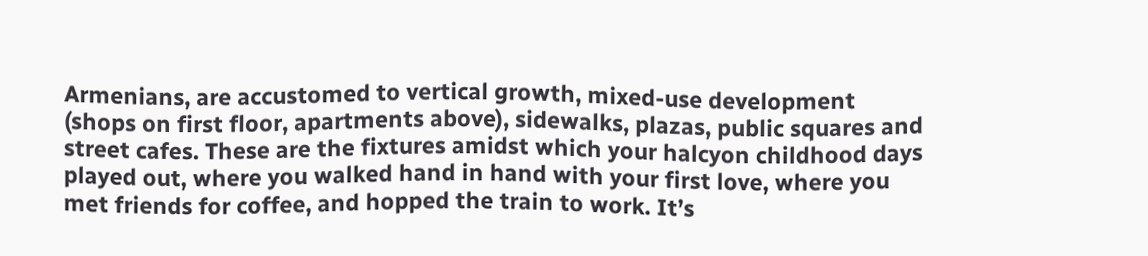Armenians, are accustomed to vertical growth, mixed-use development (shops on first floor, apartments above), sidewalks, plazas, public squares and street cafes. These are the fixtures amidst which your halcyon childhood days played out, where you walked hand in hand with your first love, where you met friends for coffee, and hopped the train to work. It’s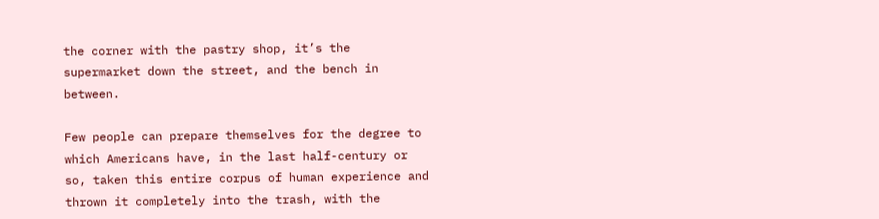the corner with the pastry shop, it’s the supermarket down the street, and the bench in between.

Few people can prepare themselves for the degree to which Americans have, in the last half-century or so, taken this entire corpus of human experience and thrown it completely into the trash, with the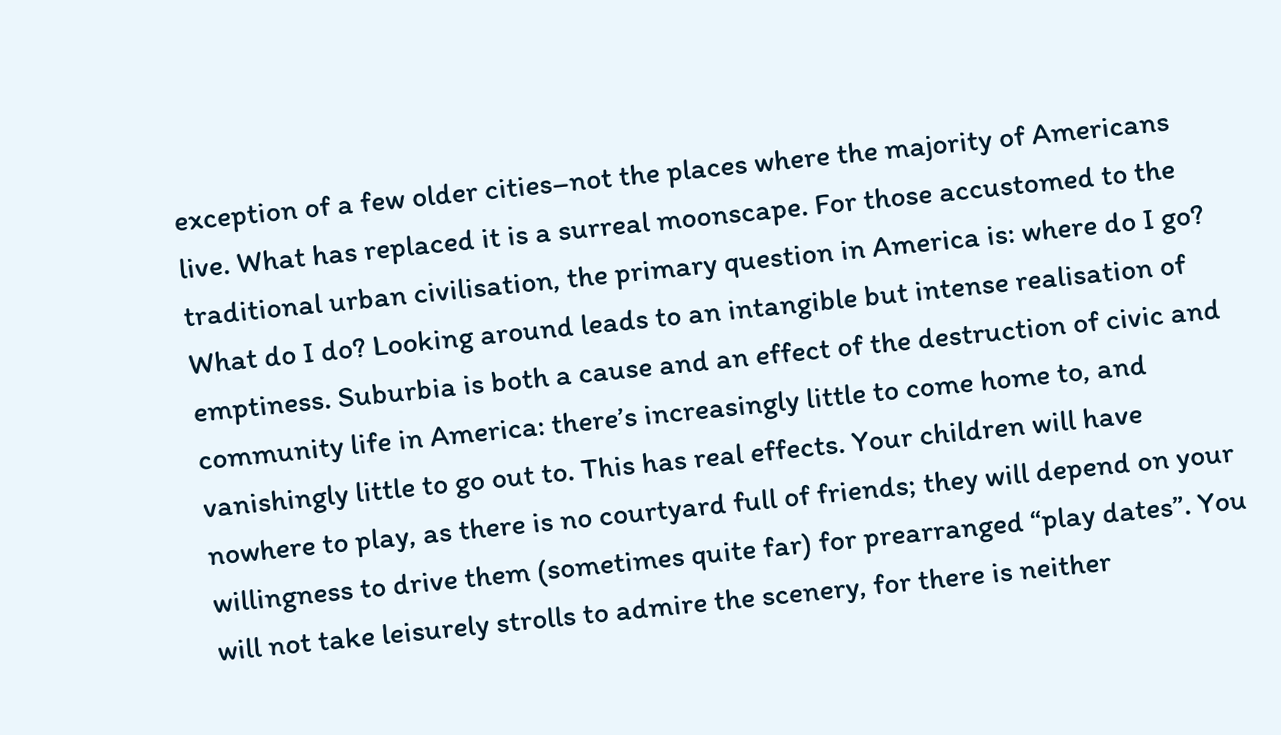exception of a few older cities–not the places where the majority of Americans live. What has replaced it is a surreal moonscape. For those accustomed to the traditional urban civilisation, the primary question in America is: where do I go? What do I do? Looking around leads to an intangible but intense realisation of emptiness. Suburbia is both a cause and an effect of the destruction of civic and community life in America: there’s increasingly little to come home to, and vanishingly little to go out to. This has real effects. Your children will have nowhere to play, as there is no courtyard full of friends; they will depend on your willingness to drive them (sometimes quite far) for prearranged “play dates”. You will not take leisurely strolls to admire the scenery, for there is neither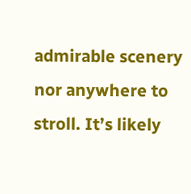admirable scenery nor anywhere to stroll. It’s likely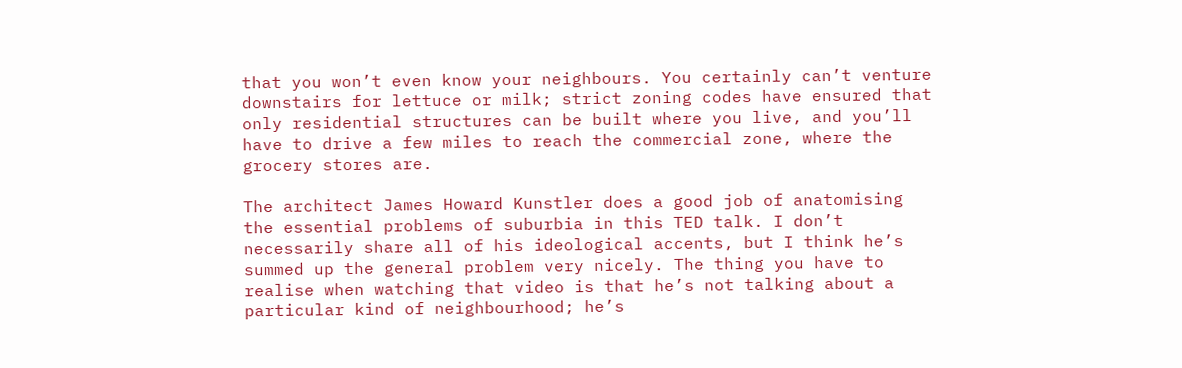that you won’t even know your neighbours. You certainly can’t venture downstairs for lettuce or milk; strict zoning codes have ensured that only residential structures can be built where you live, and you’ll have to drive a few miles to reach the commercial zone, where the grocery stores are.

The architect James Howard Kunstler does a good job of anatomising the essential problems of suburbia in this TED talk. I don’t necessarily share all of his ideological accents, but I think he’s summed up the general problem very nicely. The thing you have to realise when watching that video is that he’s not talking about a particular kind of neighbourhood; he’s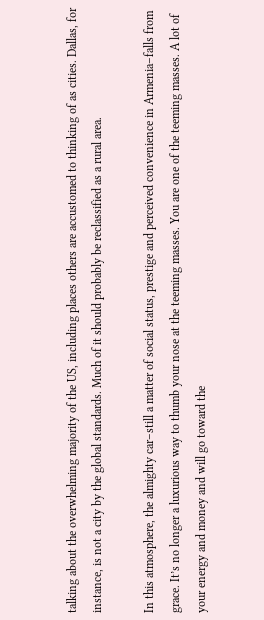talking about the overwhelming majority of the US, including places others are accustomed to thinking of as cities. Dallas, for instance, is not a city by the global standards. Much of it should probably be reclassified as a rural area.

In this atmosphere, the almighty car–still a matter of social status, prestige and perceived convenience in Armenia–falls from grace. It’s no longer a luxurious way to thumb your nose at the teeming masses. You are one of the teeming masses. A lot of your energy and money and will go toward the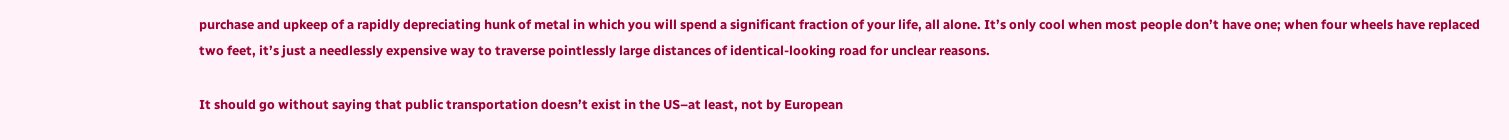purchase and upkeep of a rapidly depreciating hunk of metal in which you will spend a significant fraction of your life, all alone. It’s only cool when most people don’t have one; when four wheels have replaced two feet, it’s just a needlessly expensive way to traverse pointlessly large distances of identical-looking road for unclear reasons.

It should go without saying that public transportation doesn’t exist in the US–at least, not by European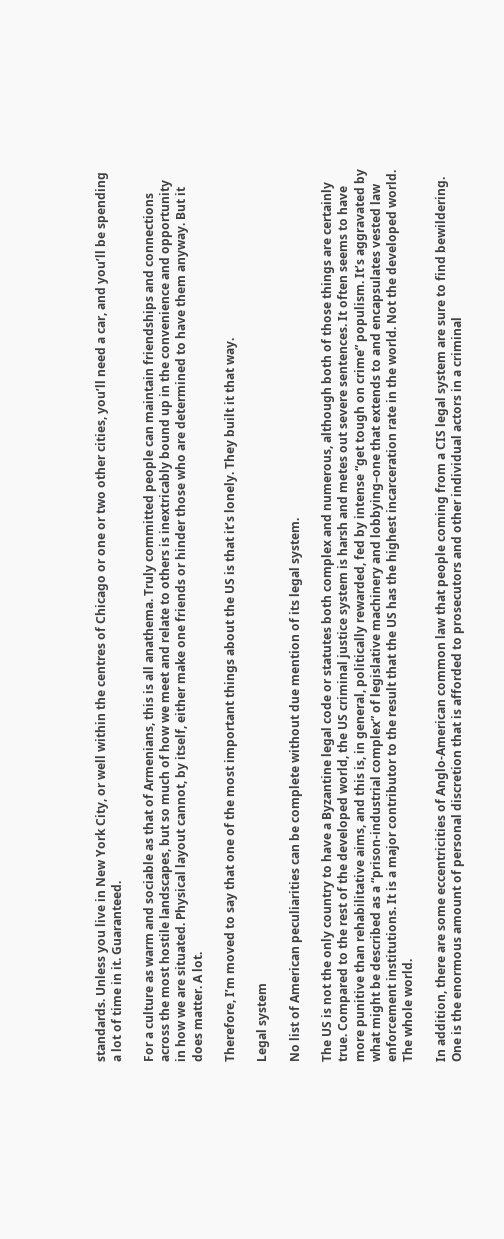standards. Unless you live in New York City, or well within the centres of Chicago or one or two other cities, you’ll need a car, and you’ll be spending a lot of time in it. Guaranteed.

For a culture as warm and sociable as that of Armenians, this is all anathema. Truly committed people can maintain friendships and connections across the most hostile landscapes, but so much of how we meet and relate to others is inextricably bound up in the convenience and opportunity in how we are situated. Physical layout cannot, by itself, either make one friends or hinder those who are determined to have them anyway. But it does matter. A lot.

Therefore, I’m moved to say that one of the most important things about the US is that it’s lonely. They built it that way.

Legal system

No list of American peculiarities can be complete without due mention of its legal system.

The US is not the only country to have a Byzantine legal code or statutes both complex and numerous, although both of those things are certainly true. Compared to the rest of the developed world, the US criminal justice system is harsh and metes out severe sentences. It often seems to have more punitive than rehabilitative aims, and this is, in general, politically rewarded, fed by intense “get tough on crime” populism. It’s aggravated by what might be described as a “prison-industrial complex” of legislative machinery and lobbying–one that extends to and encapsulates vested law enforcement institutions. It is a major contributor to the result that the US has the highest incarceration rate in the world. Not the developed world. The whole world.

In addition, there are some eccentricities of Anglo-American common law that people coming from a CIS legal system are sure to find bewildering. One is the enormous amount of personal discretion that is afforded to prosecutors and other individual actors in a criminal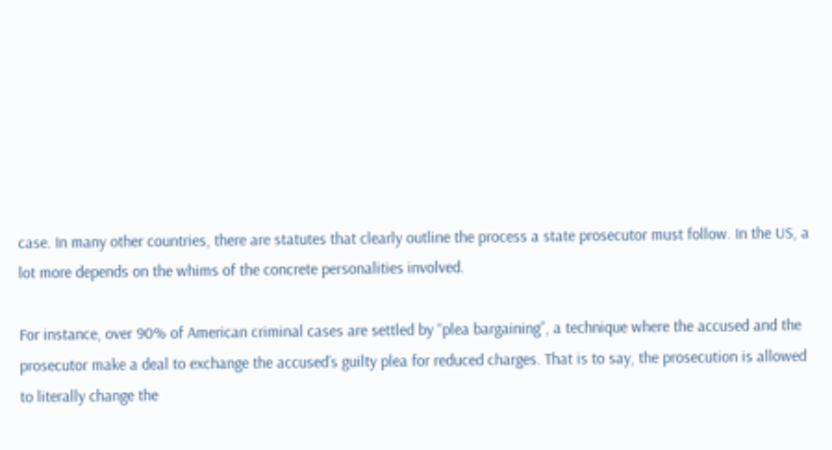case. In many other countries, there are statutes that clearly outline the process a state prosecutor must follow. In the US, a lot more depends on the whims of the concrete personalities involved.

For instance, over 90% of American criminal cases are settled by “plea bargaining”, a technique where the accused and the prosecutor make a deal to exchange the accused’s guilty plea for reduced charges. That is to say, the prosecution is allowed to literally change the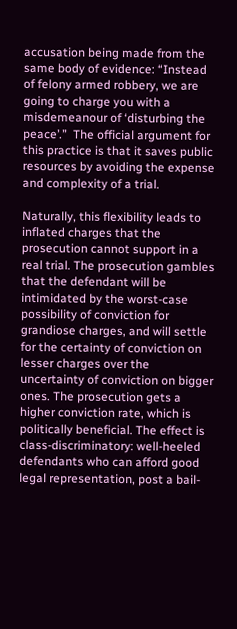accusation being made from the same body of evidence: “Instead of felony armed robbery, we are going to charge you with a misdemeanour of ‘disturbing the peace’.”  The official argument for this practice is that it saves public resources by avoiding the expense and complexity of a trial.

Naturally, this flexibility leads to inflated charges that the prosecution cannot support in a real trial. The prosecution gambles that the defendant will be intimidated by the worst-case possibility of conviction for grandiose charges, and will settle for the certainty of conviction on lesser charges over the uncertainty of conviction on bigger ones. The prosecution gets a higher conviction rate, which is politically beneficial. The effect is class-discriminatory: well-heeled defendants who can afford good legal representation, post a bail-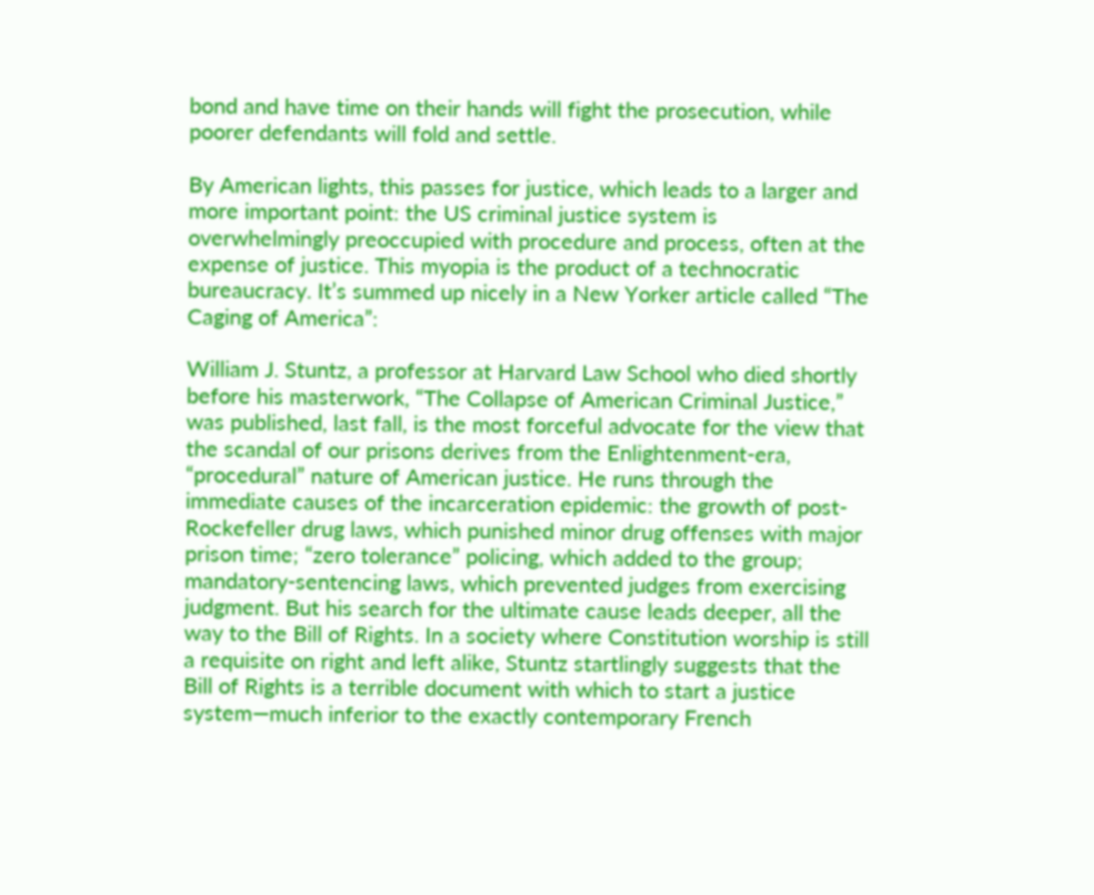bond and have time on their hands will fight the prosecution, while poorer defendants will fold and settle.

By American lights, this passes for justice, which leads to a larger and more important point: the US criminal justice system is overwhelmingly preoccupied with procedure and process, often at the expense of justice. This myopia is the product of a technocratic bureaucracy. It’s summed up nicely in a New Yorker article called “The Caging of America”:

William J. Stuntz, a professor at Harvard Law School who died shortly before his masterwork, “The Collapse of American Criminal Justice,” was published, last fall, is the most forceful advocate for the view that the scandal of our prisons derives from the Enlightenment-era, “procedural” nature of American justice. He runs through the immediate causes of the incarceration epidemic: the growth of post-Rockefeller drug laws, which punished minor drug offenses with major prison time; “zero tolerance” policing, which added to the group; mandatory-sentencing laws, which prevented judges from exercising judgment. But his search for the ultimate cause leads deeper, all the way to the Bill of Rights. In a society where Constitution worship is still a requisite on right and left alike, Stuntz startlingly suggests that the Bill of Rights is a terrible document with which to start a justice system—much inferior to the exactly contemporary French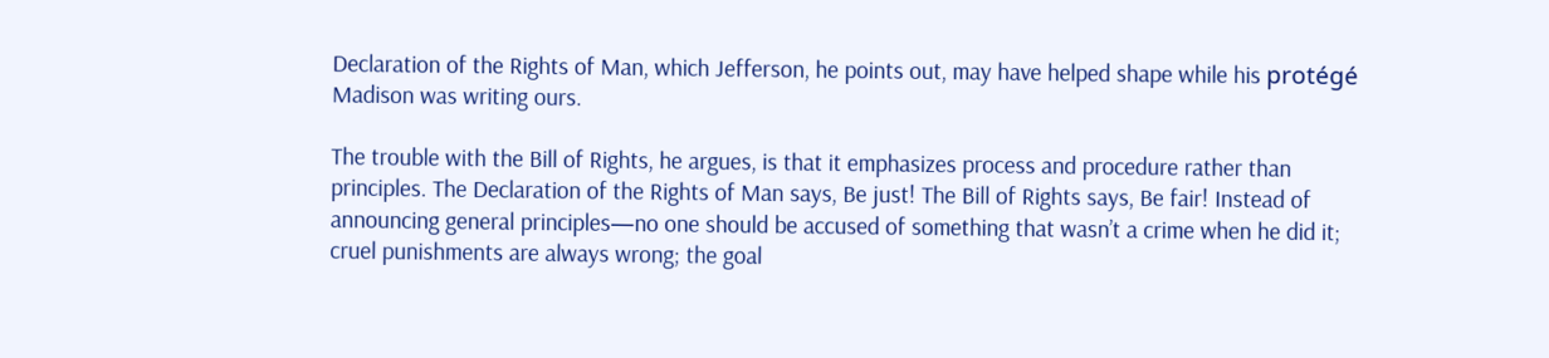Declaration of the Rights of Man, which Jefferson, he points out, may have helped shape while his protégé Madison was writing ours.

The trouble with the Bill of Rights, he argues, is that it emphasizes process and procedure rather than principles. The Declaration of the Rights of Man says, Be just! The Bill of Rights says, Be fair! Instead of announcing general principles—no one should be accused of something that wasn’t a crime when he did it; cruel punishments are always wrong; the goal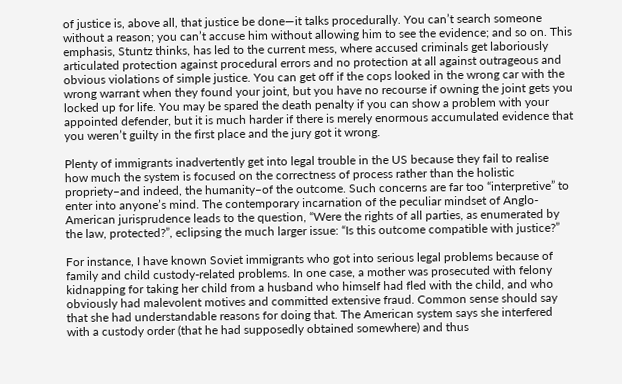of justice is, above all, that justice be done—it talks procedurally. You can’t search someone without a reason; you can’t accuse him without allowing him to see the evidence; and so on. This emphasis, Stuntz thinks, has led to the current mess, where accused criminals get laboriously articulated protection against procedural errors and no protection at all against outrageous and obvious violations of simple justice. You can get off if the cops looked in the wrong car with the wrong warrant when they found your joint, but you have no recourse if owning the joint gets you locked up for life. You may be spared the death penalty if you can show a problem with your appointed defender, but it is much harder if there is merely enormous accumulated evidence that you weren’t guilty in the first place and the jury got it wrong.

Plenty of immigrants inadvertently get into legal trouble in the US because they fail to realise how much the system is focused on the correctness of process rather than the holistic propriety–and indeed, the humanity–of the outcome. Such concerns are far too “interpretive” to enter into anyone’s mind. The contemporary incarnation of the peculiar mindset of Anglo-American jurisprudence leads to the question, “Were the rights of all parties, as enumerated by the law, protected?”, eclipsing the much larger issue: “Is this outcome compatible with justice?”

For instance, I have known Soviet immigrants who got into serious legal problems because of family and child custody-related problems. In one case, a mother was prosecuted with felony kidnapping for taking her child from a husband who himself had fled with the child, and who obviously had malevolent motives and committed extensive fraud. Common sense should say that she had understandable reasons for doing that. The American system says she interfered with a custody order (that he had supposedly obtained somewhere) and thus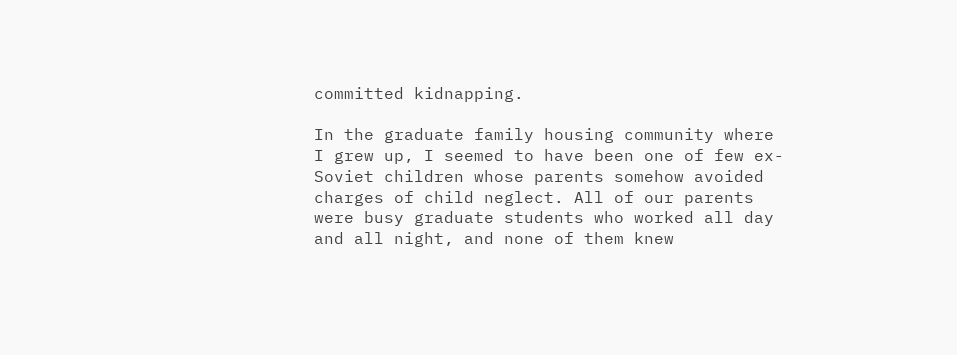committed kidnapping.

In the graduate family housing community where I grew up, I seemed to have been one of few ex-Soviet children whose parents somehow avoided charges of child neglect. All of our parents were busy graduate students who worked all day and all night, and none of them knew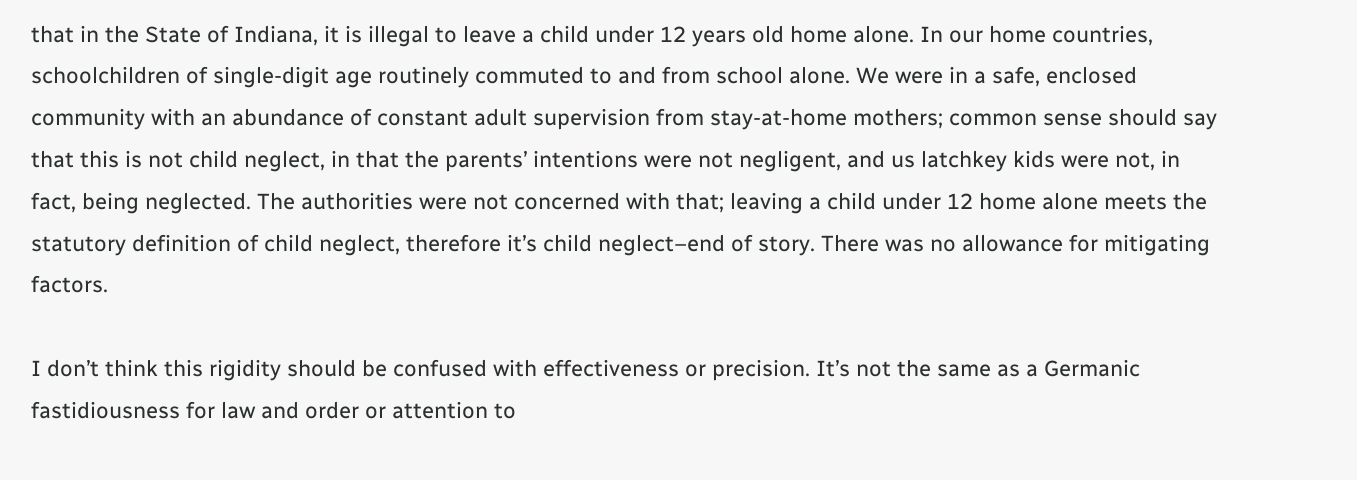that in the State of Indiana, it is illegal to leave a child under 12 years old home alone. In our home countries, schoolchildren of single-digit age routinely commuted to and from school alone. We were in a safe, enclosed community with an abundance of constant adult supervision from stay-at-home mothers; common sense should say that this is not child neglect, in that the parents’ intentions were not negligent, and us latchkey kids were not, in fact, being neglected. The authorities were not concerned with that; leaving a child under 12 home alone meets the statutory definition of child neglect, therefore it’s child neglect–end of story. There was no allowance for mitigating factors.

I don’t think this rigidity should be confused with effectiveness or precision. It’s not the same as a Germanic fastidiousness for law and order or attention to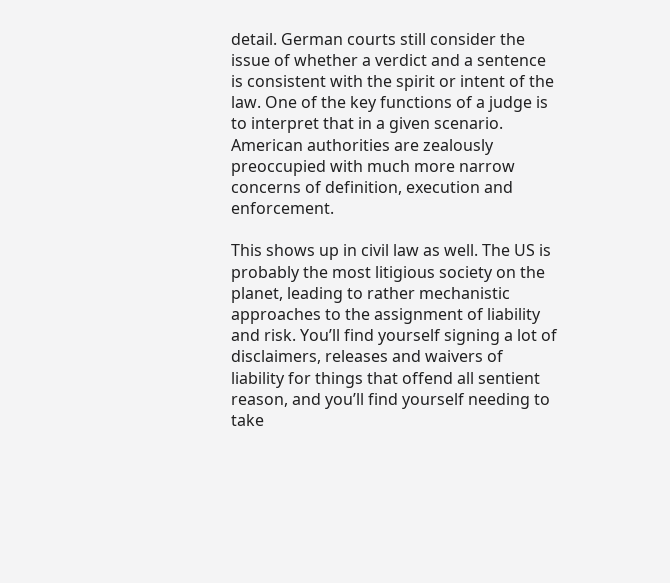detail. German courts still consider the issue of whether a verdict and a sentence is consistent with the spirit or intent of the law. One of the key functions of a judge is to interpret that in a given scenario. American authorities are zealously preoccupied with much more narrow concerns of definition, execution and enforcement.

This shows up in civil law as well. The US is probably the most litigious society on the planet, leading to rather mechanistic approaches to the assignment of liability and risk. You’ll find yourself signing a lot of disclaimers, releases and waivers of liability for things that offend all sentient reason, and you’ll find yourself needing to take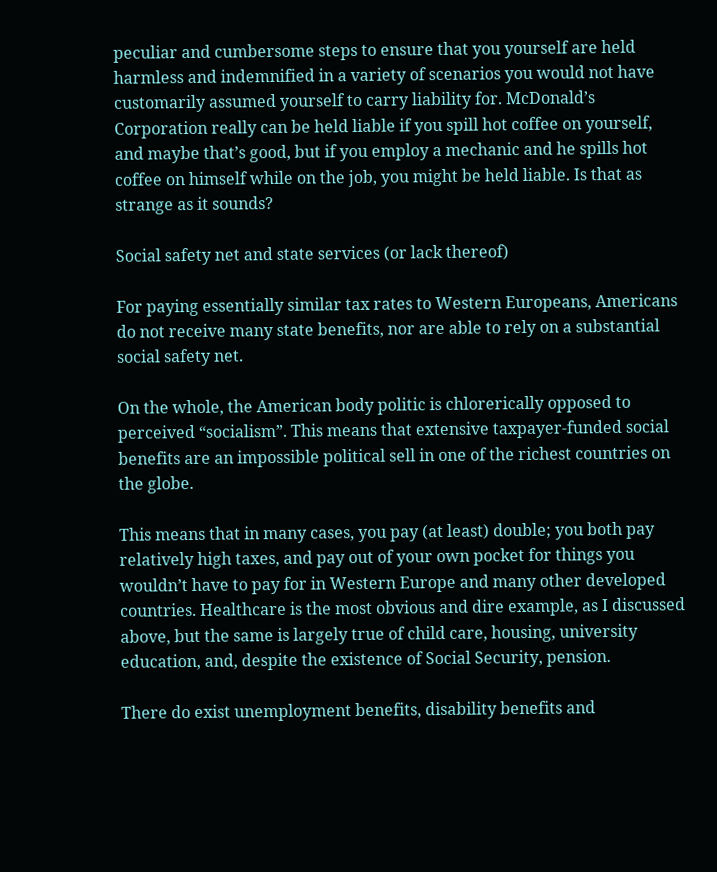peculiar and cumbersome steps to ensure that you yourself are held harmless and indemnified in a variety of scenarios you would not have customarily assumed yourself to carry liability for. McDonald’s Corporation really can be held liable if you spill hot coffee on yourself, and maybe that’s good, but if you employ a mechanic and he spills hot coffee on himself while on the job, you might be held liable. Is that as strange as it sounds?

Social safety net and state services (or lack thereof)

For paying essentially similar tax rates to Western Europeans, Americans do not receive many state benefits, nor are able to rely on a substantial social safety net.

On the whole, the American body politic is chlorerically opposed to perceived “socialism”. This means that extensive taxpayer-funded social benefits are an impossible political sell in one of the richest countries on the globe.

This means that in many cases, you pay (at least) double; you both pay relatively high taxes, and pay out of your own pocket for things you wouldn’t have to pay for in Western Europe and many other developed countries. Healthcare is the most obvious and dire example, as I discussed above, but the same is largely true of child care, housing, university education, and, despite the existence of Social Security, pension.

There do exist unemployment benefits, disability benefits and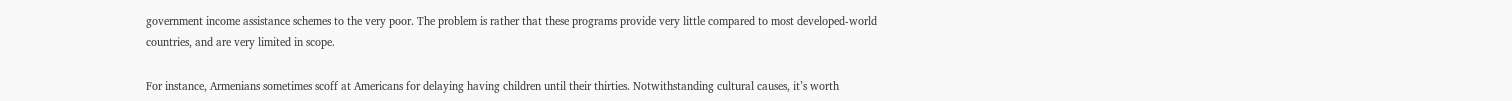government income assistance schemes to the very poor. The problem is rather that these programs provide very little compared to most developed-world countries, and are very limited in scope.

For instance, Armenians sometimes scoff at Americans for delaying having children until their thirties. Notwithstanding cultural causes, it’s worth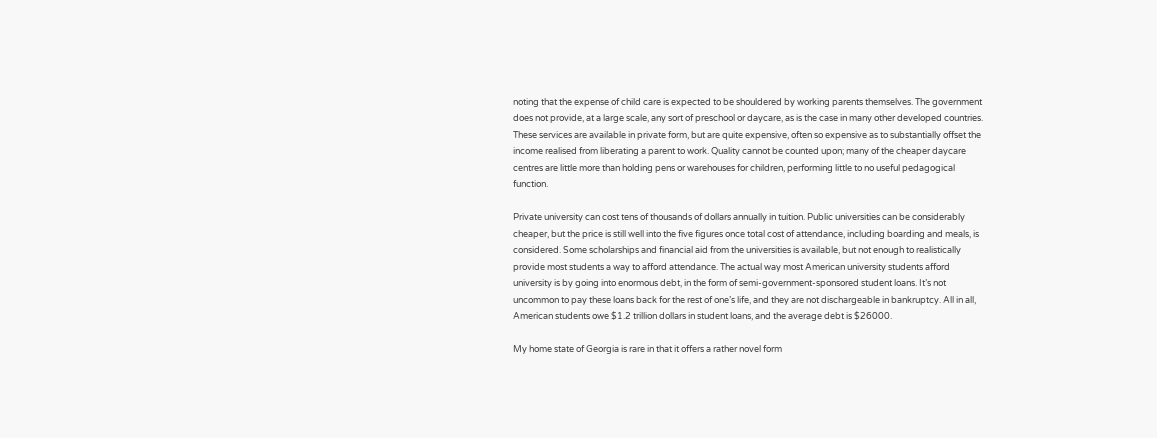noting that the expense of child care is expected to be shouldered by working parents themselves. The government does not provide, at a large scale, any sort of preschool or daycare, as is the case in many other developed countries. These services are available in private form, but are quite expensive, often so expensive as to substantially offset the income realised from liberating a parent to work. Quality cannot be counted upon; many of the cheaper daycare centres are little more than holding pens or warehouses for children, performing little to no useful pedagogical function.

Private university can cost tens of thousands of dollars annually in tuition. Public universities can be considerably cheaper, but the price is still well into the five figures once total cost of attendance, including boarding and meals, is considered. Some scholarships and financial aid from the universities is available, but not enough to realistically provide most students a way to afford attendance. The actual way most American university students afford university is by going into enormous debt, in the form of semi-government-sponsored student loans. It’s not uncommon to pay these loans back for the rest of one’s life, and they are not dischargeable in bankruptcy. All in all, American students owe $1.2 trillion dollars in student loans, and the average debt is $26000.

My home state of Georgia is rare in that it offers a rather novel form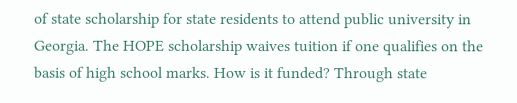of state scholarship for state residents to attend public university in Georgia. The HOPE scholarship waives tuition if one qualifies on the basis of high school marks. How is it funded? Through state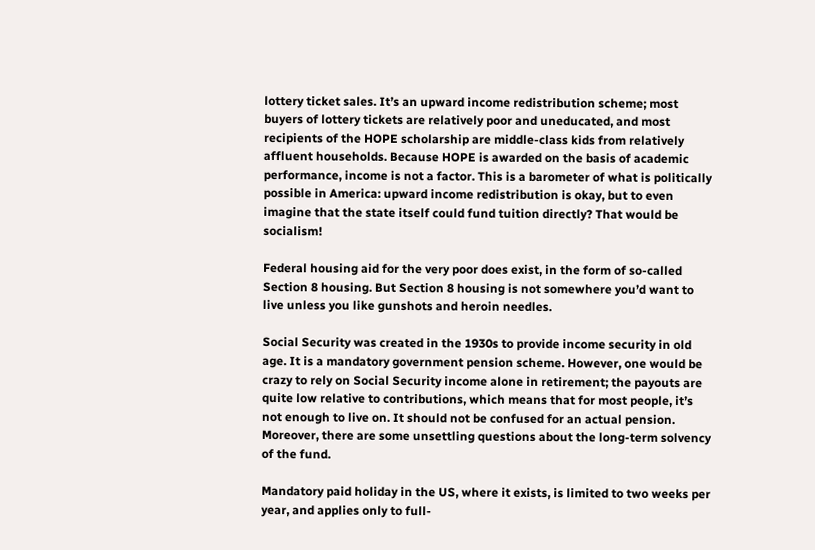lottery ticket sales. It’s an upward income redistribution scheme; most buyers of lottery tickets are relatively poor and uneducated, and most recipients of the HOPE scholarship are middle-class kids from relatively affluent households. Because HOPE is awarded on the basis of academic performance, income is not a factor. This is a barometer of what is politically possible in America: upward income redistribution is okay, but to even imagine that the state itself could fund tuition directly? That would be socialism!

Federal housing aid for the very poor does exist, in the form of so-called Section 8 housing. But Section 8 housing is not somewhere you’d want to live unless you like gunshots and heroin needles.

Social Security was created in the 1930s to provide income security in old age. It is a mandatory government pension scheme. However, one would be crazy to rely on Social Security income alone in retirement; the payouts are quite low relative to contributions, which means that for most people, it’s not enough to live on. It should not be confused for an actual pension. Moreover, there are some unsettling questions about the long-term solvency of the fund.

Mandatory paid holiday in the US, where it exists, is limited to two weeks per year, and applies only to full-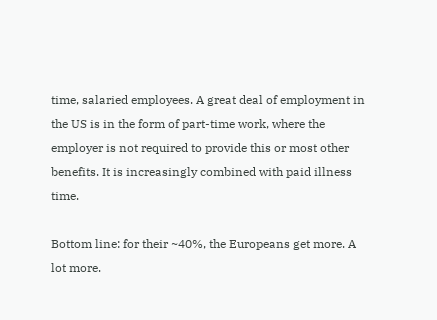time, salaried employees. A great deal of employment in the US is in the form of part-time work, where the employer is not required to provide this or most other benefits. It is increasingly combined with paid illness time.

Bottom line: for their ~40%, the Europeans get more. A lot more.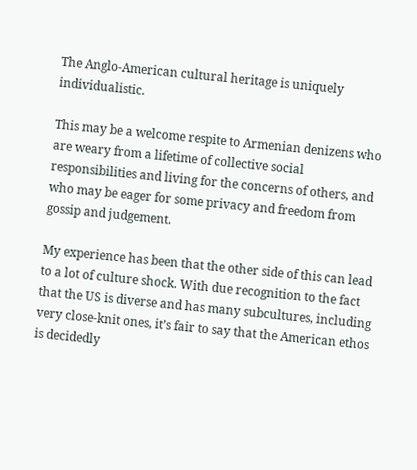The Anglo-American cultural heritage is uniquely individualistic.

This may be a welcome respite to Armenian denizens who are weary from a lifetime of collective social responsibilities and living for the concerns of others, and who may be eager for some privacy and freedom from gossip and judgement.

My experience has been that the other side of this can lead to a lot of culture shock. With due recognition to the fact that the US is diverse and has many subcultures, including very close-knit ones, it’s fair to say that the American ethos is decidedly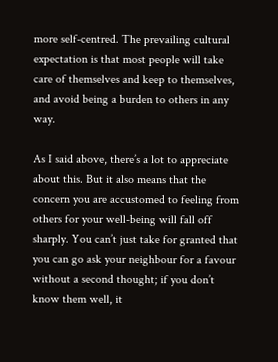more self-centred. The prevailing cultural expectation is that most people will take care of themselves and keep to themselves, and avoid being a burden to others in any way.

As I said above, there’s a lot to appreciate about this. But it also means that the concern you are accustomed to feeling from others for your well-being will fall off sharply. You can’t just take for granted that you can go ask your neighbour for a favour without a second thought; if you don’t know them well, it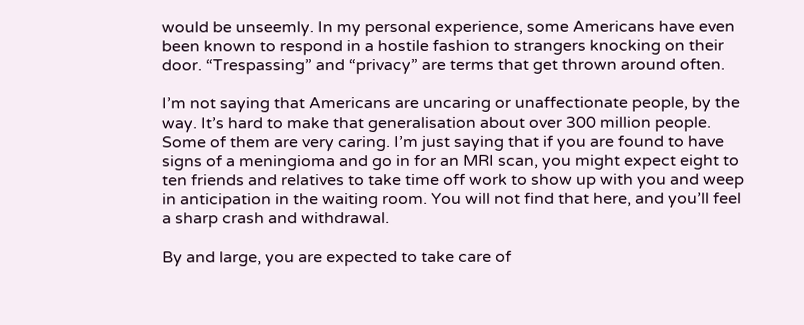would be unseemly. In my personal experience, some Americans have even been known to respond in a hostile fashion to strangers knocking on their door. “Trespassing” and “privacy” are terms that get thrown around often.

I’m not saying that Americans are uncaring or unaffectionate people, by the way. It’s hard to make that generalisation about over 300 million people. Some of them are very caring. I’m just saying that if you are found to have signs of a meningioma and go in for an MRI scan, you might expect eight to ten friends and relatives to take time off work to show up with you and weep in anticipation in the waiting room. You will not find that here, and you’ll feel a sharp crash and withdrawal.

By and large, you are expected to take care of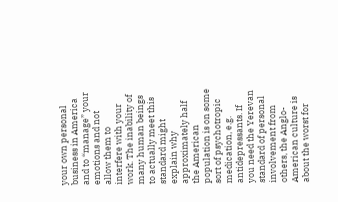your own personal business in America and to “manage” your emotions and not allow them to interfere with your work. The inability of many human beings to actually meet this standard might explain why approximately half the American population is on some sort of psychotropic medication, e.g. antidepressants. If you need the Yerevan standard of personal involvement from others, the Anglo-American culture is about the worst for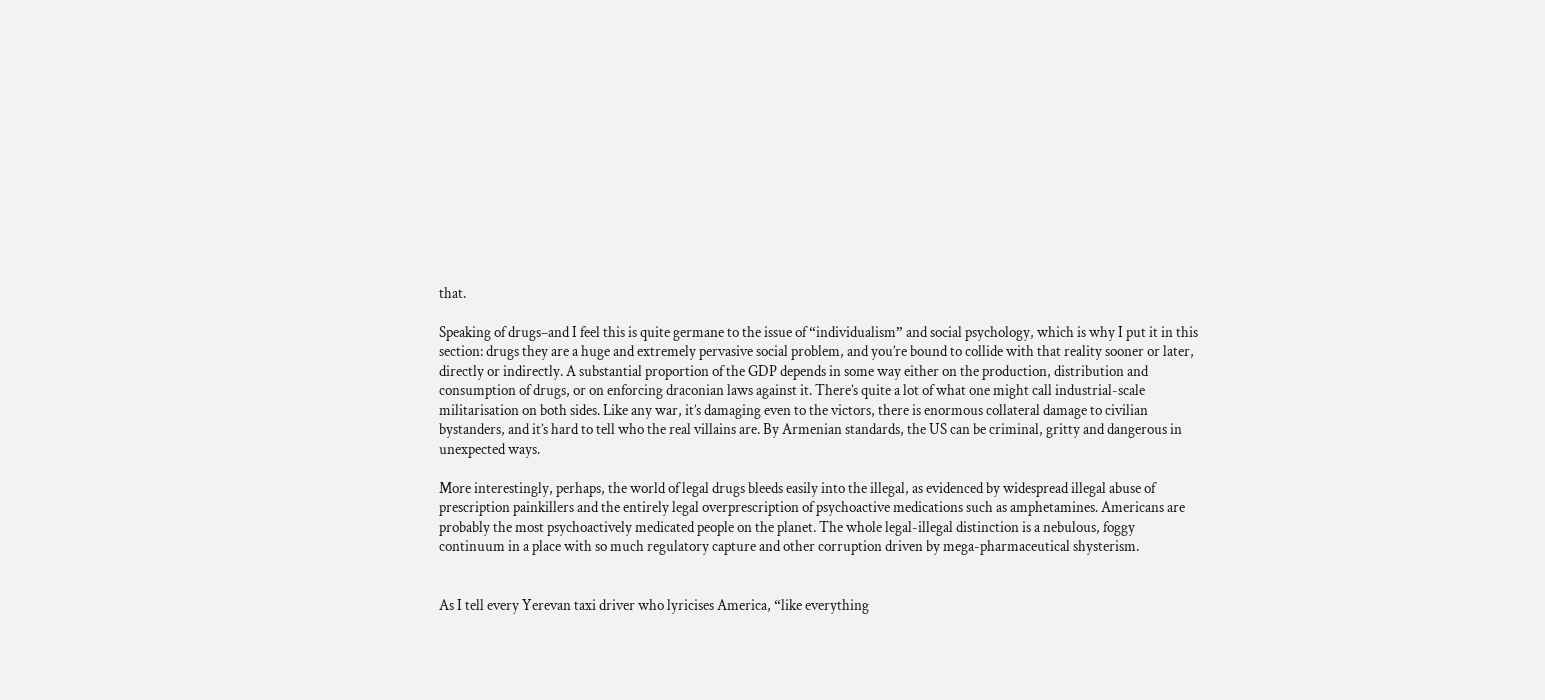that.

Speaking of drugs–and I feel this is quite germane to the issue of “individualism” and social psychology, which is why I put it in this section: drugs they are a huge and extremely pervasive social problem, and you’re bound to collide with that reality sooner or later, directly or indirectly. A substantial proportion of the GDP depends in some way either on the production, distribution and consumption of drugs, or on enforcing draconian laws against it. There’s quite a lot of what one might call industrial-scale militarisation on both sides. Like any war, it’s damaging even to the victors, there is enormous collateral damage to civilian bystanders, and it’s hard to tell who the real villains are. By Armenian standards, the US can be criminal, gritty and dangerous in unexpected ways.

More interestingly, perhaps, the world of legal drugs bleeds easily into the illegal, as evidenced by widespread illegal abuse of prescription painkillers and the entirely legal overprescription of psychoactive medications such as amphetamines. Americans are probably the most psychoactively medicated people on the planet. The whole legal-illegal distinction is a nebulous, foggy continuum in a place with so much regulatory capture and other corruption driven by mega-pharmaceutical shysterism.


As I tell every Yerevan taxi driver who lyricises America, “like everything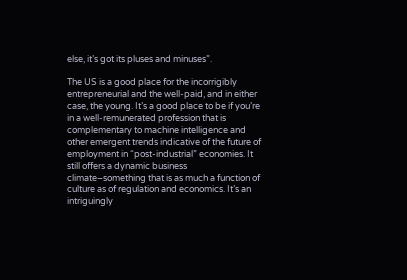else, it’s got its pluses and minuses”.

The US is a good place for the incorrigibly entrepreneurial and the well-paid, and in either case, the young. It’s a good place to be if you’re in a well-remunerated profession that is complementary to machine intelligence and other emergent trends indicative of the future of employment in “post-industrial” economies. It still offers a dynamic business climate–something that is as much a function of culture as of regulation and economics. It’s an intriguingly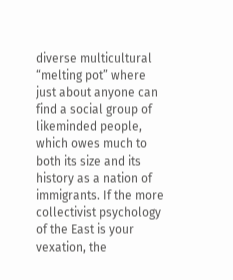diverse multicultural “melting pot” where just about anyone can find a social group of likeminded people, which owes much to both its size and its history as a nation of immigrants. If the more collectivist psychology of the East is your vexation, the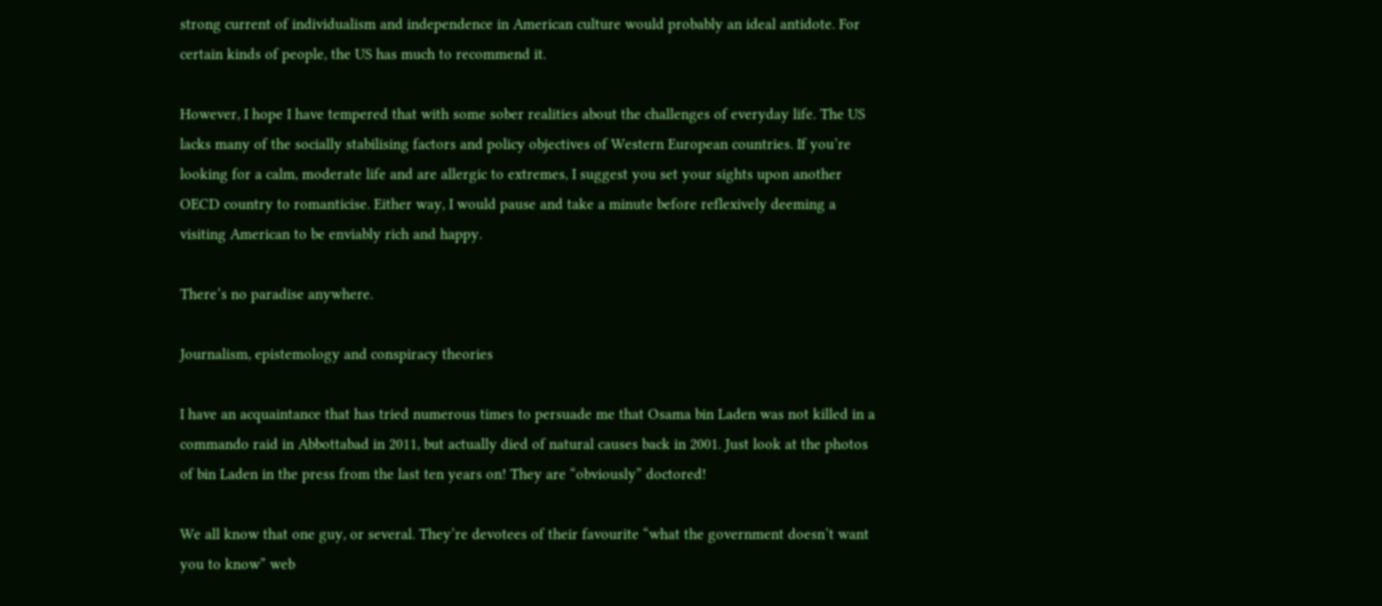strong current of individualism and independence in American culture would probably an ideal antidote. For certain kinds of people, the US has much to recommend it.

However, I hope I have tempered that with some sober realities about the challenges of everyday life. The US lacks many of the socially stabilising factors and policy objectives of Western European countries. If you’re looking for a calm, moderate life and are allergic to extremes, I suggest you set your sights upon another OECD country to romanticise. Either way, I would pause and take a minute before reflexively deeming a visiting American to be enviably rich and happy.

There’s no paradise anywhere.

Journalism, epistemology and conspiracy theories

I have an acquaintance that has tried numerous times to persuade me that Osama bin Laden was not killed in a commando raid in Abbottabad in 2011, but actually died of natural causes back in 2001. Just look at the photos of bin Laden in the press from the last ten years on! They are “obviously” doctored!

We all know that one guy, or several. They’re devotees of their favourite “what the government doesn’t want you to know” web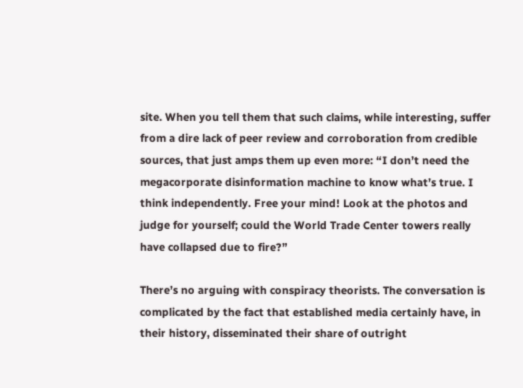site. When you tell them that such claims, while interesting, suffer from a dire lack of peer review and corroboration from credible sources, that just amps them up even more: “I don’t need the megacorporate disinformation machine to know what’s true. I think independently. Free your mind! Look at the photos and judge for yourself; could the World Trade Center towers really have collapsed due to fire?”

There’s no arguing with conspiracy theorists. The conversation is complicated by the fact that established media certainly have, in their history, disseminated their share of outright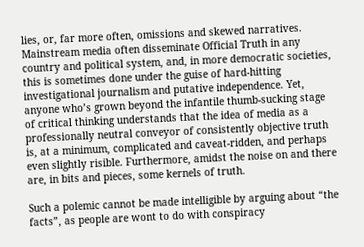lies, or, far more often, omissions and skewed narratives. Mainstream media often disseminate Official Truth in any country and political system, and, in more democratic societies, this is sometimes done under the guise of hard-hitting investigational journalism and putative independence. Yet, anyone who’s grown beyond the infantile thumb-sucking stage of critical thinking understands that the idea of media as a professionally neutral conveyor of consistently objective truth is, at a minimum, complicated and caveat-ridden, and perhaps even slightly risible. Furthermore, amidst the noise on and there are, in bits and pieces, some kernels of truth.

Such a polemic cannot be made intelligible by arguing about “the facts”, as people are wont to do with conspiracy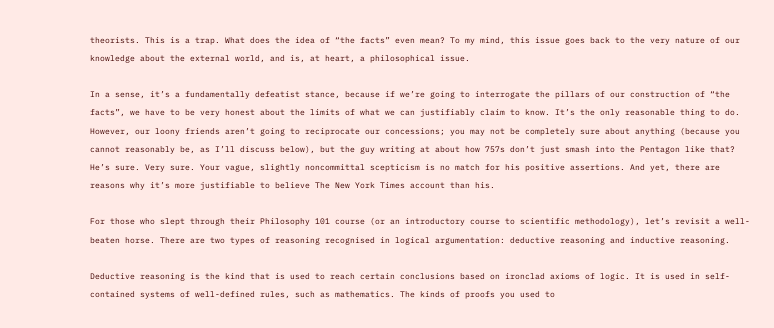theorists. This is a trap. What does the idea of “the facts” even mean? To my mind, this issue goes back to the very nature of our knowledge about the external world, and is, at heart, a philosophical issue.

In a sense, it’s a fundamentally defeatist stance, because if we’re going to interrogate the pillars of our construction of “the facts”, we have to be very honest about the limits of what we can justifiably claim to know. It’s the only reasonable thing to do. However, our loony friends aren’t going to reciprocate our concessions; you may not be completely sure about anything (because you cannot reasonably be, as I’ll discuss below), but the guy writing at about how 757s don’t just smash into the Pentagon like that? He’s sure. Very sure. Your vague, slightly noncommittal scepticism is no match for his positive assertions. And yet, there are reasons why it’s more justifiable to believe The New York Times account than his.

For those who slept through their Philosophy 101 course (or an introductory course to scientific methodology), let’s revisit a well-beaten horse. There are two types of reasoning recognised in logical argumentation: deductive reasoning and inductive reasoning.

Deductive reasoning is the kind that is used to reach certain conclusions based on ironclad axioms of logic. It is used in self-contained systems of well-defined rules, such as mathematics. The kinds of proofs you used to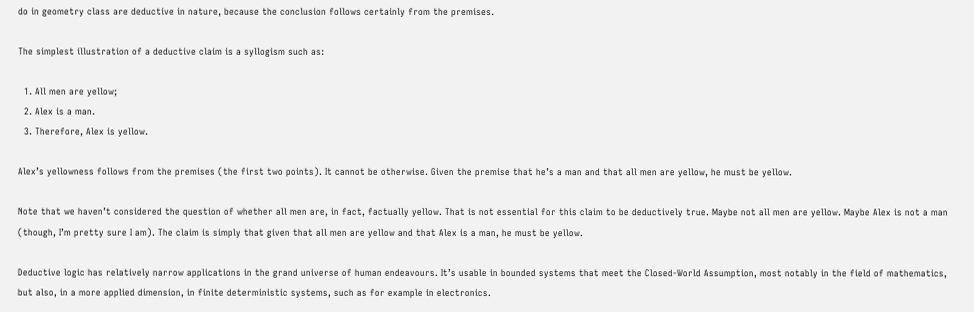do in geometry class are deductive in nature, because the conclusion follows certainly from the premises.

The simplest illustration of a deductive claim is a syllogism such as:

  1. All men are yellow;
  2. Alex is a man.
  3. Therefore, Alex is yellow.

Alex’s yellowness follows from the premises (the first two points). It cannot be otherwise. Given the premise that he’s a man and that all men are yellow, he must be yellow.

Note that we haven’t considered the question of whether all men are, in fact, factually yellow. That is not essential for this claim to be deductively true. Maybe not all men are yellow. Maybe Alex is not a man (though, I’m pretty sure I am). The claim is simply that given that all men are yellow and that Alex is a man, he must be yellow.

Deductive logic has relatively narrow applications in the grand universe of human endeavours. It’s usable in bounded systems that meet the Closed-World Assumption, most notably in the field of mathematics, but also, in a more applied dimension, in finite deterministic systems, such as for example in electronics.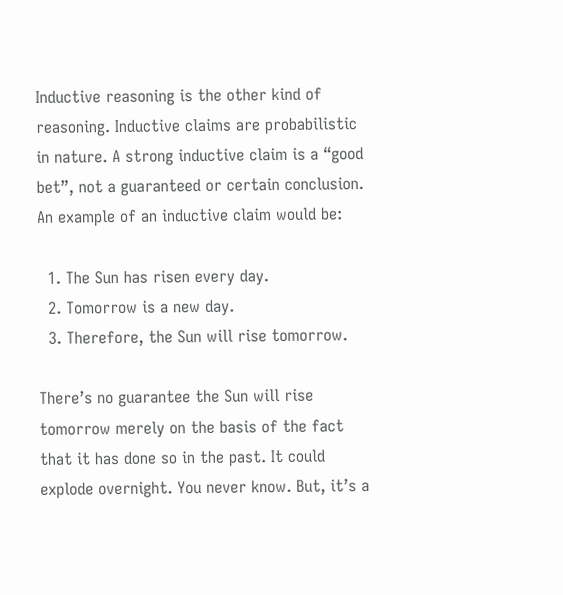Inductive reasoning is the other kind of reasoning. Inductive claims are probabilistic in nature. A strong inductive claim is a “good bet”, not a guaranteed or certain conclusion. An example of an inductive claim would be:

  1. The Sun has risen every day.
  2. Tomorrow is a new day.
  3. Therefore, the Sun will rise tomorrow.

There’s no guarantee the Sun will rise tomorrow merely on the basis of the fact that it has done so in the past. It could explode overnight. You never know. But, it’s a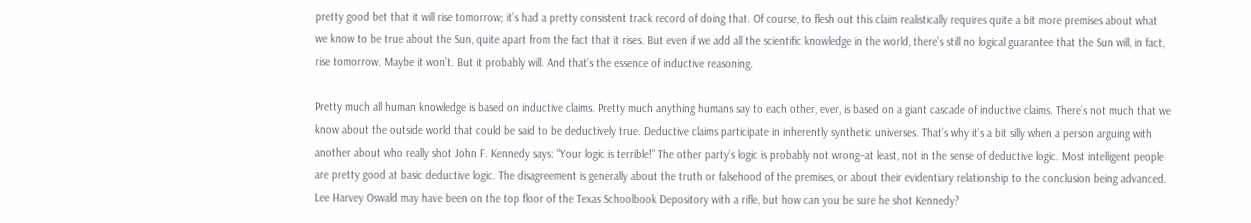pretty good bet that it will rise tomorrow; it’s had a pretty consistent track record of doing that. Of course, to flesh out this claim realistically requires quite a bit more premises about what we know to be true about the Sun, quite apart from the fact that it rises. But even if we add all the scientific knowledge in the world, there’s still no logical guarantee that the Sun will, in fact, rise tomorrow. Maybe it won’t. But it probably will. And that’s the essence of inductive reasoning.

Pretty much all human knowledge is based on inductive claims. Pretty much anything humans say to each other, ever, is based on a giant cascade of inductive claims. There’s not much that we know about the outside world that could be said to be deductively true. Deductive claims participate in inherently synthetic universes. That’s why it’s a bit silly when a person arguing with another about who really shot John F. Kennedy says: “Your logic is terrible!” The other party’s logic is probably not wrong–at least, not in the sense of deductive logic. Most intelligent people are pretty good at basic deductive logic. The disagreement is generally about the truth or falsehood of the premises, or about their evidentiary relationship to the conclusion being advanced. Lee Harvey Oswald may have been on the top floor of the Texas Schoolbook Depository with a rifle, but how can you be sure he shot Kennedy?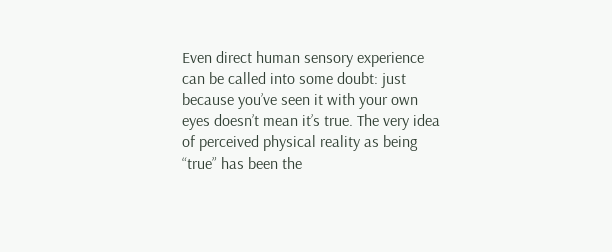Even direct human sensory experience can be called into some doubt: just because you’ve seen it with your own eyes doesn’t mean it’s true. The very idea of perceived physical reality as being “true” has been the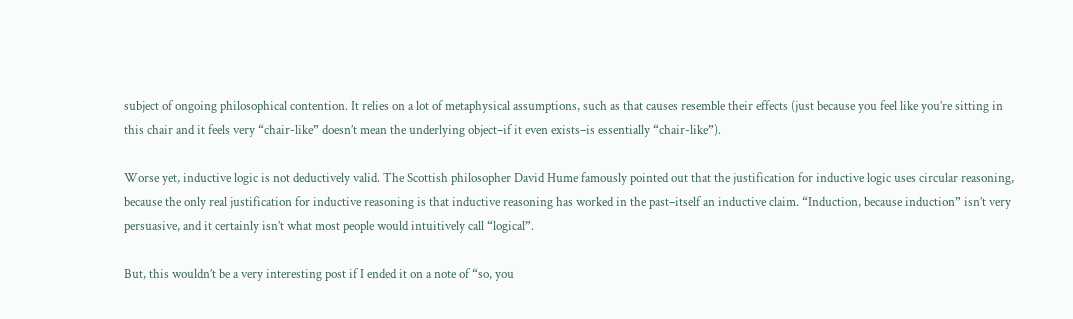subject of ongoing philosophical contention. It relies on a lot of metaphysical assumptions, such as that causes resemble their effects (just because you feel like you’re sitting in this chair and it feels very “chair-like” doesn’t mean the underlying object–if it even exists–is essentially “chair-like”).

Worse yet, inductive logic is not deductively valid. The Scottish philosopher David Hume famously pointed out that the justification for inductive logic uses circular reasoning, because the only real justification for inductive reasoning is that inductive reasoning has worked in the past–itself an inductive claim. “Induction, because induction” isn’t very persuasive, and it certainly isn’t what most people would intuitively call “logical”.

But, this wouldn’t be a very interesting post if I ended it on a note of “so, you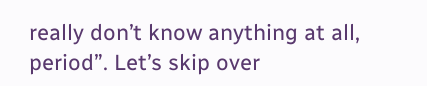really don’t know anything at all, period”. Let’s skip over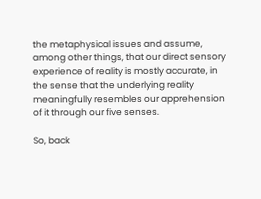the metaphysical issues and assume, among other things, that our direct sensory experience of reality is mostly accurate, in the sense that the underlying reality meaningfully resembles our apprehension of it through our five senses.

So, back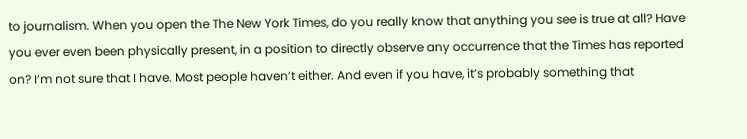to journalism. When you open the The New York Times, do you really know that anything you see is true at all? Have you ever even been physically present, in a position to directly observe any occurrence that the Times has reported on? I’m not sure that I have. Most people haven’t either. And even if you have, it’s probably something that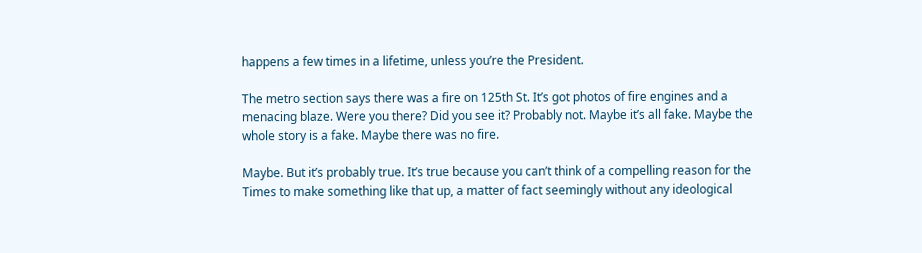happens a few times in a lifetime, unless you’re the President.

The metro section says there was a fire on 125th St. It’s got photos of fire engines and a menacing blaze. Were you there? Did you see it? Probably not. Maybe it’s all fake. Maybe the whole story is a fake. Maybe there was no fire.

Maybe. But it’s probably true. It’s true because you can’t think of a compelling reason for the Times to make something like that up, a matter of fact seemingly without any ideological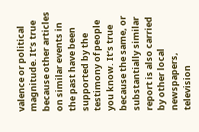valence or political magnitude. It’s true because other articles on similar events in the past have been supported by the testimony of people you know. It’s true because the same, or substantially similar report is also carried by other local newspapers, television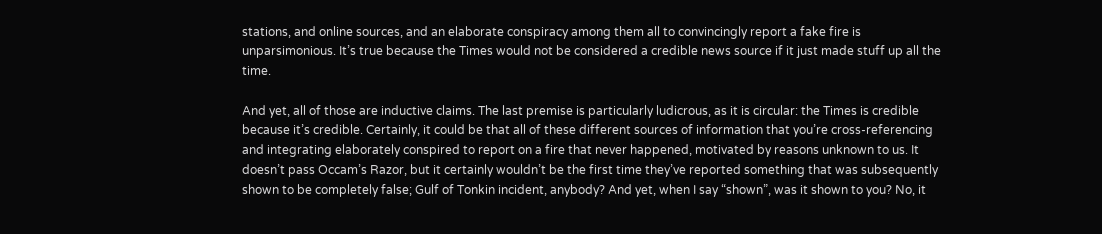stations, and online sources, and an elaborate conspiracy among them all to convincingly report a fake fire is unparsimonious. It’s true because the Times would not be considered a credible news source if it just made stuff up all the time.

And yet, all of those are inductive claims. The last premise is particularly ludicrous, as it is circular: the Times is credible because it’s credible. Certainly, it could be that all of these different sources of information that you’re cross-referencing and integrating elaborately conspired to report on a fire that never happened, motivated by reasons unknown to us. It doesn’t pass Occam’s Razor, but it certainly wouldn’t be the first time they’ve reported something that was subsequently shown to be completely false; Gulf of Tonkin incident, anybody? And yet, when I say “shown”, was it shown to you? No, it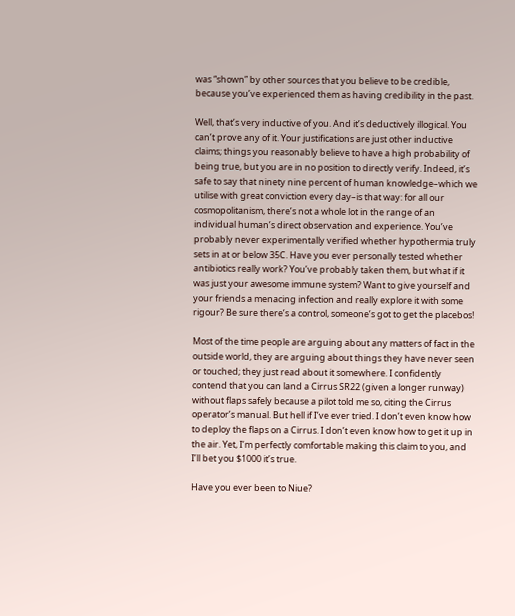was “shown” by other sources that you believe to be credible, because you’ve experienced them as having credibility in the past.

Well, that’s very inductive of you. And it’s deductively illogical. You can’t prove any of it. Your justifications are just other inductive claims; things you reasonably believe to have a high probability of being true, but you are in no position to directly verify. Indeed, it’s safe to say that ninety nine percent of human knowledge–which we utilise with great conviction every day–is that way: for all our cosmopolitanism, there’s not a whole lot in the range of an individual human’s direct observation and experience. You’ve probably never experimentally verified whether hypothermia truly sets in at or below 35C. Have you ever personally tested whether antibiotics really work? You’ve probably taken them, but what if it was just your awesome immune system? Want to give yourself and your friends a menacing infection and really explore it with some rigour? Be sure there’s a control, someone’s got to get the placebos!

Most of the time people are arguing about any matters of fact in the outside world, they are arguing about things they have never seen or touched; they just read about it somewhere. I confidently contend that you can land a Cirrus SR22 (given a longer runway) without flaps safely because a pilot told me so, citing the Cirrus operator’s manual. But hell if I’ve ever tried. I don’t even know how to deploy the flaps on a Cirrus. I don’t even know how to get it up in the air. Yet, I’m perfectly comfortable making this claim to you, and I’ll bet you $1000 it’s true.

Have you ever been to Niue?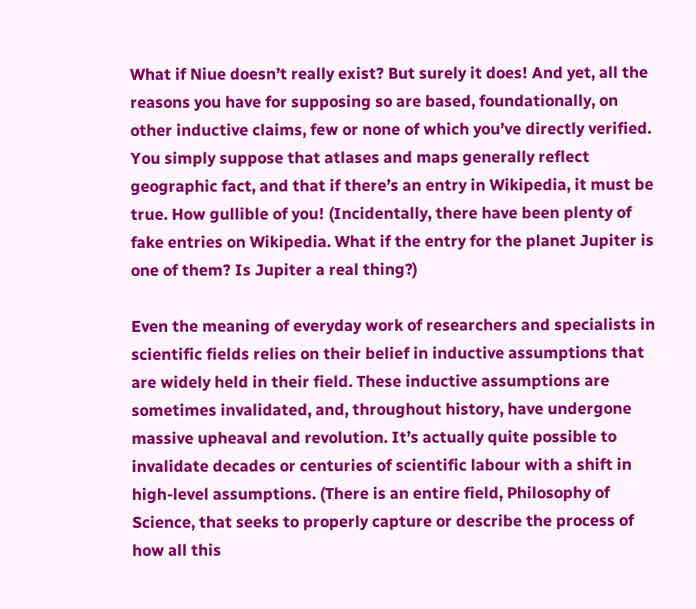What if Niue doesn’t really exist? But surely it does! And yet, all the reasons you have for supposing so are based, foundationally, on other inductive claims, few or none of which you’ve directly verified. You simply suppose that atlases and maps generally reflect geographic fact, and that if there’s an entry in Wikipedia, it must be true. How gullible of you! (Incidentally, there have been plenty of fake entries on Wikipedia. What if the entry for the planet Jupiter is one of them? Is Jupiter a real thing?)

Even the meaning of everyday work of researchers and specialists in scientific fields relies on their belief in inductive assumptions that are widely held in their field. These inductive assumptions are sometimes invalidated, and, throughout history, have undergone massive upheaval and revolution. It’s actually quite possible to invalidate decades or centuries of scientific labour with a shift in high-level assumptions. (There is an entire field, Philosophy of Science, that seeks to properly capture or describe the process of how all this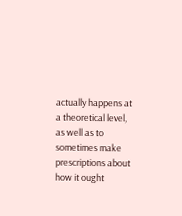actually happens at a theoretical level, as well as to sometimes make prescriptions about how it ought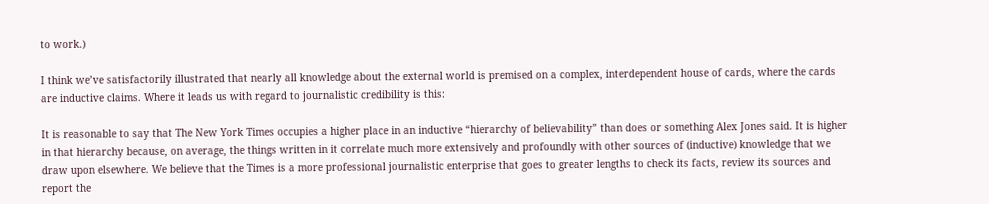to work.)

I think we’ve satisfactorily illustrated that nearly all knowledge about the external world is premised on a complex, interdependent house of cards, where the cards are inductive claims. Where it leads us with regard to journalistic credibility is this:

It is reasonable to say that The New York Times occupies a higher place in an inductive “hierarchy of believability” than does or something Alex Jones said. It is higher in that hierarchy because, on average, the things written in it correlate much more extensively and profoundly with other sources of (inductive) knowledge that we draw upon elsewhere. We believe that the Times is a more professional journalistic enterprise that goes to greater lengths to check its facts, review its sources and report the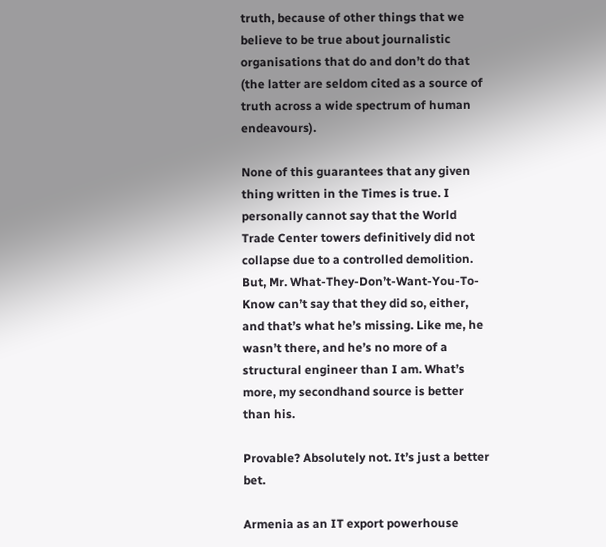truth, because of other things that we believe to be true about journalistic organisations that do and don’t do that (the latter are seldom cited as a source of truth across a wide spectrum of human endeavours).

None of this guarantees that any given thing written in the Times is true. I personally cannot say that the World Trade Center towers definitively did not collapse due to a controlled demolition. But, Mr. What-They-Don’t-Want-You-To-Know can’t say that they did so, either, and that’s what he’s missing. Like me, he wasn’t there, and he’s no more of a structural engineer than I am. What’s more, my secondhand source is better than his.

Provable? Absolutely not. It’s just a better bet.

Armenia as an IT export powerhouse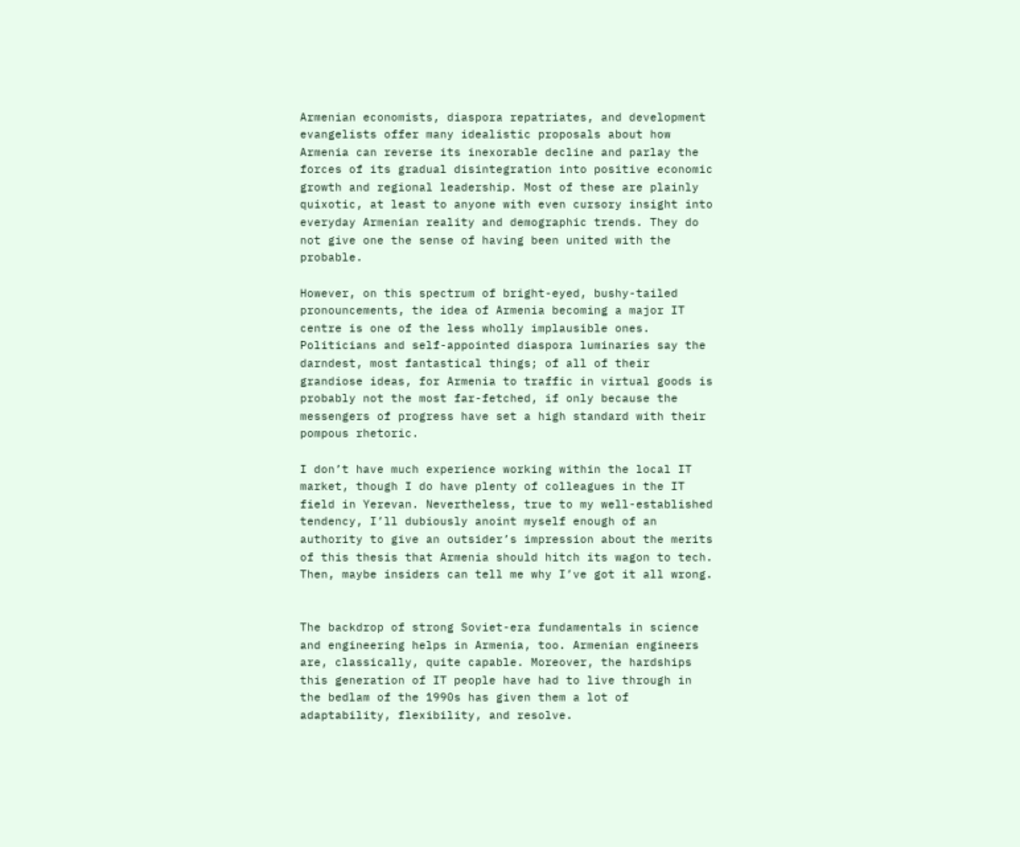Armenian economists, diaspora repatriates, and development evangelists offer many idealistic proposals about how Armenia can reverse its inexorable decline and parlay the forces of its gradual disintegration into positive economic growth and regional leadership. Most of these are plainly quixotic, at least to anyone with even cursory insight into everyday Armenian reality and demographic trends. They do not give one the sense of having been united with the probable.

However, on this spectrum of bright-eyed, bushy-tailed pronouncements, the idea of Armenia becoming a major IT centre is one of the less wholly implausible ones. Politicians and self-appointed diaspora luminaries say the darndest, most fantastical things; of all of their grandiose ideas, for Armenia to traffic in virtual goods is probably not the most far-fetched, if only because the messengers of progress have set a high standard with their pompous rhetoric.

I don’t have much experience working within the local IT market, though I do have plenty of colleagues in the IT field in Yerevan. Nevertheless, true to my well-established tendency, I’ll dubiously anoint myself enough of an authority to give an outsider’s impression about the merits of this thesis that Armenia should hitch its wagon to tech. Then, maybe insiders can tell me why I’ve got it all wrong.


The backdrop of strong Soviet-era fundamentals in science and engineering helps in Armenia, too. Armenian engineers are, classically, quite capable. Moreover, the hardships this generation of IT people have had to live through in the bedlam of the 1990s has given them a lot of adaptability, flexibility, and resolve.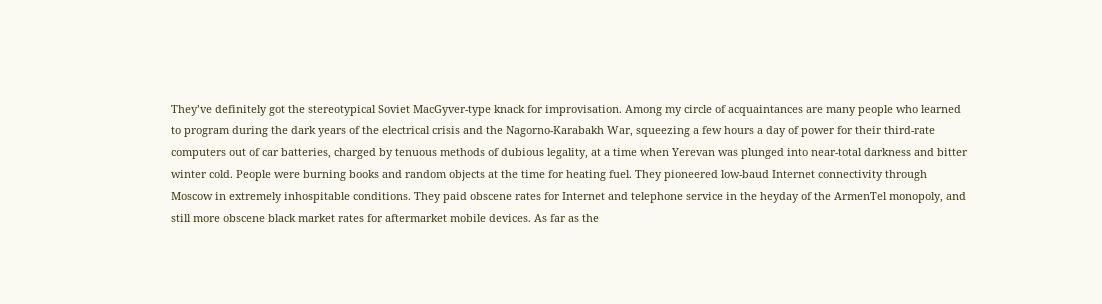They’ve definitely got the stereotypical Soviet MacGyver-type knack for improvisation. Among my circle of acquaintances are many people who learned to program during the dark years of the electrical crisis and the Nagorno-Karabakh War, squeezing a few hours a day of power for their third-rate computers out of car batteries, charged by tenuous methods of dubious legality, at a time when Yerevan was plunged into near-total darkness and bitter winter cold. People were burning books and random objects at the time for heating fuel. They pioneered low-baud Internet connectivity through Moscow in extremely inhospitable conditions. They paid obscene rates for Internet and telephone service in the heyday of the ArmenTel monopoly, and still more obscene black market rates for aftermarket mobile devices. As far as the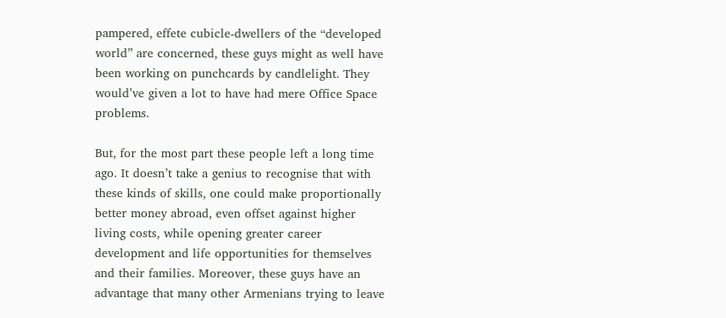pampered, effete cubicle-dwellers of the “developed world” are concerned, these guys might as well have been working on punchcards by candlelight. They would’ve given a lot to have had mere Office Space problems.

But, for the most part these people left a long time ago. It doesn’t take a genius to recognise that with these kinds of skills, one could make proportionally better money abroad, even offset against higher living costs, while opening greater career development and life opportunities for themselves and their families. Moreover, these guys have an advantage that many other Armenians trying to leave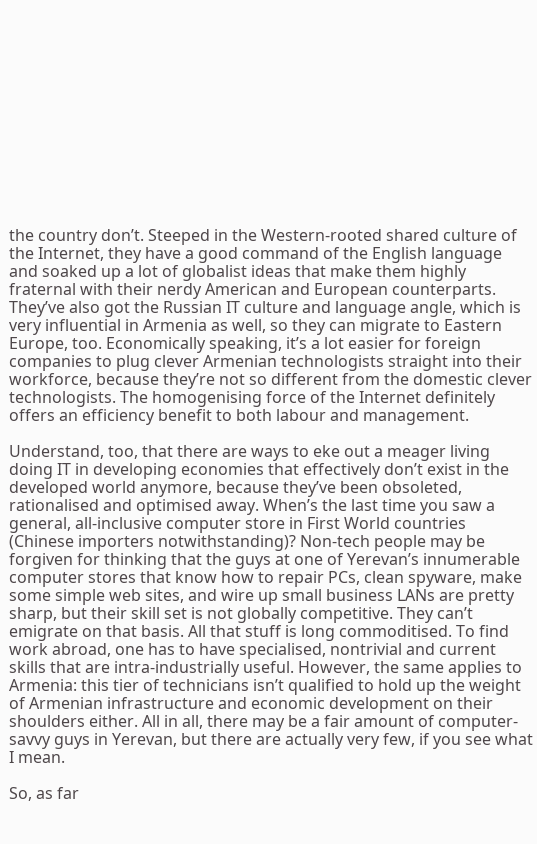the country don’t. Steeped in the Western-rooted shared culture of the Internet, they have a good command of the English language and soaked up a lot of globalist ideas that make them highly fraternal with their nerdy American and European counterparts. They’ve also got the Russian IT culture and language angle, which is very influential in Armenia as well, so they can migrate to Eastern Europe, too. Economically speaking, it’s a lot easier for foreign companies to plug clever Armenian technologists straight into their workforce, because they’re not so different from the domestic clever technologists. The homogenising force of the Internet definitely offers an efficiency benefit to both labour and management.

Understand, too, that there are ways to eke out a meager living doing IT in developing economies that effectively don’t exist in the developed world anymore, because they’ve been obsoleted, rationalised and optimised away. When’s the last time you saw a general, all-inclusive computer store in First World countries (Chinese importers notwithstanding)? Non-tech people may be forgiven for thinking that the guys at one of Yerevan’s innumerable computer stores that know how to repair PCs, clean spyware, make some simple web sites, and wire up small business LANs are pretty sharp, but their skill set is not globally competitive. They can’t emigrate on that basis. All that stuff is long commoditised. To find work abroad, one has to have specialised, nontrivial and current skills that are intra-industrially useful. However, the same applies to Armenia: this tier of technicians isn’t qualified to hold up the weight of Armenian infrastructure and economic development on their shoulders either. All in all, there may be a fair amount of computer-savvy guys in Yerevan, but there are actually very few, if you see what I mean.

So, as far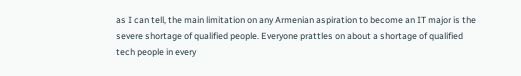as I can tell, the main limitation on any Armenian aspiration to become an IT major is the severe shortage of qualified people. Everyone prattles on about a shortage of qualified tech people in every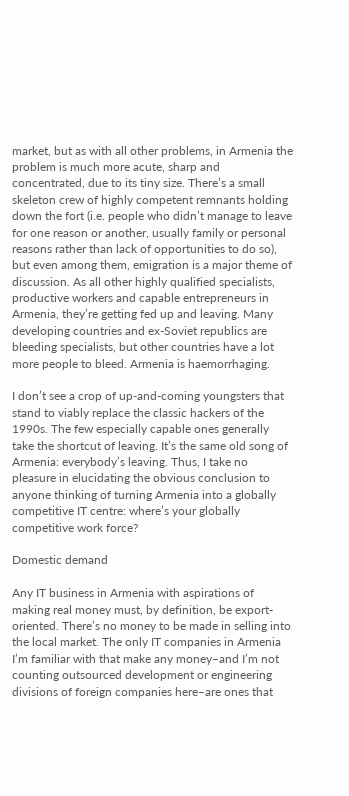market, but as with all other problems, in Armenia the problem is much more acute, sharp and concentrated, due to its tiny size. There’s a small skeleton crew of highly competent remnants holding down the fort (i.e. people who didn’t manage to leave for one reason or another, usually family or personal reasons rather than lack of opportunities to do so), but even among them, emigration is a major theme of discussion. As all other highly qualified specialists, productive workers and capable entrepreneurs in Armenia, they’re getting fed up and leaving. Many developing countries and ex-Soviet republics are bleeding specialists, but other countries have a lot more people to bleed. Armenia is haemorrhaging.

I don’t see a crop of up-and-coming youngsters that stand to viably replace the classic hackers of the 1990s. The few especially capable ones generally take the shortcut of leaving. It’s the same old song of Armenia: everybody’s leaving. Thus, I take no pleasure in elucidating the obvious conclusion to anyone thinking of turning Armenia into a globally competitive IT centre: where’s your globally competitive work force?

Domestic demand

Any IT business in Armenia with aspirations of making real money must, by definition, be export-oriented. There’s no money to be made in selling into the local market. The only IT companies in Armenia I’m familiar with that make any money–and I’m not counting outsourced development or engineering divisions of foreign companies here–are ones that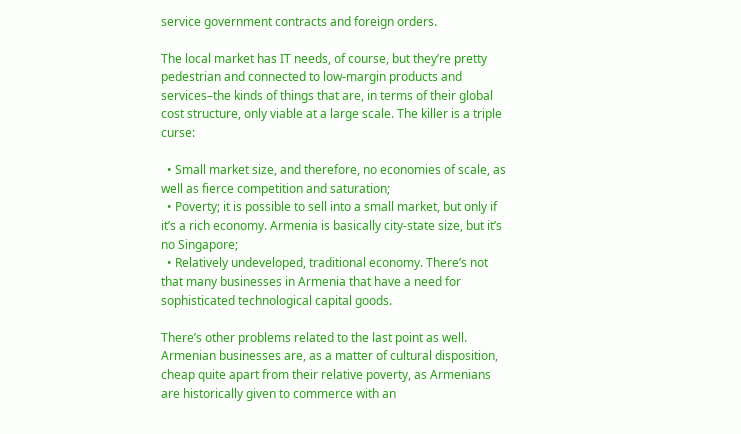service government contracts and foreign orders.

The local market has IT needs, of course, but they’re pretty pedestrian and connected to low-margin products and services–the kinds of things that are, in terms of their global cost structure, only viable at a large scale. The killer is a triple curse:

  • Small market size, and therefore, no economies of scale, as well as fierce competition and saturation;
  • Poverty; it is possible to sell into a small market, but only if it’s a rich economy. Armenia is basically city-state size, but it’s no Singapore;
  • Relatively undeveloped, traditional economy. There’s not that many businesses in Armenia that have a need for sophisticated technological capital goods.

There’s other problems related to the last point as well. Armenian businesses are, as a matter of cultural disposition, cheap quite apart from their relative poverty, as Armenians are historically given to commerce with an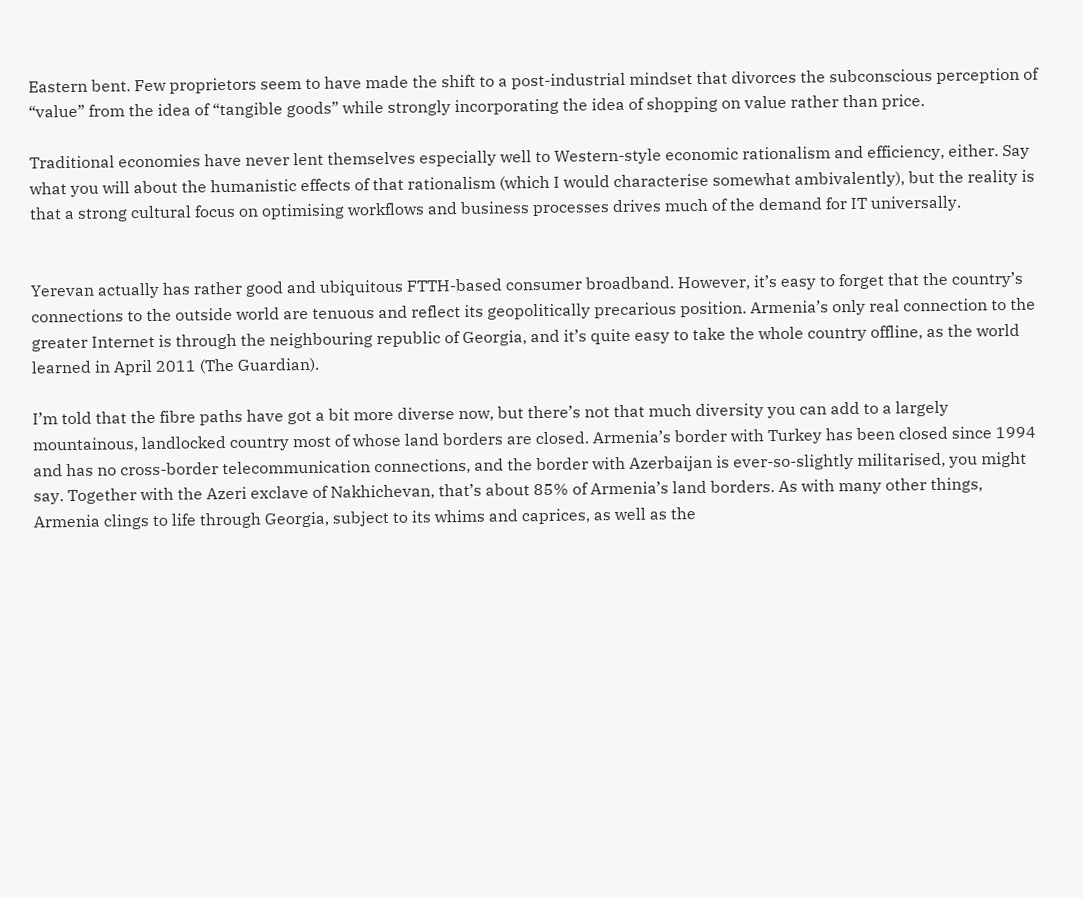Eastern bent. Few proprietors seem to have made the shift to a post-industrial mindset that divorces the subconscious perception of “value” from the idea of “tangible goods” while strongly incorporating the idea of shopping on value rather than price.

Traditional economies have never lent themselves especially well to Western-style economic rationalism and efficiency, either. Say what you will about the humanistic effects of that rationalism (which I would characterise somewhat ambivalently), but the reality is that a strong cultural focus on optimising workflows and business processes drives much of the demand for IT universally.


Yerevan actually has rather good and ubiquitous FTTH-based consumer broadband. However, it’s easy to forget that the country’s connections to the outside world are tenuous and reflect its geopolitically precarious position. Armenia’s only real connection to the greater Internet is through the neighbouring republic of Georgia, and it’s quite easy to take the whole country offline, as the world learned in April 2011 (The Guardian).

I’m told that the fibre paths have got a bit more diverse now, but there’s not that much diversity you can add to a largely mountainous, landlocked country most of whose land borders are closed. Armenia’s border with Turkey has been closed since 1994 and has no cross-border telecommunication connections, and the border with Azerbaijan is ever-so-slightly militarised, you might say. Together with the Azeri exclave of Nakhichevan, that’s about 85% of Armenia’s land borders. As with many other things, Armenia clings to life through Georgia, subject to its whims and caprices, as well as the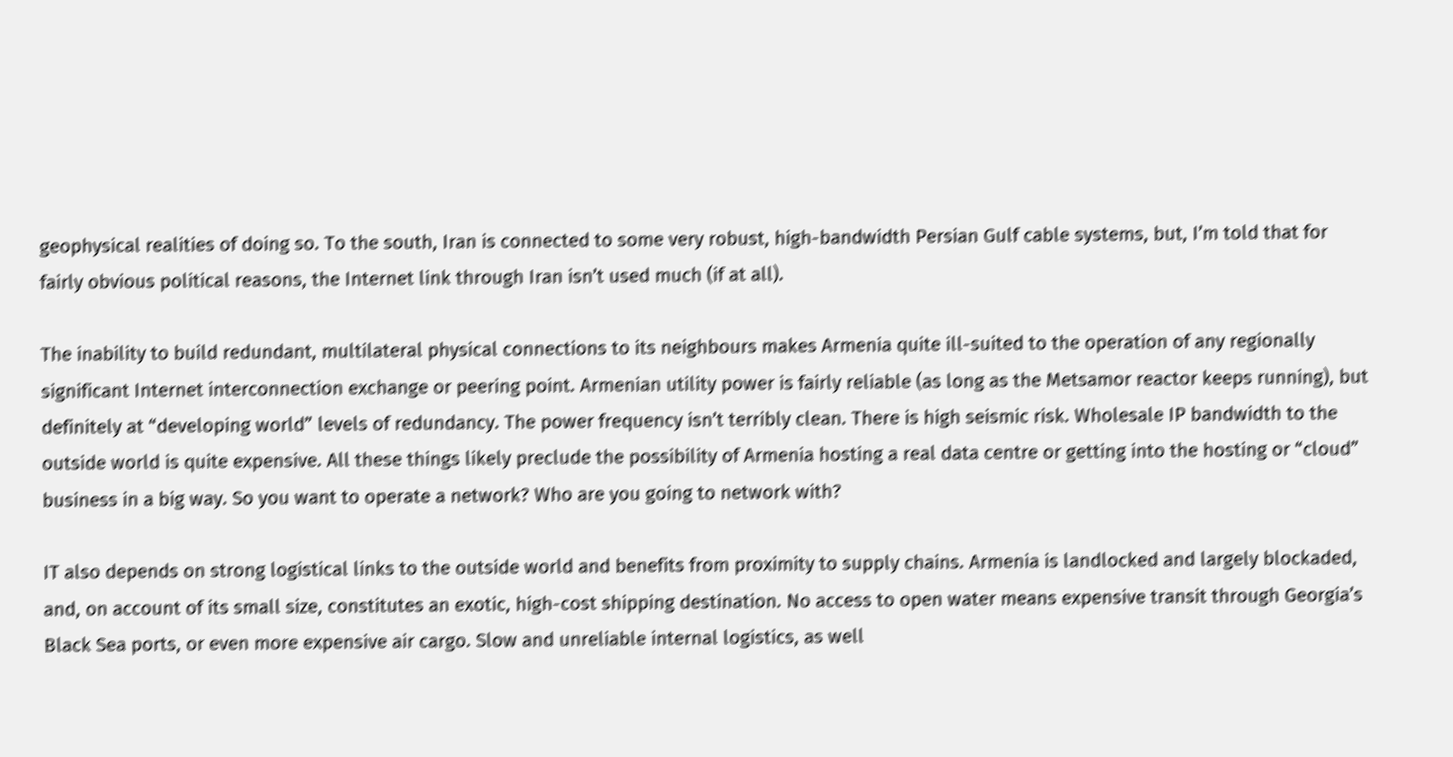geophysical realities of doing so. To the south, Iran is connected to some very robust, high-bandwidth Persian Gulf cable systems, but, I’m told that for fairly obvious political reasons, the Internet link through Iran isn’t used much (if at all).

The inability to build redundant, multilateral physical connections to its neighbours makes Armenia quite ill-suited to the operation of any regionally significant Internet interconnection exchange or peering point. Armenian utility power is fairly reliable (as long as the Metsamor reactor keeps running), but definitely at “developing world” levels of redundancy. The power frequency isn’t terribly clean. There is high seismic risk. Wholesale IP bandwidth to the outside world is quite expensive. All these things likely preclude the possibility of Armenia hosting a real data centre or getting into the hosting or “cloud” business in a big way. So you want to operate a network? Who are you going to network with?

IT also depends on strong logistical links to the outside world and benefits from proximity to supply chains. Armenia is landlocked and largely blockaded, and, on account of its small size, constitutes an exotic, high-cost shipping destination. No access to open water means expensive transit through Georgia’s Black Sea ports, or even more expensive air cargo. Slow and unreliable internal logistics, as well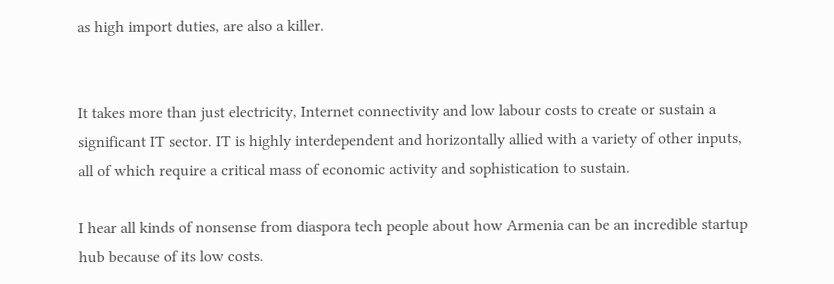as high import duties, are also a killer.


It takes more than just electricity, Internet connectivity and low labour costs to create or sustain a significant IT sector. IT is highly interdependent and horizontally allied with a variety of other inputs, all of which require a critical mass of economic activity and sophistication to sustain.

I hear all kinds of nonsense from diaspora tech people about how Armenia can be an incredible startup hub because of its low costs.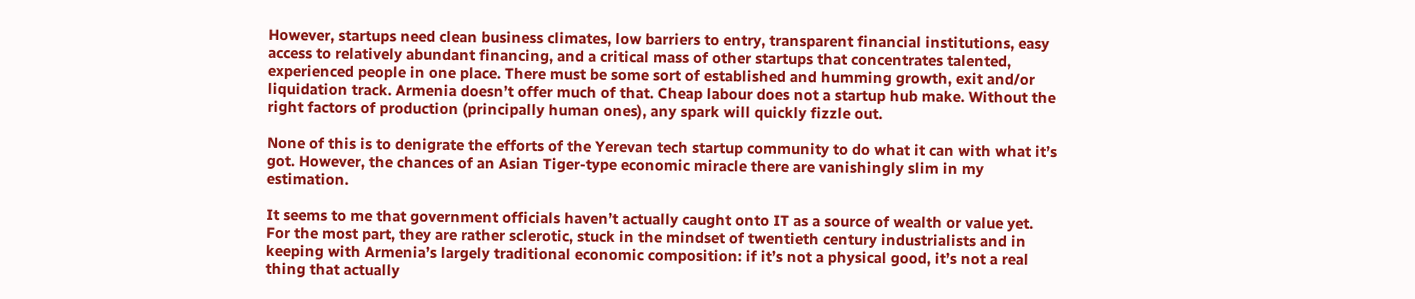However, startups need clean business climates, low barriers to entry, transparent financial institutions, easy access to relatively abundant financing, and a critical mass of other startups that concentrates talented, experienced people in one place. There must be some sort of established and humming growth, exit and/or liquidation track. Armenia doesn’t offer much of that. Cheap labour does not a startup hub make. Without the right factors of production (principally human ones), any spark will quickly fizzle out.

None of this is to denigrate the efforts of the Yerevan tech startup community to do what it can with what it’s got. However, the chances of an Asian Tiger-type economic miracle there are vanishingly slim in my estimation.

It seems to me that government officials haven’t actually caught onto IT as a source of wealth or value yet. For the most part, they are rather sclerotic, stuck in the mindset of twentieth century industrialists and in keeping with Armenia’s largely traditional economic composition: if it’s not a physical good, it’s not a real thing that actually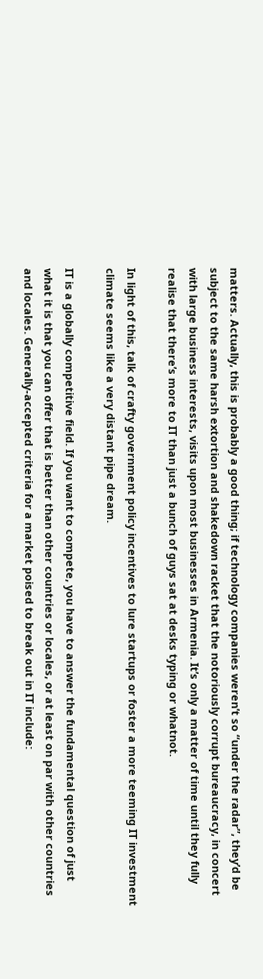matters. Actually, this is probably a good thing; if technology companies weren’t so “under the radar”, they’d be subject to the same harsh extortion and shakedown racket that the notoriously corrupt bureaucracy, in concert with large business interests, visits upon most businesses in Armenia. It’s only a matter of time until they fully realise that there’s more to IT than just a bunch of guys sat at desks typing or whatnot.

In light of this, talk of crafty government policy incentives to lure startups or foster a more teeming IT investment climate seems like a very distant pipe dream.

IT is a globally competitive field. If you want to compete, you have to answer the fundamental question of just what it is that you can offer that is better than other countries or locales, or at least on par with other countries and locales. Generally-accepted criteria for a market poised to break out in IT include: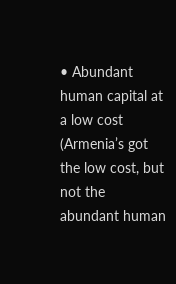• Abundant human capital at a low cost (Armenia’s got the low cost, but not the abundant human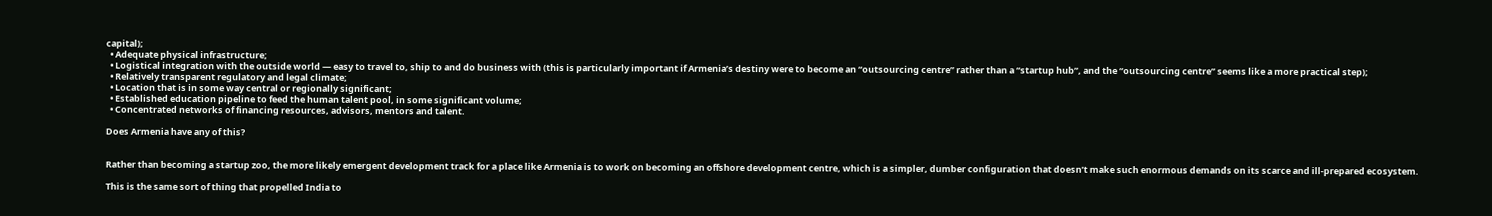capital);
  • Adequate physical infrastructure;
  • Logistical integration with the outside world — easy to travel to, ship to and do business with (this is particularly important if Armenia’s destiny were to become an “outsourcing centre” rather than a “startup hub”, and the “outsourcing centre” seems like a more practical step);
  • Relatively transparent regulatory and legal climate;
  • Location that is in some way central or regionally significant;
  • Established education pipeline to feed the human talent pool, in some significant volume;
  • Concentrated networks of financing resources, advisors, mentors and talent.

Does Armenia have any of this?


Rather than becoming a startup zoo, the more likely emergent development track for a place like Armenia is to work on becoming an offshore development centre, which is a simpler, dumber configuration that doesn’t make such enormous demands on its scarce and ill-prepared ecosystem.

This is the same sort of thing that propelled India to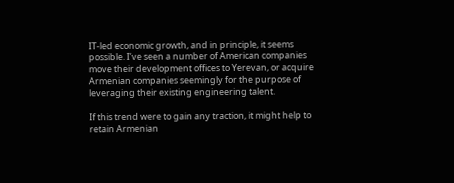IT-led economic growth, and in principle, it seems possible. I’ve seen a number of American companies move their development offices to Yerevan, or acquire Armenian companies seemingly for the purpose of leveraging their existing engineering talent.

If this trend were to gain any traction, it might help to retain Armenian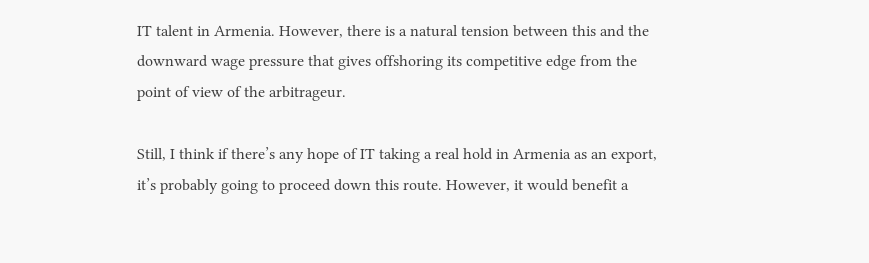IT talent in Armenia. However, there is a natural tension between this and the downward wage pressure that gives offshoring its competitive edge from the point of view of the arbitrageur.

Still, I think if there’s any hope of IT taking a real hold in Armenia as an export, it’s probably going to proceed down this route. However, it would benefit a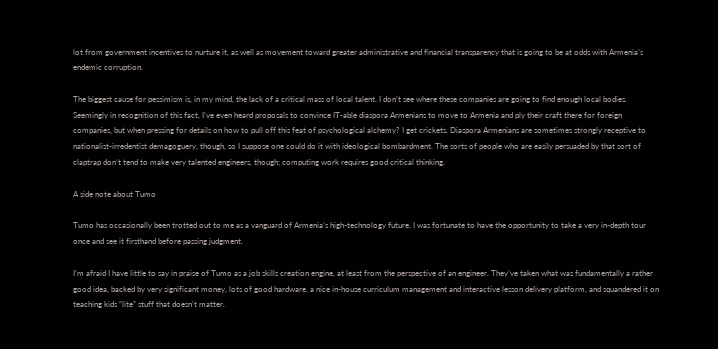lot from government incentives to nurture it, as well as movement toward greater administrative and financial transparency that is going to be at odds with Armenia’s endemic corruption.

The biggest cause for pessimism is, in my mind, the lack of a critical mass of local talent. I don’t see where these companies are going to find enough local bodies. Seemingly in recognition of this fact, I’ve even heard proposals to convince IT-able diaspora Armenians to move to Armenia and ply their craft there for foreign companies, but when pressing for details on how to pull off this feat of psychological alchemy? I get crickets. Diaspora Armenians are sometimes strongly receptive to nationalist-irredentist demagoguery, though, so I suppose one could do it with ideological bombardment. The sorts of people who are easily persuaded by that sort of claptrap don’t tend to make very talented engineers, though; computing work requires good critical thinking.

A side note about Tumo

Tumo has occasionally been trotted out to me as a vanguard of Armenia’s high-technology future. I was fortunate to have the opportunity to take a very in-depth tour once and see it firsthand before passing judgment.

I’m afraid I have little to say in praise of Tumo as a job skills creation engine, at least from the perspective of an engineer. They’ve taken what was fundamentally a rather good idea, backed by very significant money, lots of good hardware, a nice in-house curriculum management and interactive lesson delivery platform, and squandered it on teaching kids “lite” stuff that doesn’t matter.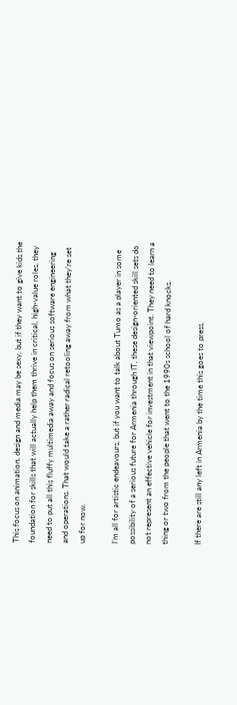This focus on animation, design and media may be sexy, but if they want to give kids the foundation for skills that will actually help them thrive in critical, high-value roles, they need to put all this fluffy multimedia away and focus on serious software engineering and operations. That would take a rather radical retooling away from what they’re set up for now.

I’m all for artistic endeavours, but if you want to talk about Tumo as a player in some possibility of a serious future for Armenia through IT, these design-oriented skill sets do not represent an effective vehicle for investment in that viewpoint. They need to learn a thing or two from the people that went to the 1990s school of hard knocks.

If there are still any left in Armenia by the time this goes to press.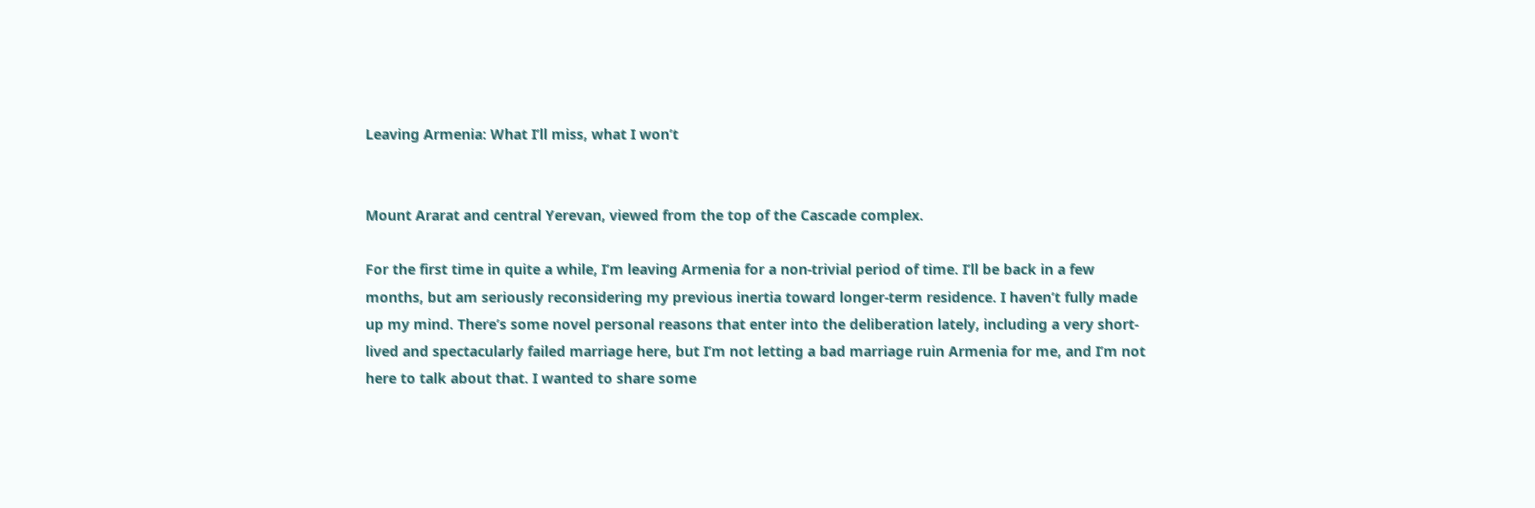Leaving Armenia: What I’ll miss, what I won’t


Mount Ararat and central Yerevan, viewed from the top of the Cascade complex.

For the first time in quite a while, I’m leaving Armenia for a non-trivial period of time. I’ll be back in a few months, but am seriously reconsidering my previous inertia toward longer-term residence. I haven’t fully made up my mind. There’s some novel personal reasons that enter into the deliberation lately, including a very short-lived and spectacularly failed marriage here, but I’m not letting a bad marriage ruin Armenia for me, and I’m not here to talk about that. I wanted to share some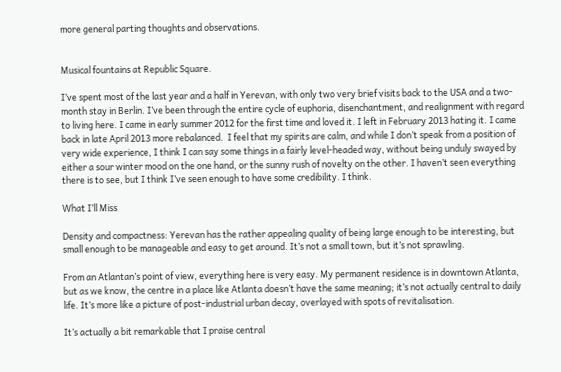more general parting thoughts and observations.


Musical fountains at Republic Square.

I’ve spent most of the last year and a half in Yerevan, with only two very brief visits back to the USA and a two-month stay in Berlin. I’ve been through the entire cycle of euphoria, disenchantment, and realignment with regard to living here. I came in early summer 2012 for the first time and loved it. I left in February 2013 hating it. I came back in late April 2013 more rebalanced.  I feel that my spirits are calm, and while I don’t speak from a position of very wide experience, I think I can say some things in a fairly level-headed way, without being unduly swayed by either a sour winter mood on the one hand, or the sunny rush of novelty on the other. I haven’t seen everything there is to see, but I think I’ve seen enough to have some credibility. I think.

What I’ll Miss

Density and compactness: Yerevan has the rather appealing quality of being large enough to be interesting, but small enough to be manageable and easy to get around. It’s not a small town, but it’s not sprawling.

From an Atlantan’s point of view, everything here is very easy. My permanent residence is in downtown Atlanta, but as we know, the centre in a place like Atlanta doesn’t have the same meaning; it’s not actually central to daily life. It’s more like a picture of post-industrial urban decay, overlayed with spots of revitalisation.

It’s actually a bit remarkable that I praise central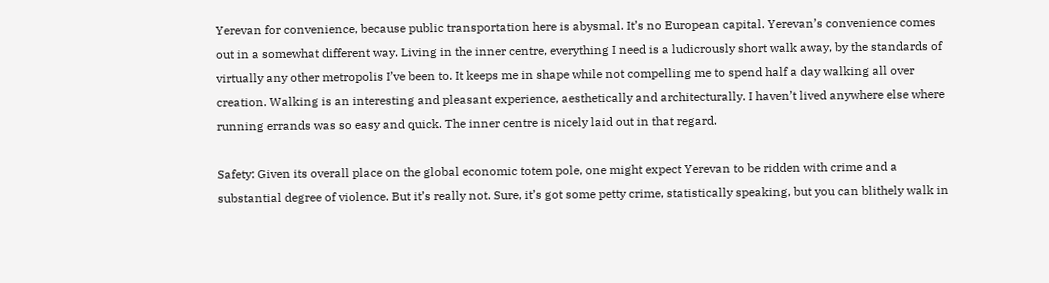Yerevan for convenience, because public transportation here is abysmal. It’s no European capital. Yerevan’s convenience comes out in a somewhat different way. Living in the inner centre, everything I need is a ludicrously short walk away, by the standards of virtually any other metropolis I’ve been to. It keeps me in shape while not compelling me to spend half a day walking all over creation. Walking is an interesting and pleasant experience, aesthetically and architecturally. I haven’t lived anywhere else where running errands was so easy and quick. The inner centre is nicely laid out in that regard.

Safety: Given its overall place on the global economic totem pole, one might expect Yerevan to be ridden with crime and a substantial degree of violence. But it’s really not. Sure, it’s got some petty crime, statistically speaking, but you can blithely walk in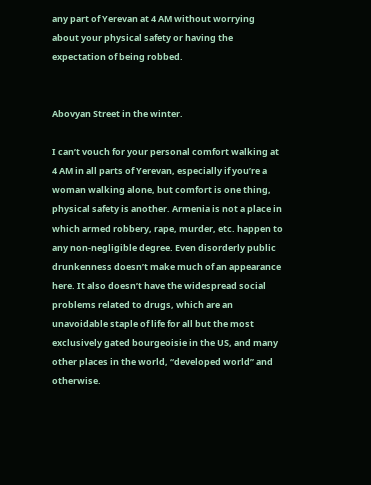any part of Yerevan at 4 AM without worrying about your physical safety or having the expectation of being robbed.


Abovyan Street in the winter.

I can’t vouch for your personal comfort walking at 4 AM in all parts of Yerevan, especially if you’re a woman walking alone, but comfort is one thing, physical safety is another. Armenia is not a place in which armed robbery, rape, murder, etc. happen to any non-negligible degree. Even disorderly public drunkenness doesn’t make much of an appearance here. It also doesn’t have the widespread social problems related to drugs, which are an unavoidable staple of life for all but the most exclusively gated bourgeoisie in the US, and many other places in the world, “developed world” and otherwise.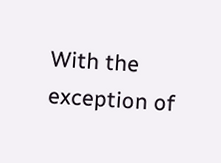With the exception of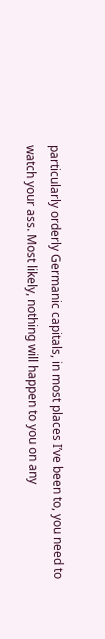particularly orderly Germanic capitals, in most places I’ve been to, you need to watch your ass. Most likely, nothing will happen to you on any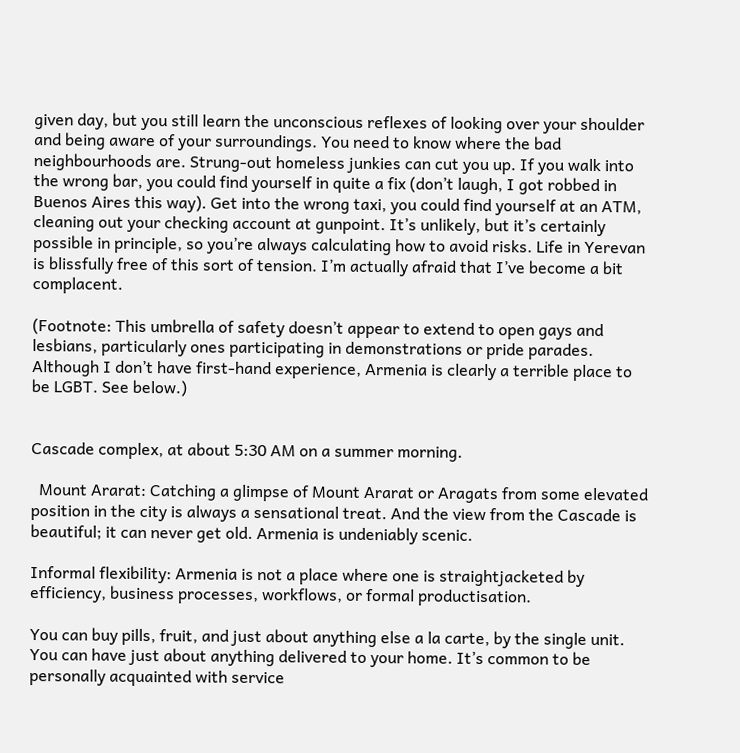given day, but you still learn the unconscious reflexes of looking over your shoulder and being aware of your surroundings. You need to know where the bad neighbourhoods are. Strung-out homeless junkies can cut you up. If you walk into the wrong bar, you could find yourself in quite a fix (don’t laugh, I got robbed in Buenos Aires this way). Get into the wrong taxi, you could find yourself at an ATM, cleaning out your checking account at gunpoint. It’s unlikely, but it’s certainly possible in principle, so you’re always calculating how to avoid risks. Life in Yerevan is blissfully free of this sort of tension. I’m actually afraid that I’ve become a bit complacent.

(Footnote: This umbrella of safety doesn’t appear to extend to open gays and lesbians, particularly ones participating in demonstrations or pride parades. Although I don’t have first-hand experience, Armenia is clearly a terrible place to be LGBT. See below.)


Cascade complex, at about 5:30 AM on a summer morning.

  Mount Ararat: Catching a glimpse of Mount Ararat or Aragats from some elevated position in the city is always a sensational treat. And the view from the Cascade is beautiful; it can never get old. Armenia is undeniably scenic.

Informal flexibility: Armenia is not a place where one is straightjacketed by efficiency, business processes, workflows, or formal productisation.

You can buy pills, fruit, and just about anything else a la carte, by the single unit. You can have just about anything delivered to your home. It’s common to be personally acquainted with service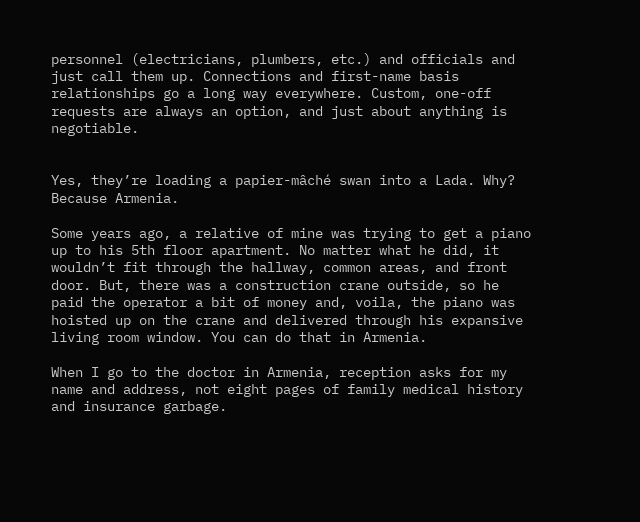personnel (electricians, plumbers, etc.) and officials and just call them up. Connections and first-name basis relationships go a long way everywhere. Custom, one-off requests are always an option, and just about anything is negotiable.


Yes, they’re loading a papier-mâché swan into a Lada. Why? Because Armenia.

Some years ago, a relative of mine was trying to get a piano up to his 5th floor apartment. No matter what he did, it wouldn’t fit through the hallway, common areas, and front door. But, there was a construction crane outside, so he paid the operator a bit of money and, voila, the piano was hoisted up on the crane and delivered through his expansive living room window. You can do that in Armenia.

When I go to the doctor in Armenia, reception asks for my name and address, not eight pages of family medical history and insurance garbage.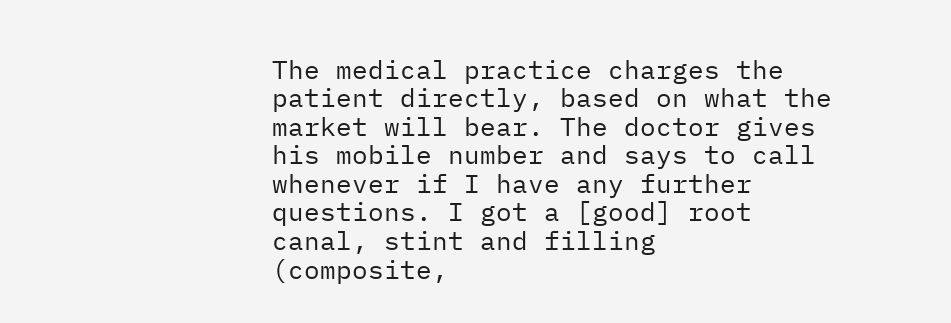The medical practice charges the patient directly, based on what the market will bear. The doctor gives his mobile number and says to call whenever if I have any further questions. I got a [good] root canal, stint and filling (composite,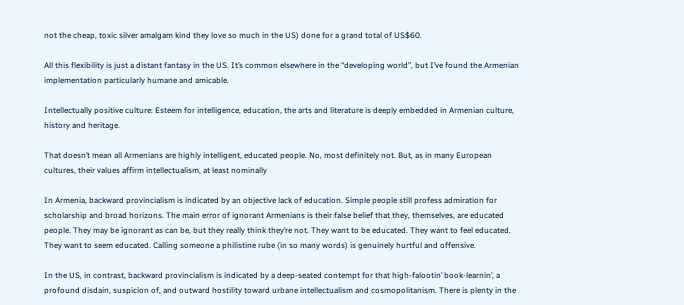not the cheap, toxic silver amalgam kind they love so much in the US) done for a grand total of US$60.

All this flexibility is just a distant fantasy in the US. It’s common elsewhere in the “developing world”, but I’ve found the Armenian implementation particularly humane and amicable.

Intellectually positive culture: Esteem for intelligence, education, the arts and literature is deeply embedded in Armenian culture, history and heritage.

That doesn’t mean all Armenians are highly intelligent, educated people. No, most definitely not. But, as in many European cultures, their values affirm intellectualism, at least nominally

In Armenia, backward provincialism is indicated by an objective lack of education. Simple people still profess admiration for scholarship and broad horizons. The main error of ignorant Armenians is their false belief that they, themselves, are educated people. They may be ignorant as can be, but they really think they’re not. They want to be educated. They want to feel educated. They want to seem educated. Calling someone a philistine rube (in so many words) is genuinely hurtful and offensive.

In the US, in contrast, backward provincialism is indicated by a deep-seated contempt for that high-falootin’ book-learnin’, a profound disdain, suspicion of, and outward hostility toward urbane intellectualism and cosmopolitanism. There is plenty in the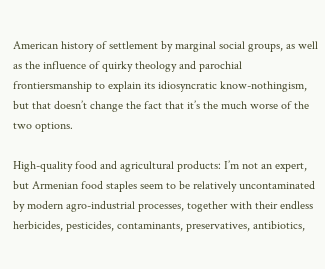American history of settlement by marginal social groups, as well as the influence of quirky theology and parochial frontiersmanship to explain its idiosyncratic know-nothingism, but that doesn’t change the fact that it’s the much worse of the two options.

High-quality food and agricultural products: I’m not an expert, but Armenian food staples seem to be relatively uncontaminated by modern agro-industrial processes, together with their endless herbicides, pesticides, contaminants, preservatives, antibiotics,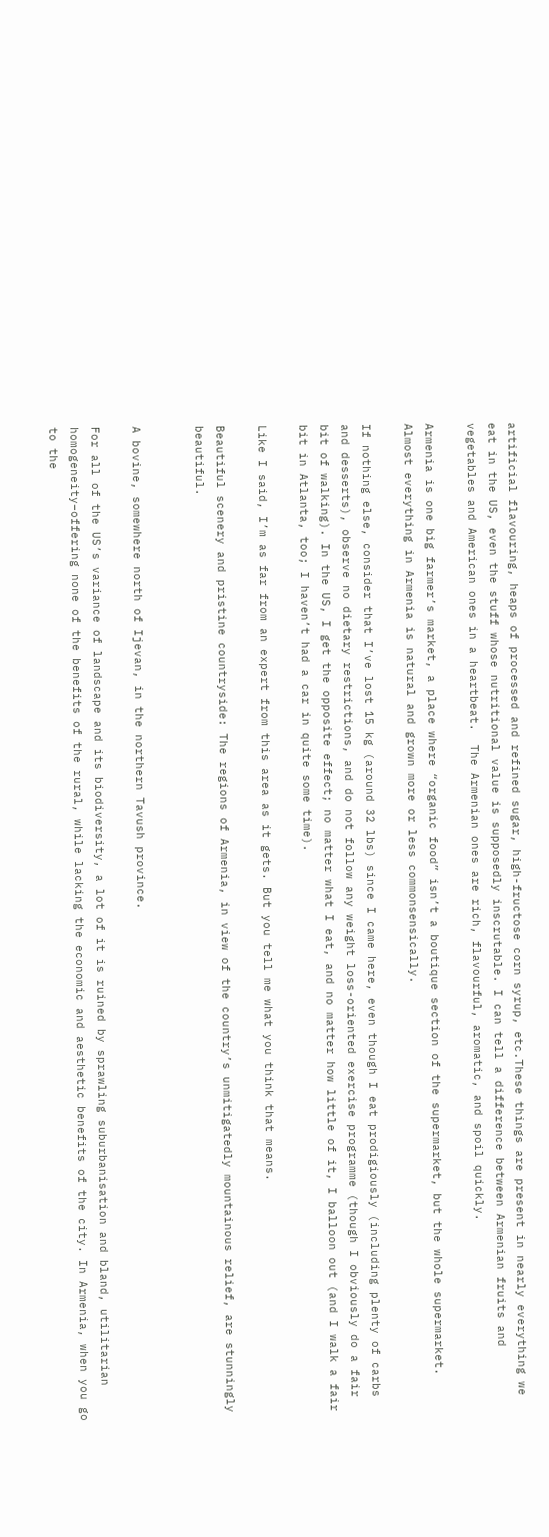artificial flavouring, heaps of processed and refined sugar, high-fructose corn syrup, etc.These things are present in nearly everything we eat in the US, even the stuff whose nutritional value is supposedly inscrutable. I can tell a difference between Armenian fruits and vegetables and American ones in a heartbeat.  The Armenian ones are rich, flavourful, aromatic, and spoil quickly.

Armenia is one big farmer’s market, a place where “organic food” isn’t a boutique section of the supermarket, but the whole supermarket. Almost everything in Armenia is natural and grown more or less commonsensically.

If nothing else, consider that I’ve lost 15 kg (around 32 lbs) since I came here, even though I eat prodigiously (including plenty of carbs and desserts), observe no dietary restrictions, and do not follow any weight loss-oriented exercise programme (though I obviously do a fair bit of walking). In the US, I get the opposite effect; no matter what I eat, and no matter how little of it, I balloon out (and I walk a fair bit in Atlanta, too; I haven’t had a car in quite some time).

Like I said, I’m as far from an expert from this area as it gets. But you tell me what you think that means.

Beautiful scenery and pristine countryside: The regions of Armenia, in view of the country’s unmitigatedly mountainous relief, are stunningly beautiful.


A bovine, somewhere north of Ijevan, in the northern Tavush province.

For all of the US’s variance of landscape and its biodiversity, a lot of it is ruined by sprawling suburbanisation and bland, utilitarian homogeneity–offering none of the benefits of the rural, while lacking the economic and aesthetic benefits of the city. In Armenia, when you go to the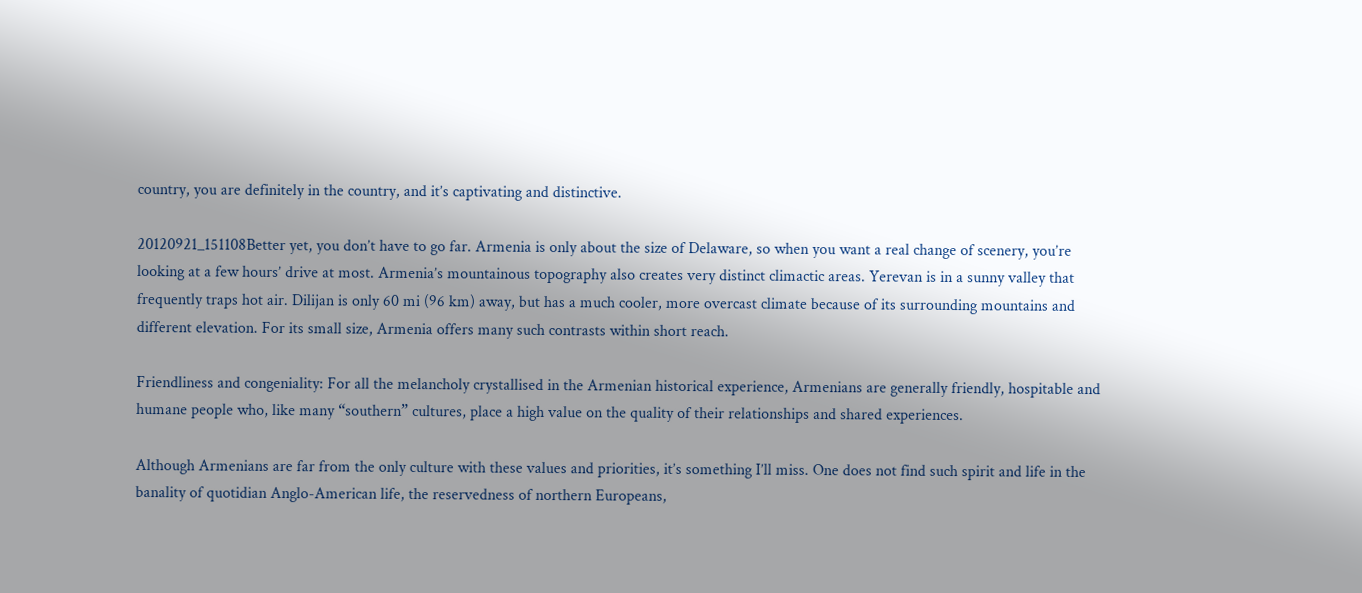country, you are definitely in the country, and it’s captivating and distinctive.

20120921_151108Better yet, you don’t have to go far. Armenia is only about the size of Delaware, so when you want a real change of scenery, you’re looking at a few hours’ drive at most. Armenia’s mountainous topography also creates very distinct climactic areas. Yerevan is in a sunny valley that frequently traps hot air. Dilijan is only 60 mi (96 km) away, but has a much cooler, more overcast climate because of its surrounding mountains and different elevation. For its small size, Armenia offers many such contrasts within short reach.

Friendliness and congeniality: For all the melancholy crystallised in the Armenian historical experience, Armenians are generally friendly, hospitable and humane people who, like many “southern” cultures, place a high value on the quality of their relationships and shared experiences.

Although Armenians are far from the only culture with these values and priorities, it’s something I’ll miss. One does not find such spirit and life in the banality of quotidian Anglo-American life, the reservedness of northern Europeans,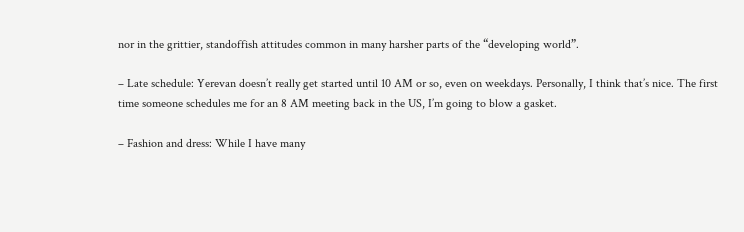nor in the grittier, standoffish attitudes common in many harsher parts of the “developing world”.

– Late schedule: Yerevan doesn’t really get started until 10 AM or so, even on weekdays. Personally, I think that’s nice. The first time someone schedules me for an 8 AM meeting back in the US, I’m going to blow a gasket.

– Fashion and dress: While I have many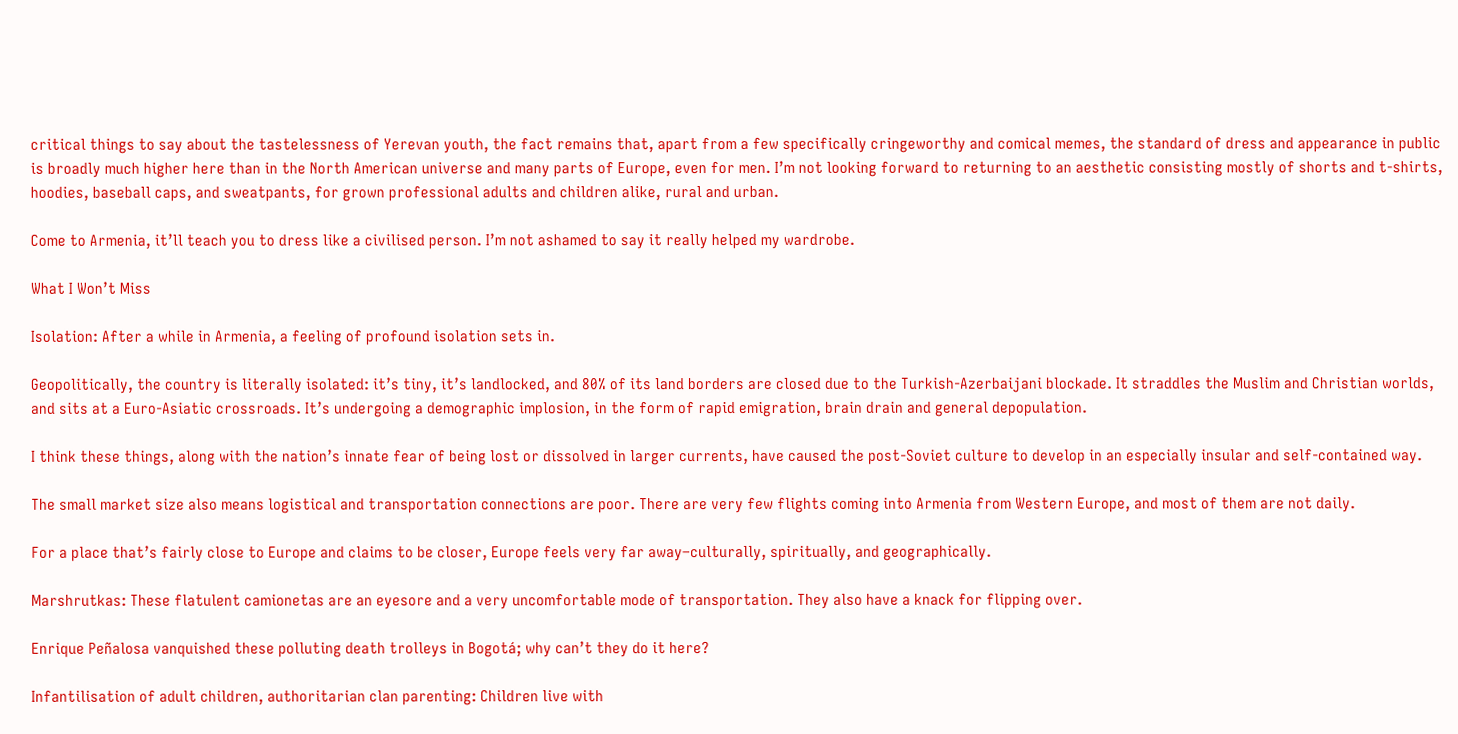critical things to say about the tastelessness of Yerevan youth, the fact remains that, apart from a few specifically cringeworthy and comical memes, the standard of dress and appearance in public is broadly much higher here than in the North American universe and many parts of Europe, even for men. I’m not looking forward to returning to an aesthetic consisting mostly of shorts and t-shirts, hoodies, baseball caps, and sweatpants, for grown professional adults and children alike, rural and urban.

Come to Armenia, it’ll teach you to dress like a civilised person. I’m not ashamed to say it really helped my wardrobe.

What I Won’t Miss

Isolation: After a while in Armenia, a feeling of profound isolation sets in.

Geopolitically, the country is literally isolated: it’s tiny, it’s landlocked, and 80% of its land borders are closed due to the Turkish-Azerbaijani blockade. It straddles the Muslim and Christian worlds, and sits at a Euro-Asiatic crossroads. It’s undergoing a demographic implosion, in the form of rapid emigration, brain drain and general depopulation.

I think these things, along with the nation’s innate fear of being lost or dissolved in larger currents, have caused the post-Soviet culture to develop in an especially insular and self-contained way.

The small market size also means logistical and transportation connections are poor. There are very few flights coming into Armenia from Western Europe, and most of them are not daily.

For a place that’s fairly close to Europe and claims to be closer, Europe feels very far away–culturally, spiritually, and geographically.

Marshrutkas: These flatulent camionetas are an eyesore and a very uncomfortable mode of transportation. They also have a knack for flipping over.

Enrique Peñalosa vanquished these polluting death trolleys in Bogotá; why can’t they do it here?

Infantilisation of adult children, authoritarian clan parenting: Children live with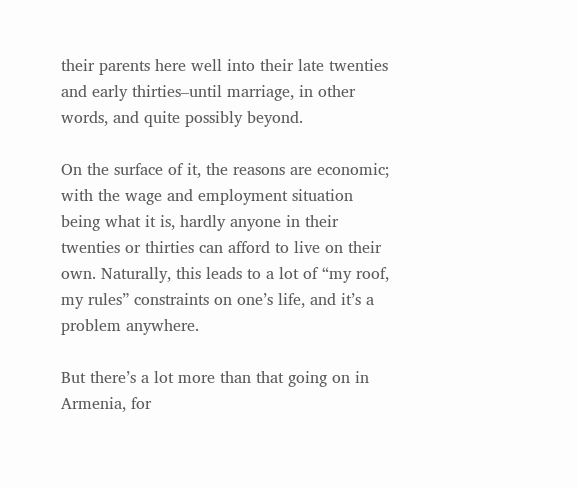their parents here well into their late twenties and early thirties–until marriage, in other words, and quite possibly beyond.

On the surface of it, the reasons are economic; with the wage and employment situation being what it is, hardly anyone in their twenties or thirties can afford to live on their own. Naturally, this leads to a lot of “my roof, my rules” constraints on one’s life, and it’s a problem anywhere.

But there’s a lot more than that going on in Armenia, for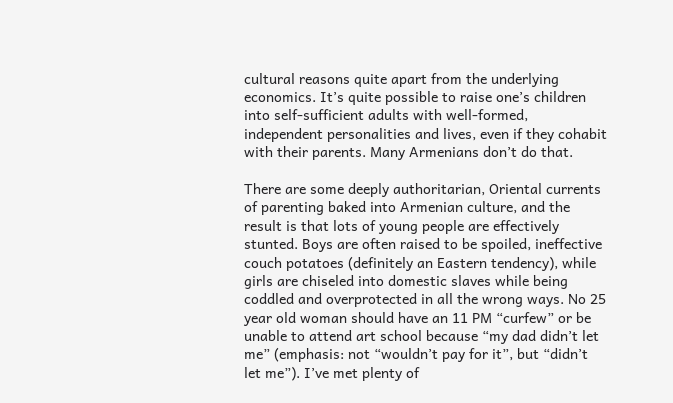cultural reasons quite apart from the underlying economics. It’s quite possible to raise one’s children into self-sufficient adults with well-formed, independent personalities and lives, even if they cohabit with their parents. Many Armenians don’t do that.

There are some deeply authoritarian, Oriental currents of parenting baked into Armenian culture, and the result is that lots of young people are effectively stunted. Boys are often raised to be spoiled, ineffective couch potatoes (definitely an Eastern tendency), while girls are chiseled into domestic slaves while being coddled and overprotected in all the wrong ways. No 25 year old woman should have an 11 PM “curfew” or be unable to attend art school because “my dad didn’t let me” (emphasis: not “wouldn’t pay for it”, but “didn’t let me”). I’ve met plenty of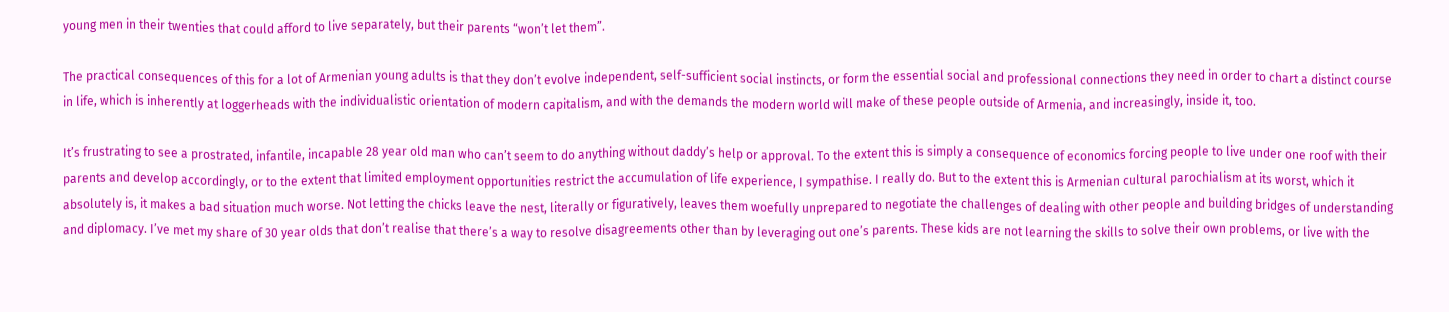young men in their twenties that could afford to live separately, but their parents “won’t let them”.

The practical consequences of this for a lot of Armenian young adults is that they don’t evolve independent, self-sufficient social instincts, or form the essential social and professional connections they need in order to chart a distinct course in life, which is inherently at loggerheads with the individualistic orientation of modern capitalism, and with the demands the modern world will make of these people outside of Armenia, and increasingly, inside it, too.

It’s frustrating to see a prostrated, infantile, incapable 28 year old man who can’t seem to do anything without daddy’s help or approval. To the extent this is simply a consequence of economics forcing people to live under one roof with their parents and develop accordingly, or to the extent that limited employment opportunities restrict the accumulation of life experience, I sympathise. I really do. But to the extent this is Armenian cultural parochialism at its worst, which it absolutely is, it makes a bad situation much worse. Not letting the chicks leave the nest, literally or figuratively, leaves them woefully unprepared to negotiate the challenges of dealing with other people and building bridges of understanding and diplomacy. I’ve met my share of 30 year olds that don’t realise that there’s a way to resolve disagreements other than by leveraging out one’s parents. These kids are not learning the skills to solve their own problems, or live with the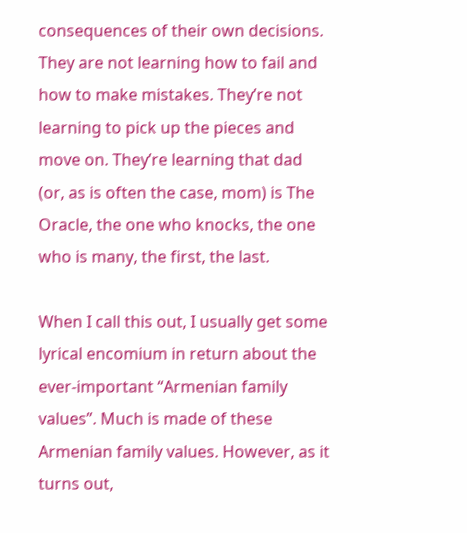consequences of their own decisions. They are not learning how to fail and how to make mistakes. They’re not learning to pick up the pieces and move on. They’re learning that dad (or, as is often the case, mom) is The Oracle, the one who knocks, the one who is many, the first, the last.

When I call this out, I usually get some lyrical encomium in return about the ever-important “Armenian family values”. Much is made of these Armenian family values. However, as it turns out,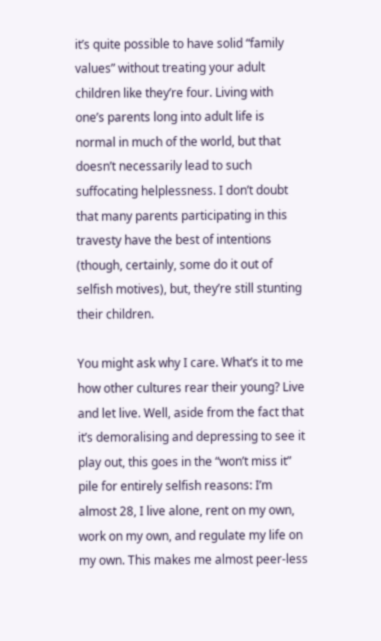it’s quite possible to have solid “family values” without treating your adult children like they’re four. Living with one’s parents long into adult life is normal in much of the world, but that doesn’t necessarily lead to such suffocating helplessness. I don’t doubt that many parents participating in this travesty have the best of intentions (though, certainly, some do it out of selfish motives), but, they’re still stunting their children.

You might ask why I care. What’s it to me how other cultures rear their young? Live and let live. Well, aside from the fact that it’s demoralising and depressing to see it play out, this goes in the “won’t miss it” pile for entirely selfish reasons: I’m almost 28, I live alone, rent on my own, work on my own, and regulate my life on my own. This makes me almost peer-less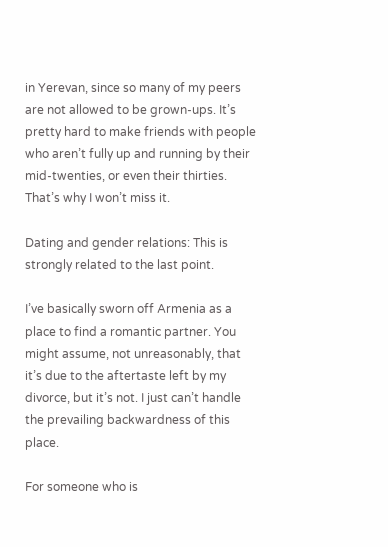in Yerevan, since so many of my peers are not allowed to be grown-ups. It’s pretty hard to make friends with people who aren’t fully up and running by their mid-twenties, or even their thirties. That’s why I won’t miss it.

Dating and gender relations: This is strongly related to the last point.

I’ve basically sworn off Armenia as a place to find a romantic partner. You might assume, not unreasonably, that it’s due to the aftertaste left by my divorce, but it’s not. I just can’t handle the prevailing backwardness of this place.

For someone who is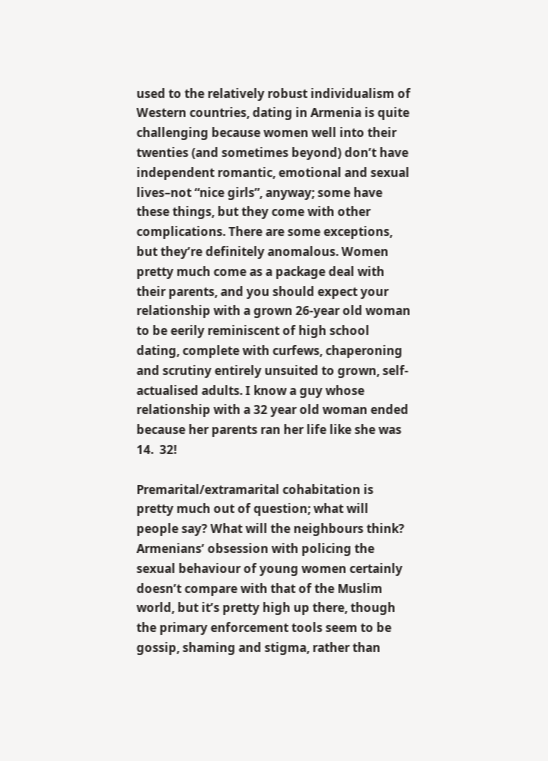used to the relatively robust individualism of Western countries, dating in Armenia is quite challenging because women well into their twenties (and sometimes beyond) don’t have independent romantic, emotional and sexual lives–not “nice girls”, anyway; some have these things, but they come with other complications. There are some exceptions, but they’re definitely anomalous. Women pretty much come as a package deal with their parents, and you should expect your relationship with a grown 26-year old woman to be eerily reminiscent of high school dating, complete with curfews, chaperoning and scrutiny entirely unsuited to grown, self-actualised adults. I know a guy whose relationship with a 32 year old woman ended because her parents ran her life like she was 14.  32!

Premarital/extramarital cohabitation is pretty much out of question; what will people say? What will the neighbours think? Armenians’ obsession with policing the sexual behaviour of young women certainly doesn’t compare with that of the Muslim world, but it’s pretty high up there, though the primary enforcement tools seem to be gossip, shaming and stigma, rather than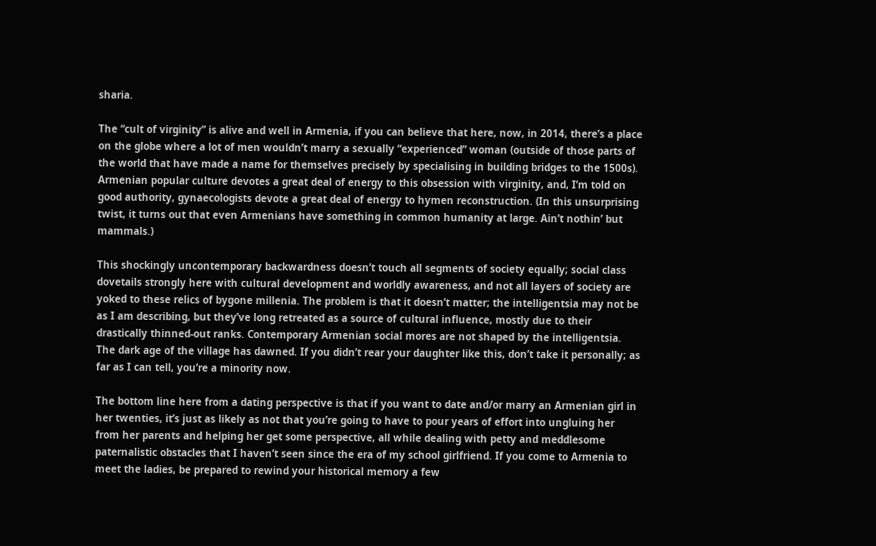sharia.

The “cult of virginity” is alive and well in Armenia, if you can believe that here, now, in 2014, there’s a place on the globe where a lot of men wouldn’t marry a sexually “experienced” woman (outside of those parts of the world that have made a name for themselves precisely by specialising in building bridges to the 1500s). Armenian popular culture devotes a great deal of energy to this obsession with virginity, and, I’m told on good authority, gynaecologists devote a great deal of energy to hymen reconstruction. (In this unsurprising twist, it turns out that even Armenians have something in common humanity at large. Ain’t nothin’ but mammals.)

This shockingly uncontemporary backwardness doesn’t touch all segments of society equally; social class dovetails strongly here with cultural development and worldly awareness, and not all layers of society are yoked to these relics of bygone millenia. The problem is that it doesn’t matter; the intelligentsia may not be as I am describing, but they’ve long retreated as a source of cultural influence, mostly due to their drastically thinned-out ranks. Contemporary Armenian social mores are not shaped by the intelligentsia. The dark age of the village has dawned. If you didn’t rear your daughter like this, don’t take it personally; as far as I can tell, you’re a minority now.

The bottom line here from a dating perspective is that if you want to date and/or marry an Armenian girl in her twenties, it’s just as likely as not that you’re going to have to pour years of effort into ungluing her from her parents and helping her get some perspective, all while dealing with petty and meddlesome paternalistic obstacles that I haven’t seen since the era of my school girlfriend. If you come to Armenia to meet the ladies, be prepared to rewind your historical memory a few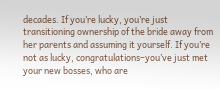decades. If you’re lucky, you’re just transitioning ownership of the bride away from her parents and assuming it yourself. If you’re not as lucky, congratulations–you’ve just met your new bosses, who are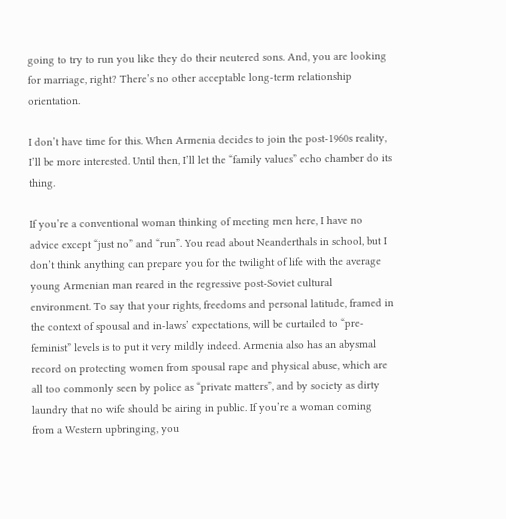going to try to run you like they do their neutered sons. And, you are looking for marriage, right? There’s no other acceptable long-term relationship orientation.

I don’t have time for this. When Armenia decides to join the post-1960s reality, I’ll be more interested. Until then, I’ll let the “family values” echo chamber do its thing.

If you’re a conventional woman thinking of meeting men here, I have no advice except “just no” and “run”. You read about Neanderthals in school, but I don’t think anything can prepare you for the twilight of life with the average young Armenian man reared in the regressive post-Soviet cultural environment. To say that your rights, freedoms and personal latitude, framed in the context of spousal and in-laws’ expectations, will be curtailed to “pre-feminist” levels is to put it very mildly indeed. Armenia also has an abysmal record on protecting women from spousal rape and physical abuse, which are all too commonly seen by police as “private matters”, and by society as dirty laundry that no wife should be airing in public. If you’re a woman coming from a Western upbringing, you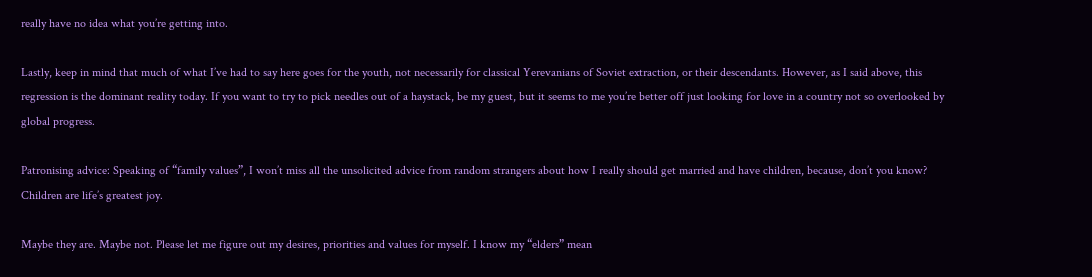really have no idea what you’re getting into.

Lastly, keep in mind that much of what I’ve had to say here goes for the youth, not necessarily for classical Yerevanians of Soviet extraction, or their descendants. However, as I said above, this regression is the dominant reality today. If you want to try to pick needles out of a haystack, be my guest, but it seems to me you’re better off just looking for love in a country not so overlooked by global progress.

Patronising advice: Speaking of “family values”, I won’t miss all the unsolicited advice from random strangers about how I really should get married and have children, because, don’t you know? Children are life’s greatest joy.

Maybe they are. Maybe not. Please let me figure out my desires, priorities and values for myself. I know my “elders” mean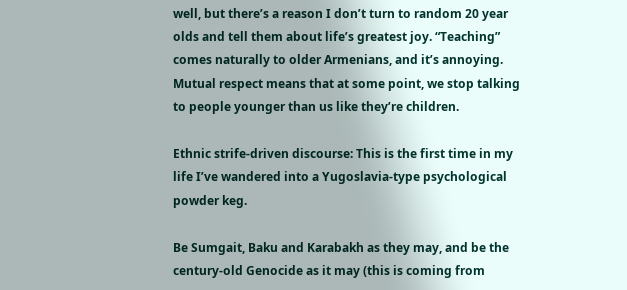well, but there’s a reason I don’t turn to random 20 year olds and tell them about life’s greatest joy. “Teaching” comes naturally to older Armenians, and it’s annoying. Mutual respect means that at some point, we stop talking to people younger than us like they’re children.

Ethnic strife-driven discourse: This is the first time in my life I’ve wandered into a Yugoslavia-type psychological powder keg.

Be Sumgait, Baku and Karabakh as they may, and be the century-old Genocide as it may (this is coming from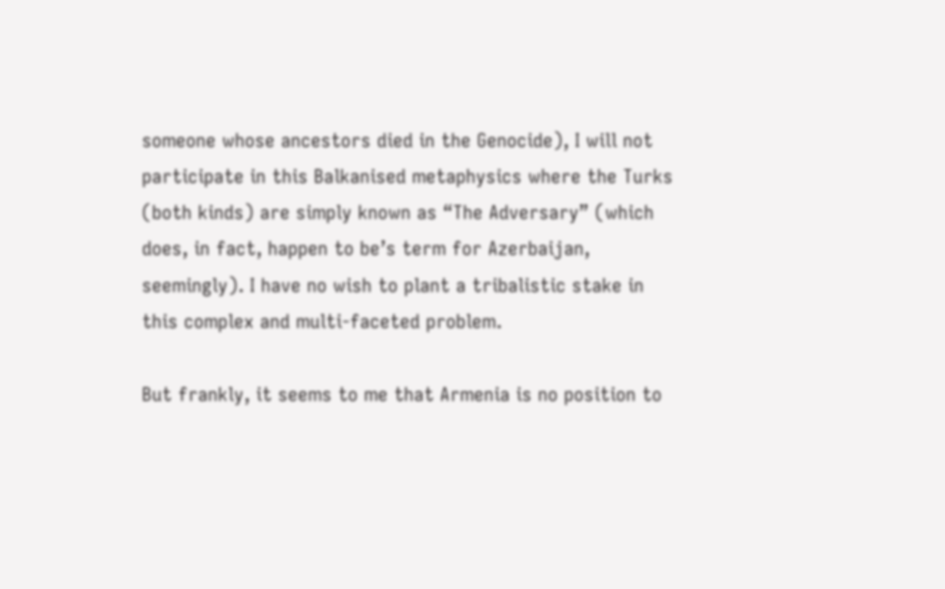someone whose ancestors died in the Genocide), I will not participate in this Balkanised metaphysics where the Turks (both kinds) are simply known as “The Adversary” (which does, in fact, happen to be’s term for Azerbaijan, seemingly). I have no wish to plant a tribalistic stake in this complex and multi-faceted problem.

But frankly, it seems to me that Armenia is no position to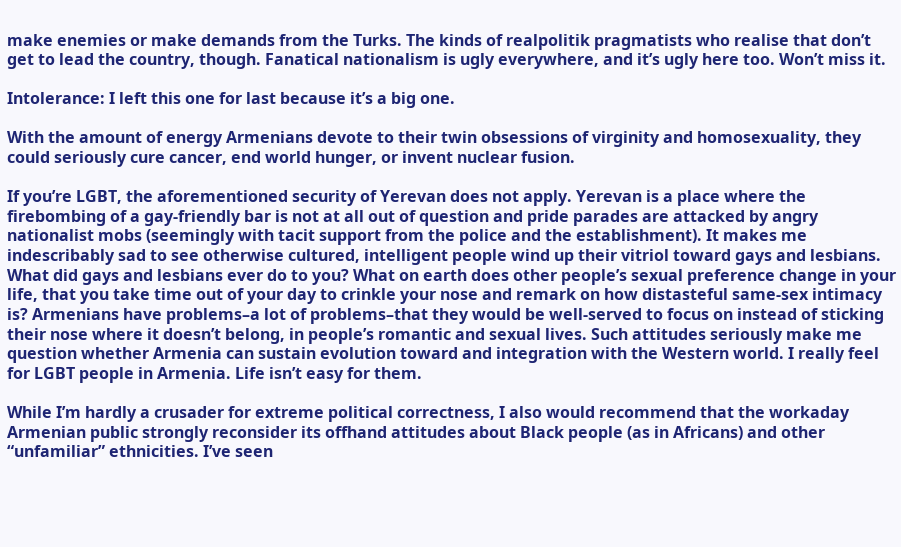make enemies or make demands from the Turks. The kinds of realpolitik pragmatists who realise that don’t get to lead the country, though. Fanatical nationalism is ugly everywhere, and it’s ugly here too. Won’t miss it.

Intolerance: I left this one for last because it’s a big one.

With the amount of energy Armenians devote to their twin obsessions of virginity and homosexuality, they could seriously cure cancer, end world hunger, or invent nuclear fusion.

If you’re LGBT, the aforementioned security of Yerevan does not apply. Yerevan is a place where the firebombing of a gay-friendly bar is not at all out of question and pride parades are attacked by angry nationalist mobs (seemingly with tacit support from the police and the establishment). It makes me indescribably sad to see otherwise cultured, intelligent people wind up their vitriol toward gays and lesbians. What did gays and lesbians ever do to you? What on earth does other people’s sexual preference change in your life, that you take time out of your day to crinkle your nose and remark on how distasteful same-sex intimacy is? Armenians have problems–a lot of problems–that they would be well-served to focus on instead of sticking their nose where it doesn’t belong, in people’s romantic and sexual lives. Such attitudes seriously make me question whether Armenia can sustain evolution toward and integration with the Western world. I really feel for LGBT people in Armenia. Life isn’t easy for them.

While I’m hardly a crusader for extreme political correctness, I also would recommend that the workaday Armenian public strongly reconsider its offhand attitudes about Black people (as in Africans) and other “unfamiliar” ethnicities. I’ve seen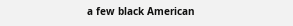a few black American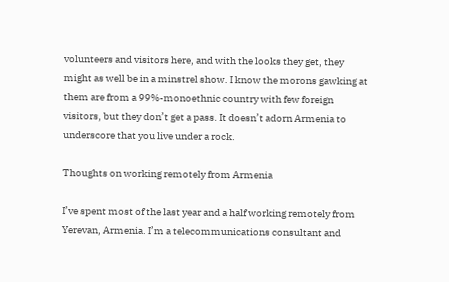volunteers and visitors here, and with the looks they get, they might as well be in a minstrel show. I know the morons gawking at them are from a 99%-monoethnic country with few foreign visitors, but they don’t get a pass. It doesn’t adorn Armenia to underscore that you live under a rock.

Thoughts on working remotely from Armenia

I’ve spent most of the last year and a half working remotely from Yerevan, Armenia. I’m a telecommunications consultant and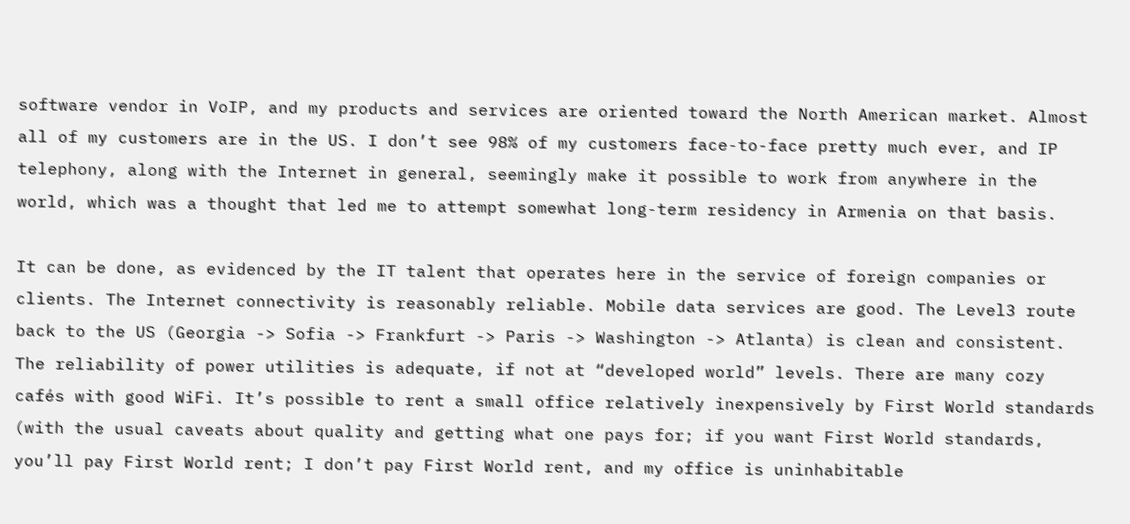software vendor in VoIP, and my products and services are oriented toward the North American market. Almost all of my customers are in the US. I don’t see 98% of my customers face-to-face pretty much ever, and IP telephony, along with the Internet in general, seemingly make it possible to work from anywhere in the world, which was a thought that led me to attempt somewhat long-term residency in Armenia on that basis.

It can be done, as evidenced by the IT talent that operates here in the service of foreign companies or clients. The Internet connectivity is reasonably reliable. Mobile data services are good. The Level3 route back to the US (Georgia -> Sofia -> Frankfurt -> Paris -> Washington -> Atlanta) is clean and consistent. The reliability of power utilities is adequate, if not at “developed world” levels. There are many cozy cafés with good WiFi. It’s possible to rent a small office relatively inexpensively by First World standards (with the usual caveats about quality and getting what one pays for; if you want First World standards, you’ll pay First World rent; I don’t pay First World rent, and my office is uninhabitable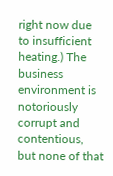right now due to insufficient heating.) The business environment is notoriously corrupt and contentious, but none of that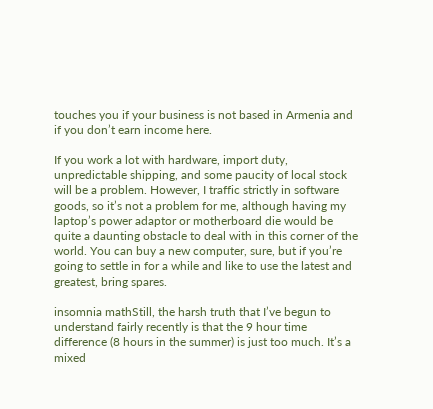touches you if your business is not based in Armenia and if you don’t earn income here.

If you work a lot with hardware, import duty, unpredictable shipping, and some paucity of local stock will be a problem. However, I traffic strictly in software goods, so it’s not a problem for me, although having my laptop’s power adaptor or motherboard die would be quite a daunting obstacle to deal with in this corner of the world. You can buy a new computer, sure, but if you’re going to settle in for a while and like to use the latest and greatest, bring spares.

insomnia mathStill, the harsh truth that I’ve begun to understand fairly recently is that the 9 hour time difference (8 hours in the summer) is just too much. It’s a mixed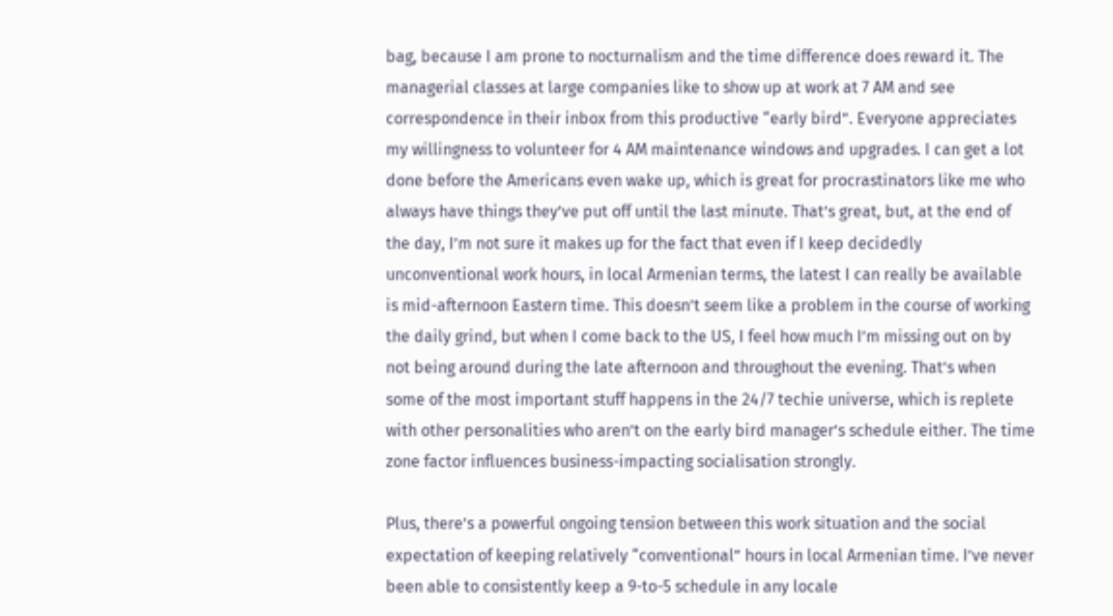bag, because I am prone to nocturnalism and the time difference does reward it. The managerial classes at large companies like to show up at work at 7 AM and see correspondence in their inbox from this productive “early bird”. Everyone appreciates my willingness to volunteer for 4 AM maintenance windows and upgrades. I can get a lot done before the Americans even wake up, which is great for procrastinators like me who always have things they’ve put off until the last minute. That’s great, but, at the end of the day, I’m not sure it makes up for the fact that even if I keep decidedly unconventional work hours, in local Armenian terms, the latest I can really be available is mid-afternoon Eastern time. This doesn’t seem like a problem in the course of working the daily grind, but when I come back to the US, I feel how much I’m missing out on by not being around during the late afternoon and throughout the evening. That’s when some of the most important stuff happens in the 24/7 techie universe, which is replete with other personalities who aren’t on the early bird manager’s schedule either. The time zone factor influences business-impacting socialisation strongly.

Plus, there’s a powerful ongoing tension between this work situation and the social expectation of keeping relatively “conventional” hours in local Armenian time. I’ve never been able to consistently keep a 9-to-5 schedule in any locale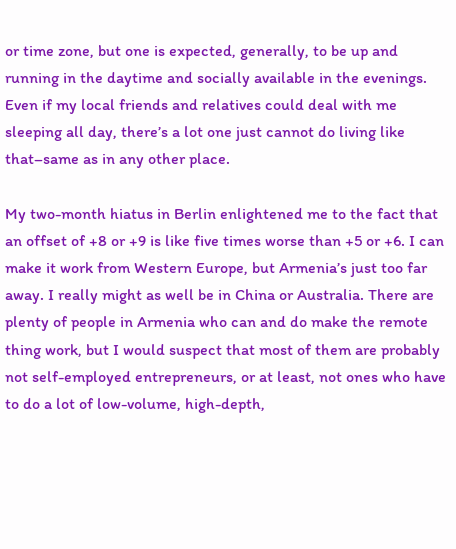or time zone, but one is expected, generally, to be up and running in the daytime and socially available in the evenings. Even if my local friends and relatives could deal with me sleeping all day, there’s a lot one just cannot do living like that–same as in any other place.

My two-month hiatus in Berlin enlightened me to the fact that an offset of +8 or +9 is like five times worse than +5 or +6. I can make it work from Western Europe, but Armenia’s just too far away. I really might as well be in China or Australia. There are plenty of people in Armenia who can and do make the remote thing work, but I would suspect that most of them are probably not self-employed entrepreneurs, or at least, not ones who have to do a lot of low-volume, high-depth,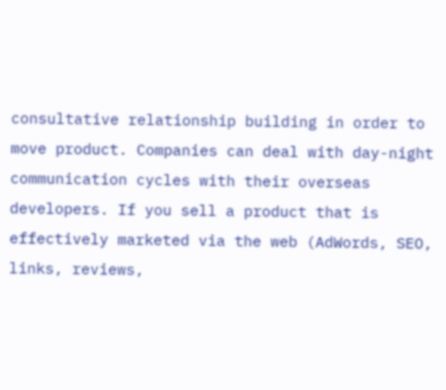consultative relationship building in order to move product. Companies can deal with day-night communication cycles with their overseas developers. If you sell a product that is effectively marketed via the web (AdWords, SEO, links, reviews,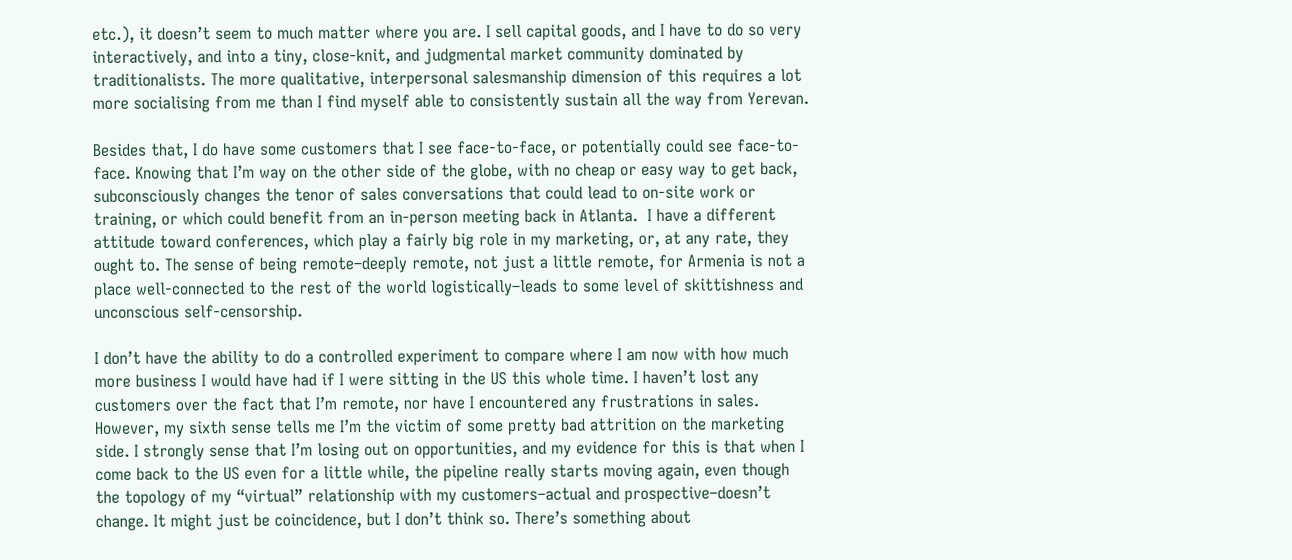etc.), it doesn’t seem to much matter where you are. I sell capital goods, and I have to do so very interactively, and into a tiny, close-knit, and judgmental market community dominated by traditionalists. The more qualitative, interpersonal salesmanship dimension of this requires a lot more socialising from me than I find myself able to consistently sustain all the way from Yerevan.

Besides that, I do have some customers that I see face-to-face, or potentially could see face-to-face. Knowing that I’m way on the other side of the globe, with no cheap or easy way to get back, subconsciously changes the tenor of sales conversations that could lead to on-site work or training, or which could benefit from an in-person meeting back in Atlanta.  I have a different attitude toward conferences, which play a fairly big role in my marketing, or, at any rate, they ought to. The sense of being remote–deeply remote, not just a little remote, for Armenia is not a place well-connected to the rest of the world logistically–leads to some level of skittishness and unconscious self-censorship.

I don’t have the ability to do a controlled experiment to compare where I am now with how much more business I would have had if I were sitting in the US this whole time. I haven’t lost any customers over the fact that I’m remote, nor have I encountered any frustrations in sales.  However, my sixth sense tells me I’m the victim of some pretty bad attrition on the marketing side. I strongly sense that I’m losing out on opportunities, and my evidence for this is that when I come back to the US even for a little while, the pipeline really starts moving again, even though the topology of my “virtual” relationship with my customers–actual and prospective–doesn’t change. It might just be coincidence, but I don’t think so. There’s something about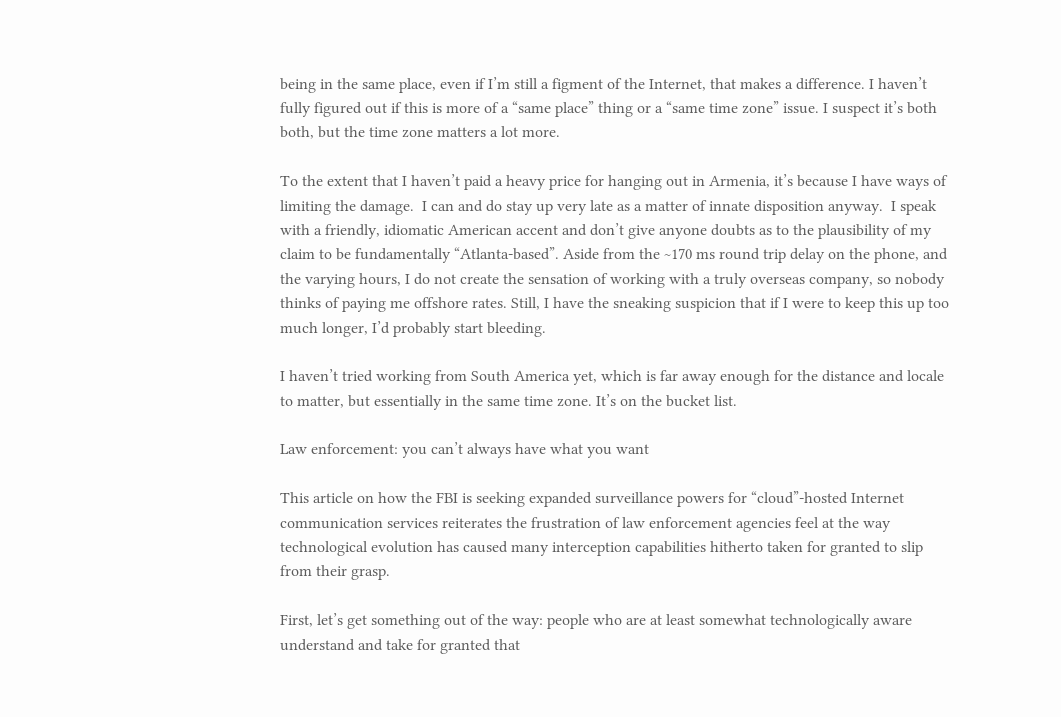being in the same place, even if I’m still a figment of the Internet, that makes a difference. I haven’t fully figured out if this is more of a “same place” thing or a “same time zone” issue. I suspect it’s both both, but the time zone matters a lot more.

To the extent that I haven’t paid a heavy price for hanging out in Armenia, it’s because I have ways of limiting the damage.  I can and do stay up very late as a matter of innate disposition anyway.  I speak with a friendly, idiomatic American accent and don’t give anyone doubts as to the plausibility of my claim to be fundamentally “Atlanta-based”. Aside from the ~170 ms round trip delay on the phone, and the varying hours, I do not create the sensation of working with a truly overseas company, so nobody thinks of paying me offshore rates. Still, I have the sneaking suspicion that if I were to keep this up too much longer, I’d probably start bleeding.

I haven’t tried working from South America yet, which is far away enough for the distance and locale to matter, but essentially in the same time zone. It’s on the bucket list.

Law enforcement: you can’t always have what you want

This article on how the FBI is seeking expanded surveillance powers for “cloud”-hosted Internet communication services reiterates the frustration of law enforcement agencies feel at the way technological evolution has caused many interception capabilities hitherto taken for granted to slip from their grasp.

First, let’s get something out of the way: people who are at least somewhat technologically aware understand and take for granted that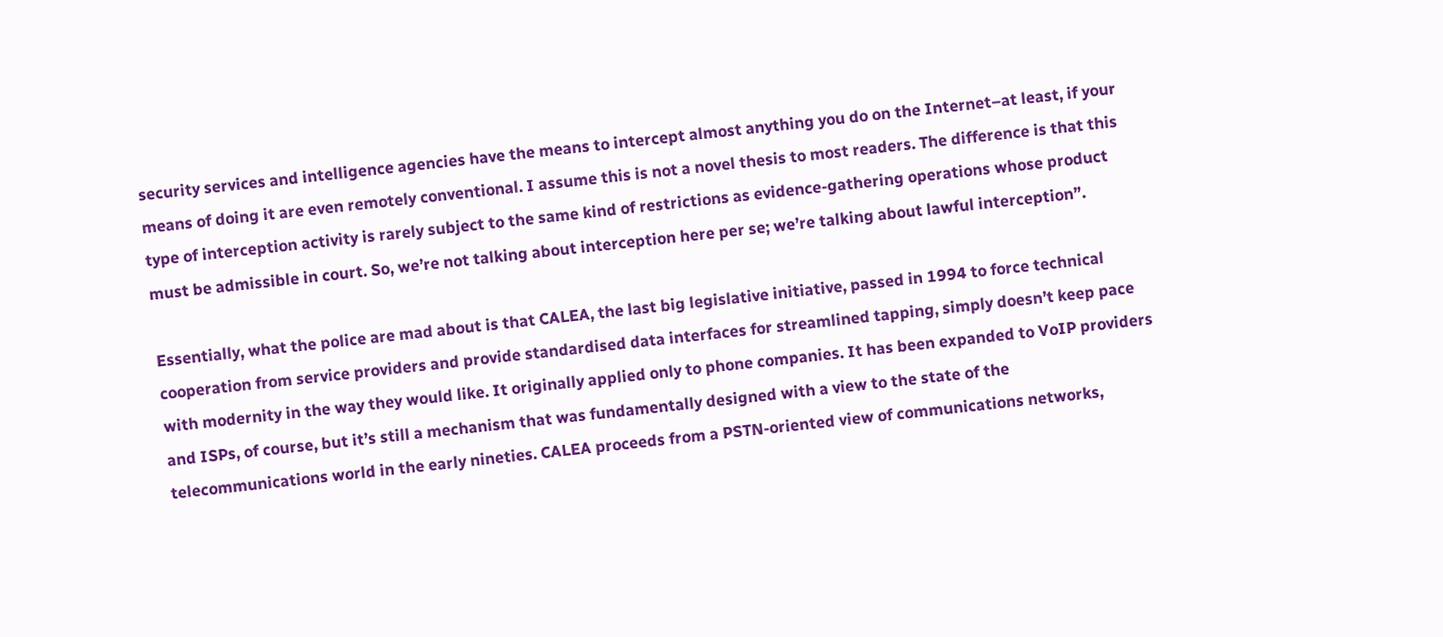security services and intelligence agencies have the means to intercept almost anything you do on the Internet–at least, if your means of doing it are even remotely conventional. I assume this is not a novel thesis to most readers. The difference is that this type of interception activity is rarely subject to the same kind of restrictions as evidence-gathering operations whose product must be admissible in court. So, we’re not talking about interception here per se; we’re talking about lawful interception”.

Essentially, what the police are mad about is that CALEA, the last big legislative initiative, passed in 1994 to force technical cooperation from service providers and provide standardised data interfaces for streamlined tapping, simply doesn’t keep pace with modernity in the way they would like. It originally applied only to phone companies. It has been expanded to VoIP providers and ISPs, of course, but it’s still a mechanism that was fundamentally designed with a view to the state of the telecommunications world in the early nineties. CALEA proceeds from a PSTN-oriented view of communications networks,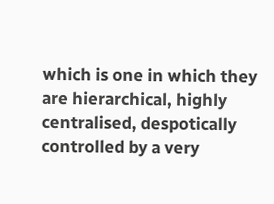which is one in which they are hierarchical, highly centralised, despotically controlled by a very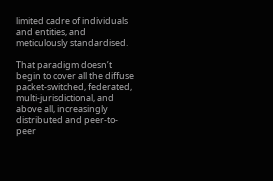limited cadre of individuals and entities, and meticulously standardised.

That paradigm doesn’t begin to cover all the diffuse packet-switched, federated, multi-jurisdictional, and above all, increasingly distributed and peer-to-peer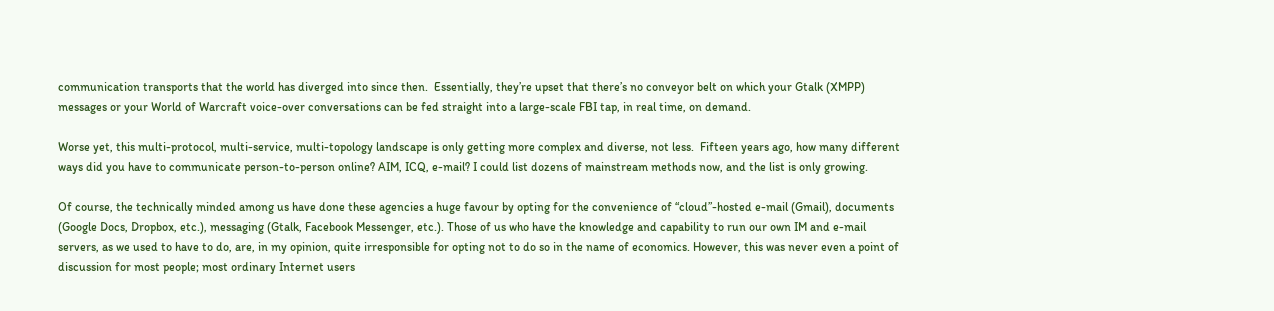communication transports that the world has diverged into since then.  Essentially, they’re upset that there’s no conveyor belt on which your Gtalk (XMPP) messages or your World of Warcraft voice-over conversations can be fed straight into a large-scale FBI tap, in real time, on demand.

Worse yet, this multi-protocol, multi-service, multi-topology landscape is only getting more complex and diverse, not less.  Fifteen years ago, how many different ways did you have to communicate person-to-person online? AIM, ICQ, e-mail? I could list dozens of mainstream methods now, and the list is only growing.

Of course, the technically minded among us have done these agencies a huge favour by opting for the convenience of “cloud”-hosted e-mail (Gmail), documents (Google Docs, Dropbox, etc.), messaging (Gtalk, Facebook Messenger, etc.). Those of us who have the knowledge and capability to run our own IM and e-mail servers, as we used to have to do, are, in my opinion, quite irresponsible for opting not to do so in the name of economics. However, this was never even a point of discussion for most people; most ordinary Internet users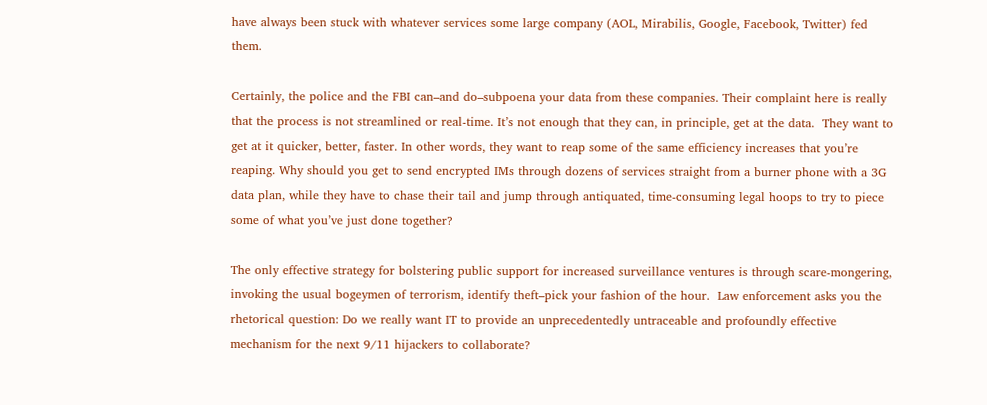have always been stuck with whatever services some large company (AOL, Mirabilis, Google, Facebook, Twitter) fed them.

Certainly, the police and the FBI can–and do–subpoena your data from these companies. Their complaint here is really that the process is not streamlined or real-time. It’s not enough that they can, in principle, get at the data.  They want to get at it quicker, better, faster. In other words, they want to reap some of the same efficiency increases that you’re reaping. Why should you get to send encrypted IMs through dozens of services straight from a burner phone with a 3G data plan, while they have to chase their tail and jump through antiquated, time-consuming legal hoops to try to piece some of what you’ve just done together?

The only effective strategy for bolstering public support for increased surveillance ventures is through scare-mongering, invoking the usual bogeymen of terrorism, identify theft–pick your fashion of the hour.  Law enforcement asks you the rhetorical question: Do we really want IT to provide an unprecedentedly untraceable and profoundly effective mechanism for the next 9/11 hijackers to collaborate?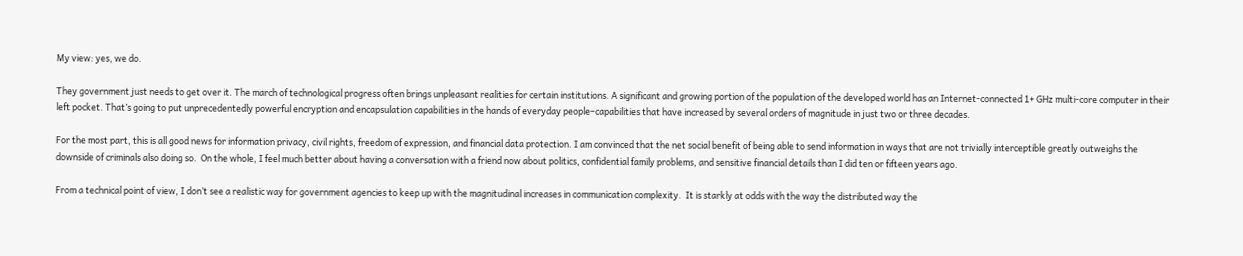My view: yes, we do.

They government just needs to get over it. The march of technological progress often brings unpleasant realities for certain institutions. A significant and growing portion of the population of the developed world has an Internet-connected 1+ GHz multi-core computer in their left pocket. That’s going to put unprecedentedly powerful encryption and encapsulation capabilities in the hands of everyday people–capabilities that have increased by several orders of magnitude in just two or three decades.

For the most part, this is all good news for information privacy, civil rights, freedom of expression, and financial data protection. I am convinced that the net social benefit of being able to send information in ways that are not trivially interceptible greatly outweighs the downside of criminals also doing so.  On the whole, I feel much better about having a conversation with a friend now about politics, confidential family problems, and sensitive financial details than I did ten or fifteen years ago.

From a technical point of view, I don’t see a realistic way for government agencies to keep up with the magnitudinal increases in communication complexity.  It is starkly at odds with the way the distributed way the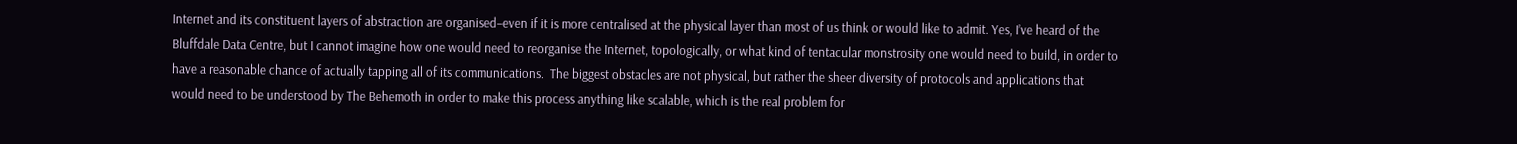Internet and its constituent layers of abstraction are organised–even if it is more centralised at the physical layer than most of us think or would like to admit. Yes, I’ve heard of the Bluffdale Data Centre, but I cannot imagine how one would need to reorganise the Internet, topologically, or what kind of tentacular monstrosity one would need to build, in order to have a reasonable chance of actually tapping all of its communications.  The biggest obstacles are not physical, but rather the sheer diversity of protocols and applications that would need to be understood by The Behemoth in order to make this process anything like scalable, which is the real problem for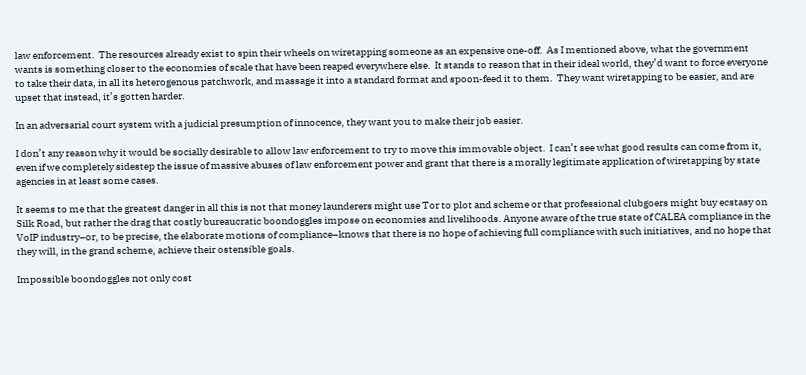law enforcement.  The resources already exist to spin their wheels on wiretapping someone as an expensive one-off.  As I mentioned above, what the government wants is something closer to the economies of scale that have been reaped everywhere else.  It stands to reason that in their ideal world, they’d want to force everyone to take their data, in all its heterogenous patchwork, and massage it into a standard format and spoon-feed it to them.  They want wiretapping to be easier, and are upset that instead, it’s gotten harder.

In an adversarial court system with a judicial presumption of innocence, they want you to make their job easier.

I don’t any reason why it would be socially desirable to allow law enforcement to try to move this immovable object.  I can’t see what good results can come from it, even if we completely sidestep the issue of massive abuses of law enforcement power and grant that there is a morally legitimate application of wiretapping by state agencies in at least some cases.

It seems to me that the greatest danger in all this is not that money launderers might use Tor to plot and scheme or that professional clubgoers might buy ecstasy on Silk Road, but rather the drag that costly bureaucratic boondoggles impose on economies and livelihoods. Anyone aware of the true state of CALEA compliance in the VoIP industry–or, to be precise, the elaborate motions of compliance–knows that there is no hope of achieving full compliance with such initiatives, and no hope that they will, in the grand scheme, achieve their ostensible goals.

Impossible boondoggles not only cost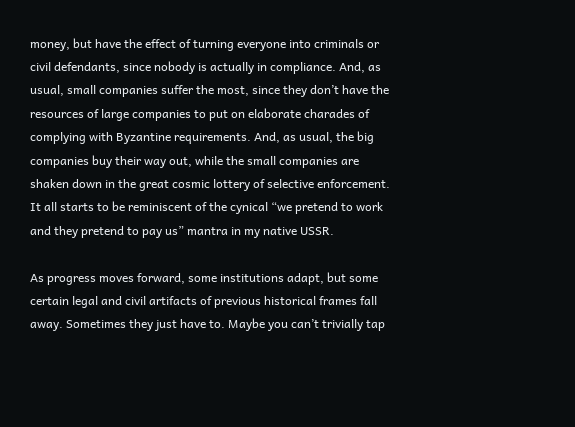money, but have the effect of turning everyone into criminals or civil defendants, since nobody is actually in compliance. And, as usual, small companies suffer the most, since they don’t have the resources of large companies to put on elaborate charades of complying with Byzantine requirements. And, as usual, the big companies buy their way out, while the small companies are shaken down in the great cosmic lottery of selective enforcement.  It all starts to be reminiscent of the cynical “we pretend to work and they pretend to pay us” mantra in my native USSR.

As progress moves forward, some institutions adapt, but some certain legal and civil artifacts of previous historical frames fall away. Sometimes they just have to. Maybe you can’t trivially tap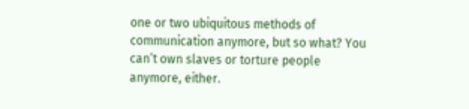one or two ubiquitous methods of communication anymore, but so what? You can’t own slaves or torture people anymore, either.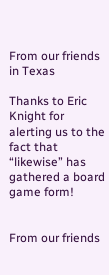From our friends in Texas

Thanks to Eric Knight for alerting us to the fact that “likewise” has gathered a board game form!


From our friends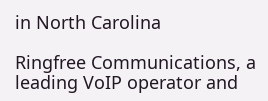in North Carolina

Ringfree Communications, a leading VoIP operator and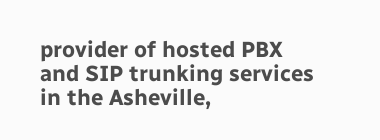provider of hosted PBX and SIP trunking services in the Asheville,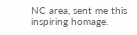NC area, sent me this inspiring homage.